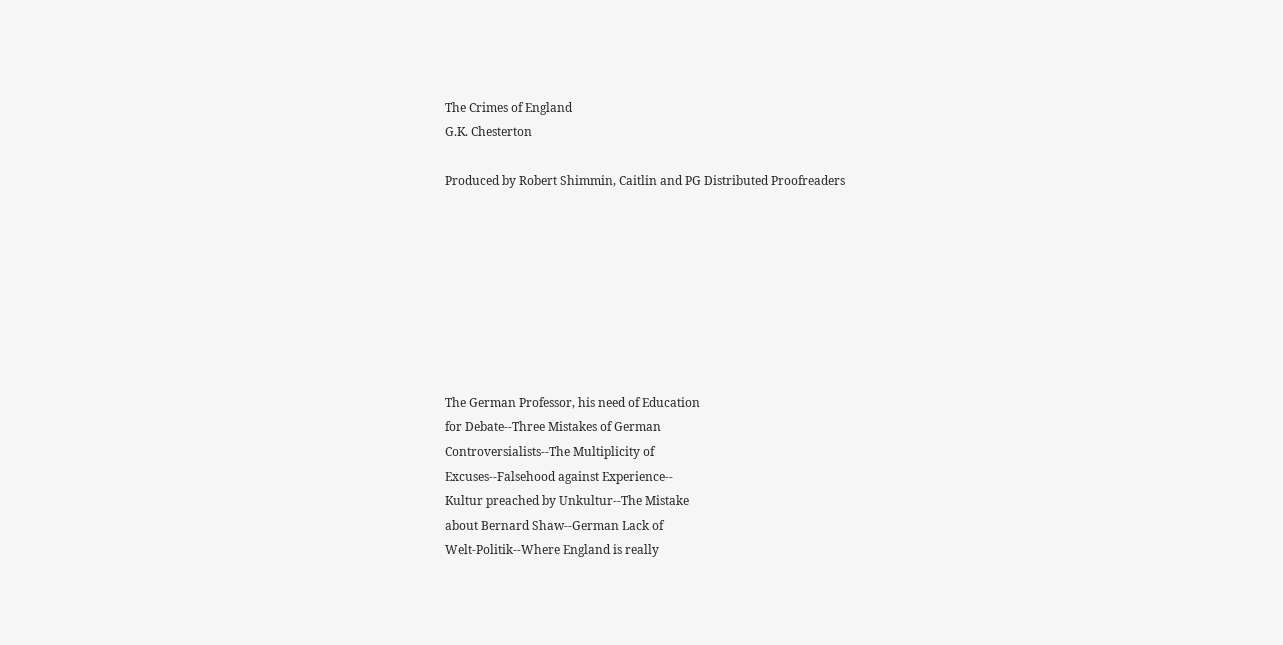The Crimes of England
G.K. Chesterton

Produced by Robert Shimmin, Caitlin and PG Distributed Proofreaders








The German Professor, his need of Education
for Debate--Three Mistakes of German
Controversialists--The Multiplicity of
Excuses--Falsehood against Experience--
Kultur preached by Unkultur--The Mistake
about Bernard Shaw--German Lack of
Welt-Politik--Where England is really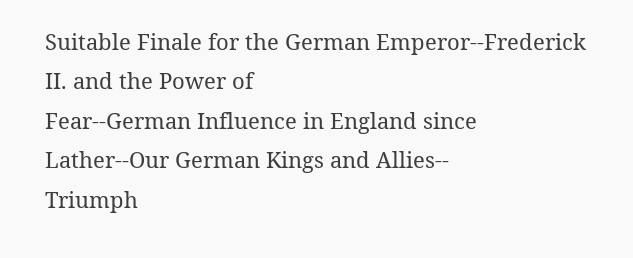Suitable Finale for the German Emperor--Frederick
II. and the Power of
Fear--German Influence in England since
Lather--Our German Kings and Allies--
Triumph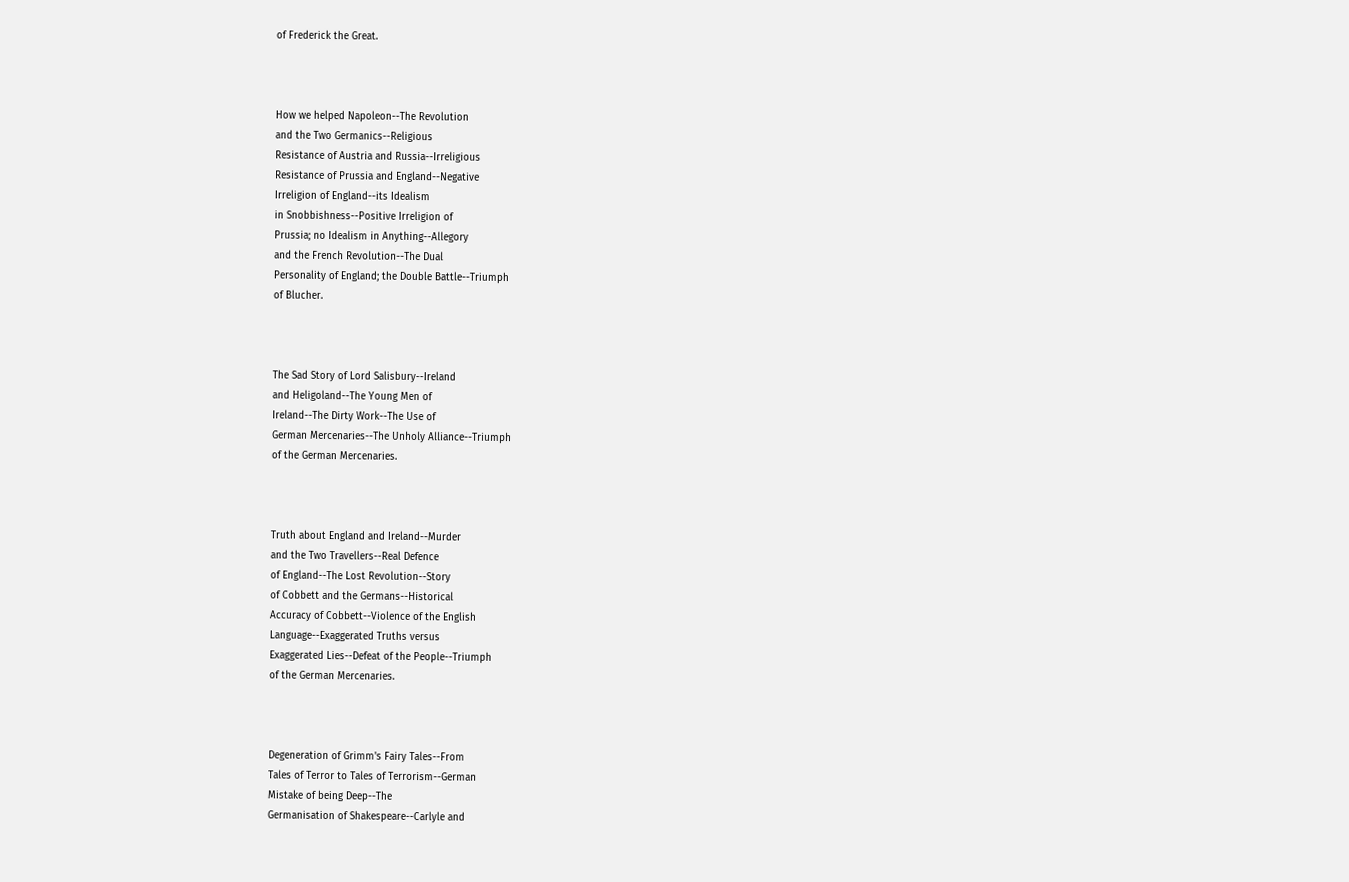of Frederick the Great.



How we helped Napoleon--The Revolution
and the Two Germanics--Religious
Resistance of Austria and Russia--Irreligious
Resistance of Prussia and England--Negative
Irreligion of England--its Idealism
in Snobbishness--Positive Irreligion of
Prussia; no Idealism in Anything--Allegory
and the French Revolution--The Dual
Personality of England; the Double Battle--Triumph
of Blucher.



The Sad Story of Lord Salisbury--Ireland
and Heligoland--The Young Men of
Ireland--The Dirty Work--The Use of
German Mercenaries--The Unholy Alliance--Triumph
of the German Mercenaries.



Truth about England and Ireland--Murder
and the Two Travellers--Real Defence
of England--The Lost Revolution--Story
of Cobbett and the Germans--Historical
Accuracy of Cobbett--Violence of the English
Language--Exaggerated Truths versus
Exaggerated Lies--Defeat of the People--Triumph
of the German Mercenaries.



Degeneration of Grimm's Fairy Tales--From
Tales of Terror to Tales of Terrorism--German
Mistake of being Deep--The
Germanisation of Shakespeare--Carlyle and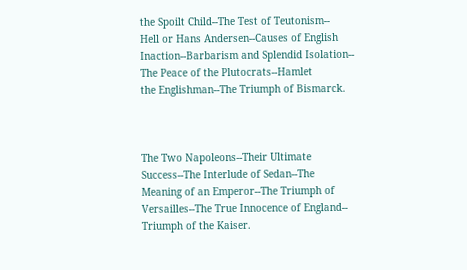the Spoilt Child--The Test of Teutonism--
Hell or Hans Andersen--Causes of English
Inaction--Barbarism and Splendid Isolation--
The Peace of the Plutocrats--Hamlet
the Englishman--The Triumph of Bismarck.



The Two Napoleons--Their Ultimate
Success--The Interlude of Sedan--The
Meaning of an Emperor--The Triumph of
Versailles--The True Innocence of England--
Triumph of the Kaiser.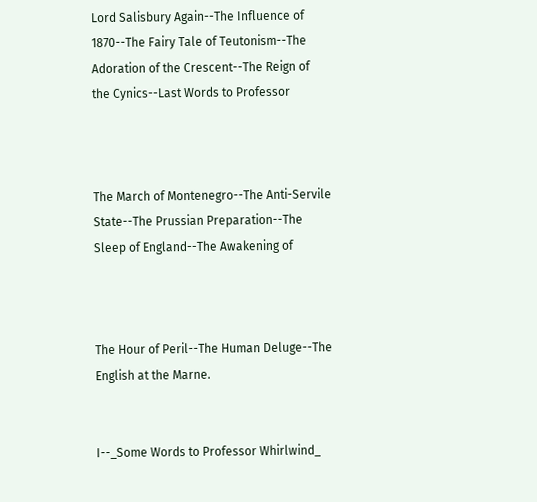Lord Salisbury Again--The Influence of
1870--The Fairy Tale of Teutonism--The
Adoration of the Crescent--The Reign of
the Cynics--Last Words to Professor



The March of Montenegro--The Anti-Servile
State--The Prussian Preparation--The
Sleep of England--The Awakening of



The Hour of Peril--The Human Deluge--The
English at the Marne.


I--_Some Words to Professor Whirlwind_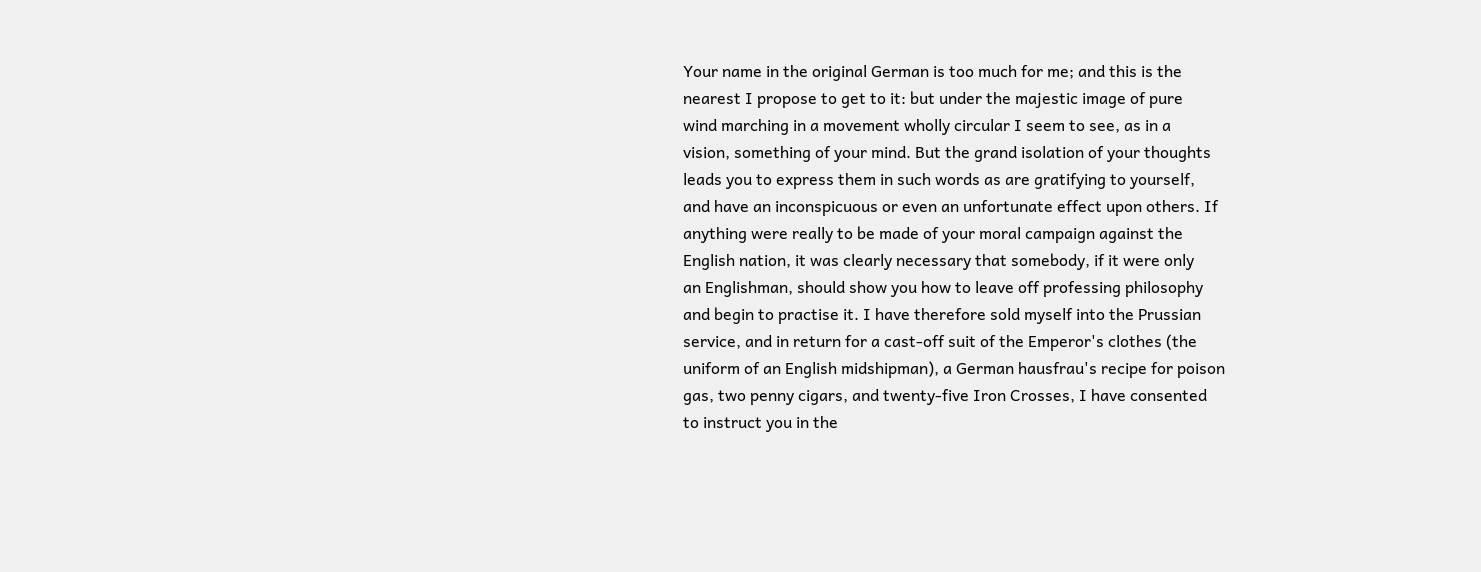Your name in the original German is too much for me; and this is the
nearest I propose to get to it: but under the majestic image of pure
wind marching in a movement wholly circular I seem to see, as in a
vision, something of your mind. But the grand isolation of your thoughts
leads you to express them in such words as are gratifying to yourself,
and have an inconspicuous or even an unfortunate effect upon others. If
anything were really to be made of your moral campaign against the
English nation, it was clearly necessary that somebody, if it were only
an Englishman, should show you how to leave off professing philosophy
and begin to practise it. I have therefore sold myself into the Prussian
service, and in return for a cast-off suit of the Emperor's clothes (the
uniform of an English midshipman), a German hausfrau's recipe for poison
gas, two penny cigars, and twenty-five Iron Crosses, I have consented
to instruct you in the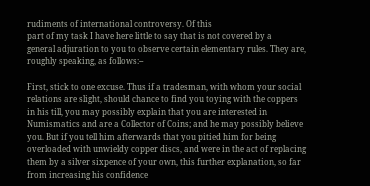rudiments of international controversy. Of this
part of my task I have here little to say that is not covered by a
general adjuration to you to observe certain elementary rules. They are,
roughly speaking, as follows:--

First, stick to one excuse. Thus if a tradesman, with whom your social
relations are slight, should chance to find you toying with the coppers
in his till, you may possibly explain that you are interested in
Numismatics and are a Collector of Coins; and he may possibly believe
you. But if you tell him afterwards that you pitied him for being
overloaded with unwieldy copper discs, and were in the act of replacing
them by a silver sixpence of your own, this further explanation, so far
from increasing his confidence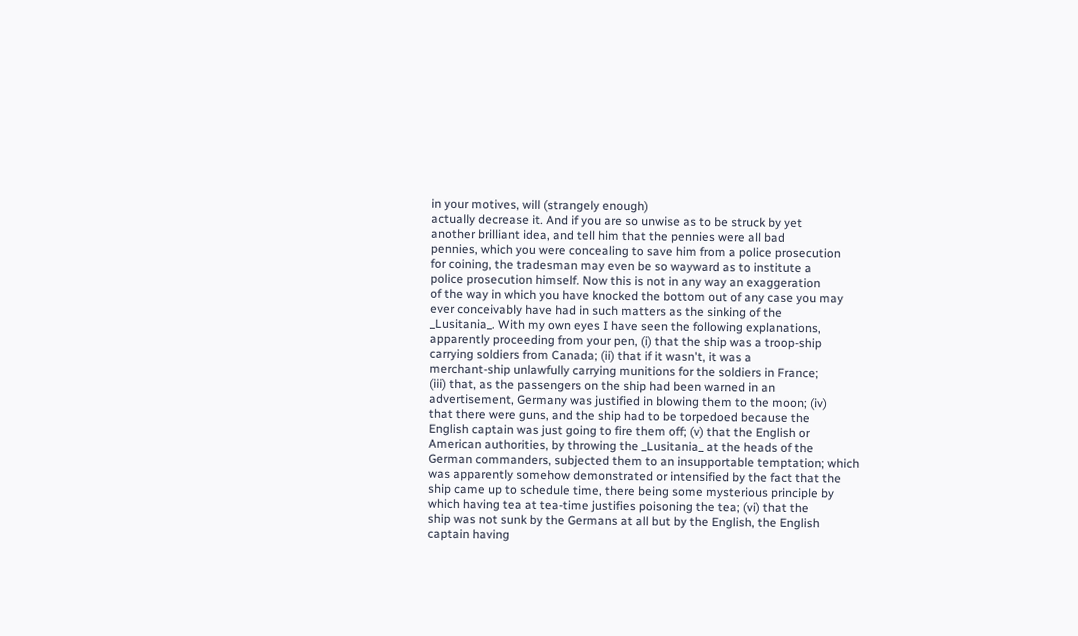in your motives, will (strangely enough)
actually decrease it. And if you are so unwise as to be struck by yet
another brilliant idea, and tell him that the pennies were all bad
pennies, which you were concealing to save him from a police prosecution
for coining, the tradesman may even be so wayward as to institute a
police prosecution himself. Now this is not in any way an exaggeration
of the way in which you have knocked the bottom out of any case you may
ever conceivably have had in such matters as the sinking of the
_Lusitania_. With my own eyes I have seen the following explanations,
apparently proceeding from your pen, (i) that the ship was a troop-ship
carrying soldiers from Canada; (ii) that if it wasn't, it was a
merchant-ship unlawfully carrying munitions for the soldiers in France;
(iii) that, as the passengers on the ship had been warned in an
advertisement, Germany was justified in blowing them to the moon; (iv)
that there were guns, and the ship had to be torpedoed because the
English captain was just going to fire them off; (v) that the English or
American authorities, by throwing the _Lusitania_ at the heads of the
German commanders, subjected them to an insupportable temptation; which
was apparently somehow demonstrated or intensified by the fact that the
ship came up to schedule time, there being some mysterious principle by
which having tea at tea-time justifies poisoning the tea; (vi) that the
ship was not sunk by the Germans at all but by the English, the English
captain having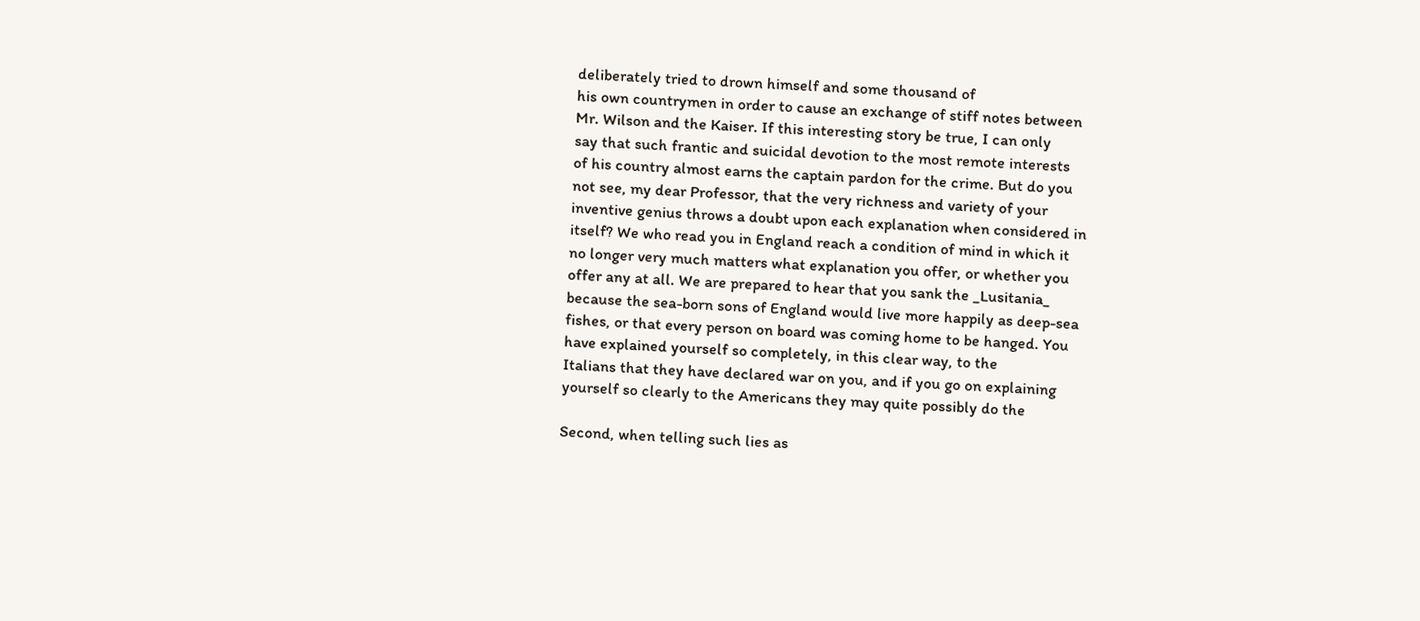deliberately tried to drown himself and some thousand of
his own countrymen in order to cause an exchange of stiff notes between
Mr. Wilson and the Kaiser. If this interesting story be true, I can only
say that such frantic and suicidal devotion to the most remote interests
of his country almost earns the captain pardon for the crime. But do you
not see, my dear Professor, that the very richness and variety of your
inventive genius throws a doubt upon each explanation when considered in
itself? We who read you in England reach a condition of mind in which it
no longer very much matters what explanation you offer, or whether you
offer any at all. We are prepared to hear that you sank the _Lusitania_
because the sea-born sons of England would live more happily as deep-sea
fishes, or that every person on board was coming home to be hanged. You
have explained yourself so completely, in this clear way, to the
Italians that they have declared war on you, and if you go on explaining
yourself so clearly to the Americans they may quite possibly do the

Second, when telling such lies as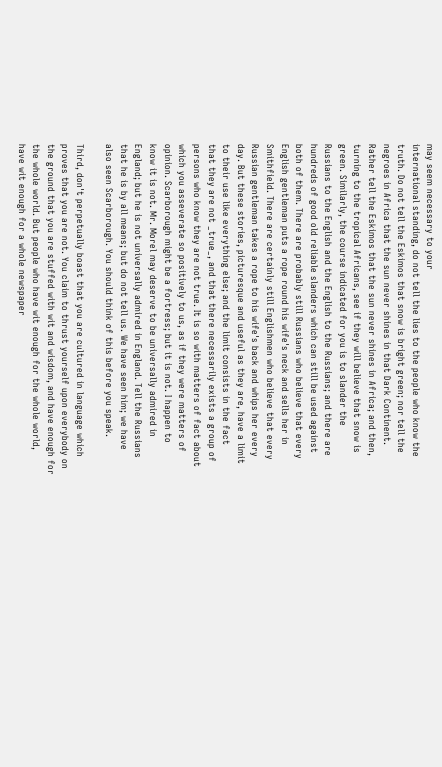may seem necessary to your
international standing, do not tell the lies to the people who know the
truth. Do not tell the Eskimos that snow is bright green; nor tell the
negroes in Africa that the sun never shines in that Dark Continent.
Rather tell the Eskimos that the sun never shines in Africa; and then,
turning to the tropical Africans, see if they will believe that snow is
green. Similarly, the course indicated for you is to slander the
Russians to the English and the English to the Russians; and there are
hundreds of good old reliable slanders which can still be used against
both of them. There are probably still Russians who believe that every
English gentleman puts a rope round his wife's neck and sells her in
Smithfield. There are certainly still Englishmen who believe that every
Russian gentleman takes a rope to his wife's back and whips her every
day. But these stories, picturesque and useful as they are, have a limit
to their use like everything else; and the limit consists in the fact
that they are not _true_, and that there necessarily exists a group of
persons who know they are not true. It is so with matters of fact about
which you asseverate so positively to us, as if they were matters of
opinion. Scarborough might be a fortress; but it is not. I happen to
know it is not. Mr. Morel may deserve to be universally admired in
England; but he is not universally admired in England. Tell the Russians
that he is by all means; but do not tell us. We have seen him; we have
also seen Scarborough. You should think of this before you speak.

Third, don't perpetually boast that you are cultured in language which
proves that you are not. You claim to thrust yourself upon everybody on
the ground that you are stuffed with wit and wisdom, and have enough for
the whole world. But people who have wit enough for the whole world,
have wit enough for a whole newspaper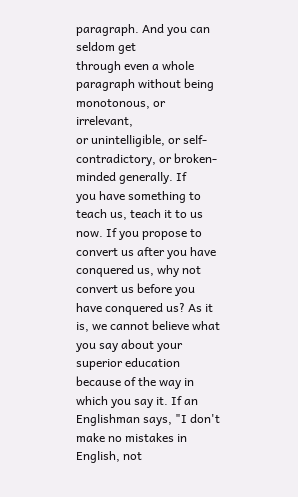paragraph. And you can seldom get
through even a whole paragraph without being monotonous, or irrelevant,
or unintelligible, or self-contradictory, or broken-minded generally. If
you have something to teach us, teach it to us now. If you propose to
convert us after you have conquered us, why not convert us before you
have conquered us? As it is, we cannot believe what you say about your
superior education because of the way in which you say it. If an
Englishman says, "I don't make no mistakes in English, not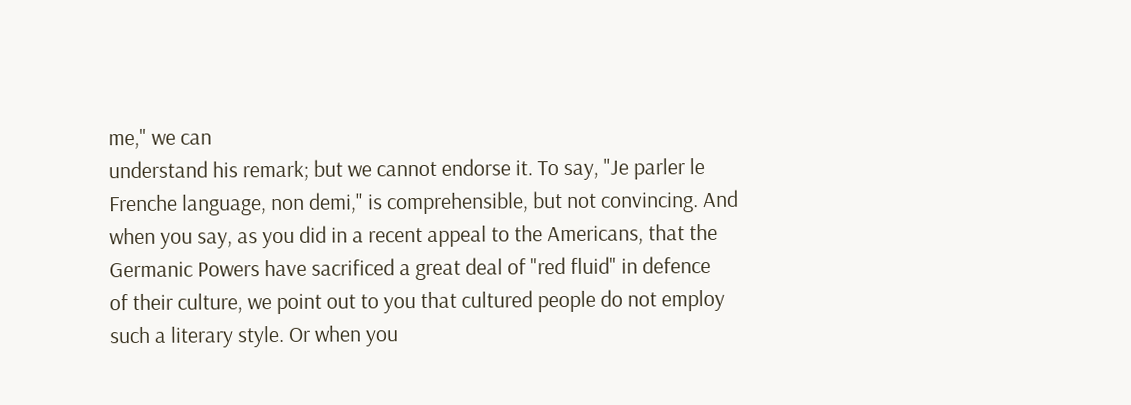me," we can
understand his remark; but we cannot endorse it. To say, "Je parler le
Frenche language, non demi," is comprehensible, but not convincing. And
when you say, as you did in a recent appeal to the Americans, that the
Germanic Powers have sacrificed a great deal of "red fluid" in defence
of their culture, we point out to you that cultured people do not employ
such a literary style. Or when you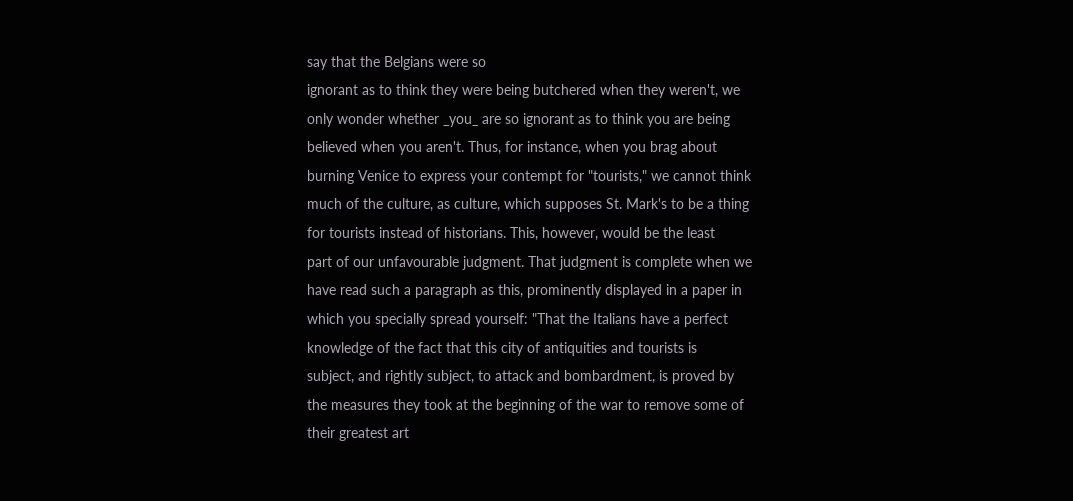say that the Belgians were so
ignorant as to think they were being butchered when they weren't, we
only wonder whether _you_ are so ignorant as to think you are being
believed when you aren't. Thus, for instance, when you brag about
burning Venice to express your contempt for "tourists," we cannot think
much of the culture, as culture, which supposes St. Mark's to be a thing
for tourists instead of historians. This, however, would be the least
part of our unfavourable judgment. That judgment is complete when we
have read such a paragraph as this, prominently displayed in a paper in
which you specially spread yourself: "That the Italians have a perfect
knowledge of the fact that this city of antiquities and tourists is
subject, and rightly subject, to attack and bombardment, is proved by
the measures they took at the beginning of the war to remove some of
their greatest art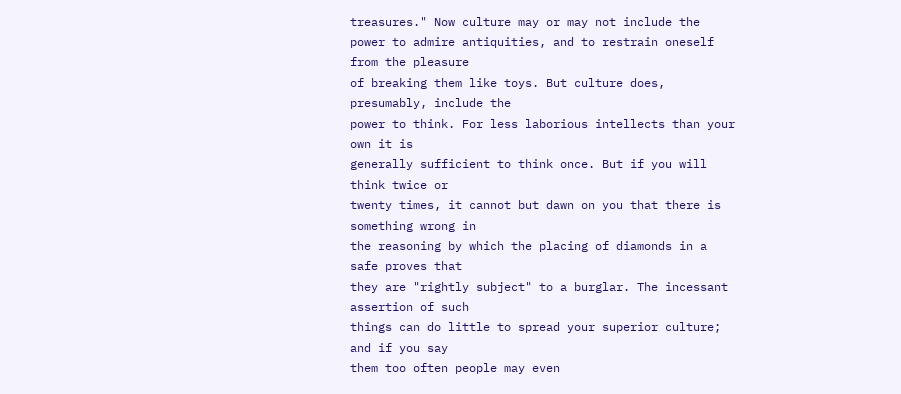treasures." Now culture may or may not include the
power to admire antiquities, and to restrain oneself from the pleasure
of breaking them like toys. But culture does, presumably, include the
power to think. For less laborious intellects than your own it is
generally sufficient to think once. But if you will think twice or
twenty times, it cannot but dawn on you that there is something wrong in
the reasoning by which the placing of diamonds in a safe proves that
they are "rightly subject" to a burglar. The incessant assertion of such
things can do little to spread your superior culture; and if you say
them too often people may even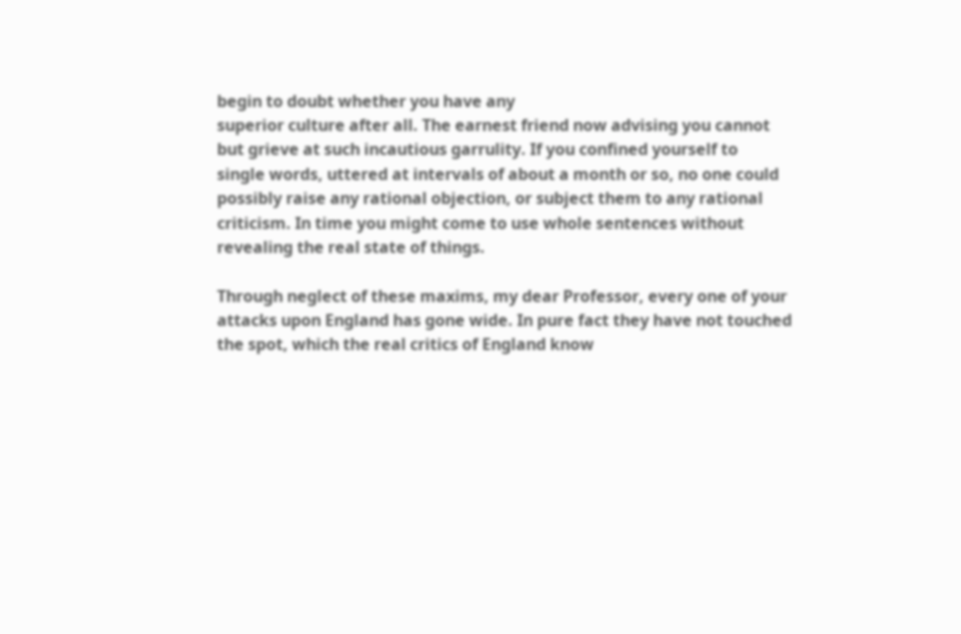begin to doubt whether you have any
superior culture after all. The earnest friend now advising you cannot
but grieve at such incautious garrulity. If you confined yourself to
single words, uttered at intervals of about a month or so, no one could
possibly raise any rational objection, or subject them to any rational
criticism. In time you might come to use whole sentences without
revealing the real state of things.

Through neglect of these maxims, my dear Professor, every one of your
attacks upon England has gone wide. In pure fact they have not touched
the spot, which the real critics of England know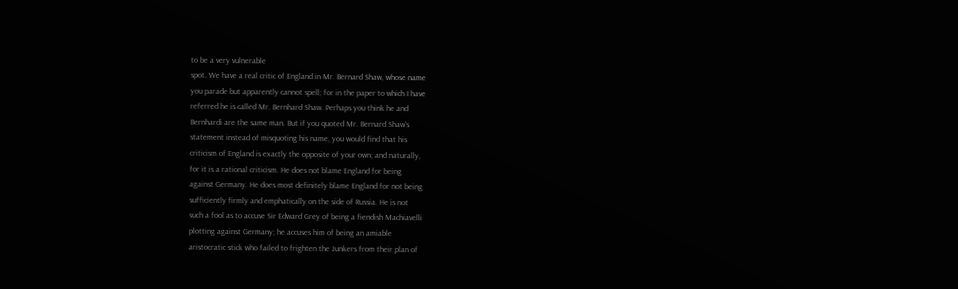to be a very vulnerable
spot. We have a real critic of England in Mr. Bernard Shaw, whose name
you parade but apparently cannot spell; for in the paper to which I have
referred he is called Mr. Bernhard Shaw. Perhaps you think he and
Bernhardi are the same man. But if you quoted Mr. Bernard Shaw's
statement instead of misquoting his name, you would find that his
criticism of England is exactly the opposite of your own; and naturally,
for it is a rational criticism. He does not blame England for being
against Germany. He does most definitely blame England for not being
sufficiently firmly and emphatically on the side of Russia. He is not
such a fool as to accuse Sir Edward Grey of being a fiendish Machiavelli
plotting against Germany; he accuses him of being an amiable
aristocratic stick who failed to frighten the Junkers from their plan of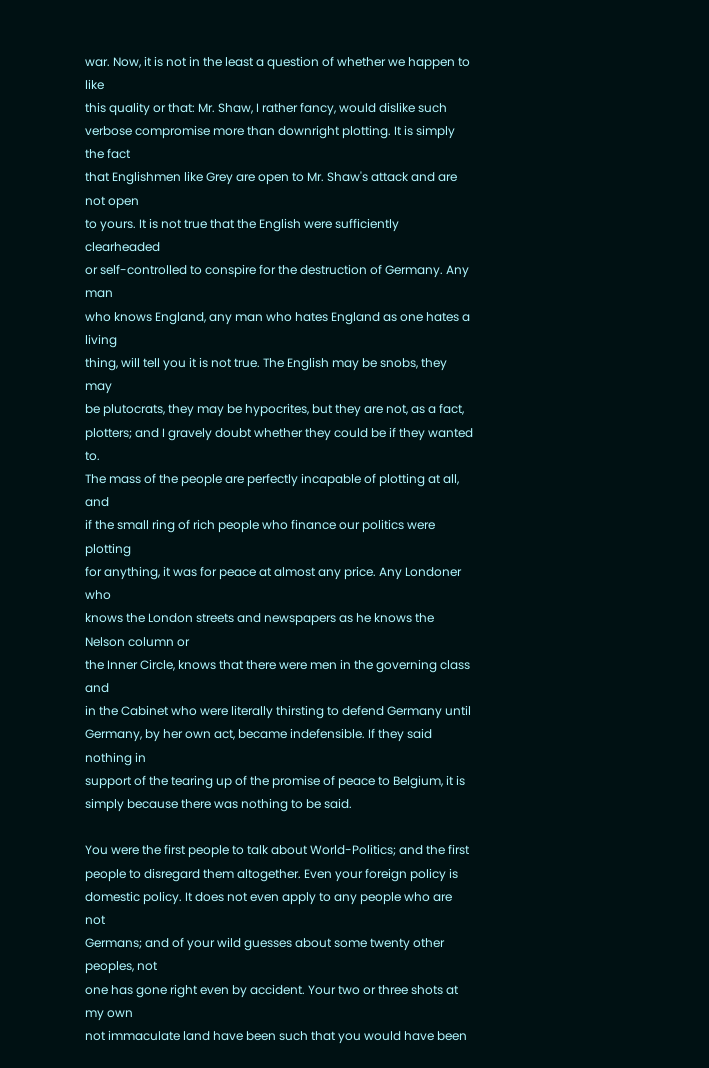war. Now, it is not in the least a question of whether we happen to like
this quality or that: Mr. Shaw, I rather fancy, would dislike such
verbose compromise more than downright plotting. It is simply the fact
that Englishmen like Grey are open to Mr. Shaw's attack and are not open
to yours. It is not true that the English were sufficiently clearheaded
or self-controlled to conspire for the destruction of Germany. Any man
who knows England, any man who hates England as one hates a living
thing, will tell you it is not true. The English may be snobs, they may
be plutocrats, they may be hypocrites, but they are not, as a fact,
plotters; and I gravely doubt whether they could be if they wanted to.
The mass of the people are perfectly incapable of plotting at all, and
if the small ring of rich people who finance our politics were plotting
for anything, it was for peace at almost any price. Any Londoner who
knows the London streets and newspapers as he knows the Nelson column or
the Inner Circle, knows that there were men in the governing class and
in the Cabinet who were literally thirsting to defend Germany until
Germany, by her own act, became indefensible. If they said nothing in
support of the tearing up of the promise of peace to Belgium, it is
simply because there was nothing to be said.

You were the first people to talk about World-Politics; and the first
people to disregard them altogether. Even your foreign policy is
domestic policy. It does not even apply to any people who are not
Germans; and of your wild guesses about some twenty other peoples, not
one has gone right even by accident. Your two or three shots at my own
not immaculate land have been such that you would have been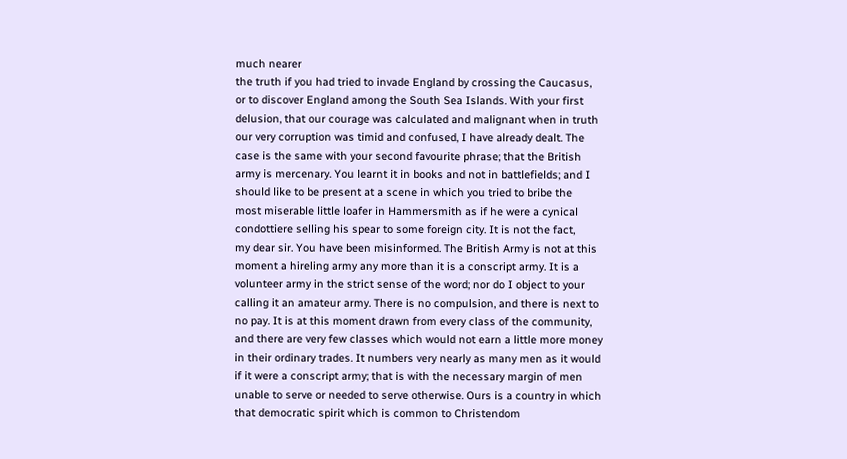much nearer
the truth if you had tried to invade England by crossing the Caucasus,
or to discover England among the South Sea Islands. With your first
delusion, that our courage was calculated and malignant when in truth
our very corruption was timid and confused, I have already dealt. The
case is the same with your second favourite phrase; that the British
army is mercenary. You learnt it in books and not in battlefields; and I
should like to be present at a scene in which you tried to bribe the
most miserable little loafer in Hammersmith as if he were a cynical
condottiere selling his spear to some foreign city. It is not the fact,
my dear sir. You have been misinformed. The British Army is not at this
moment a hireling army any more than it is a conscript army. It is a
volunteer army in the strict sense of the word; nor do I object to your
calling it an amateur army. There is no compulsion, and there is next to
no pay. It is at this moment drawn from every class of the community,
and there are very few classes which would not earn a little more money
in their ordinary trades. It numbers very nearly as many men as it would
if it were a conscript army; that is with the necessary margin of men
unable to serve or needed to serve otherwise. Ours is a country in which
that democratic spirit which is common to Christendom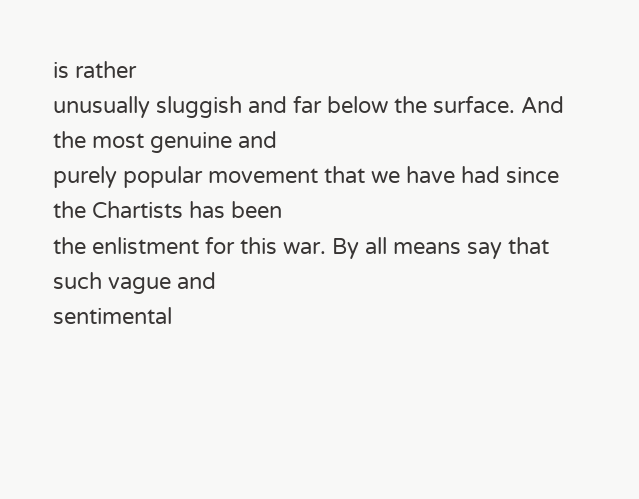is rather
unusually sluggish and far below the surface. And the most genuine and
purely popular movement that we have had since the Chartists has been
the enlistment for this war. By all means say that such vague and
sentimental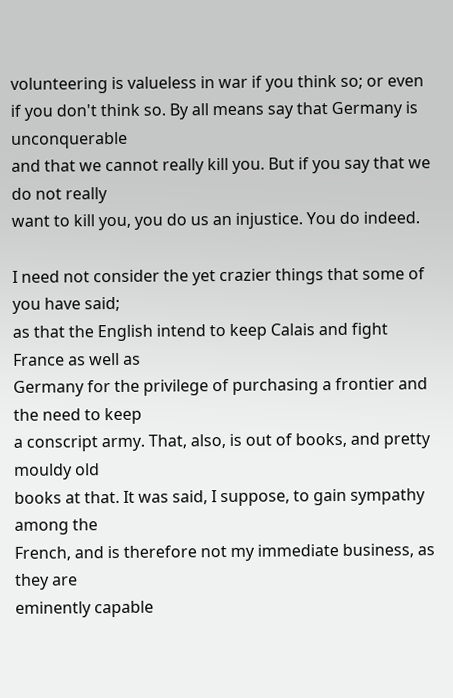volunteering is valueless in war if you think so; or even
if you don't think so. By all means say that Germany is unconquerable
and that we cannot really kill you. But if you say that we do not really
want to kill you, you do us an injustice. You do indeed.

I need not consider the yet crazier things that some of you have said;
as that the English intend to keep Calais and fight France as well as
Germany for the privilege of purchasing a frontier and the need to keep
a conscript army. That, also, is out of books, and pretty mouldy old
books at that. It was said, I suppose, to gain sympathy among the
French, and is therefore not my immediate business, as they are
eminently capable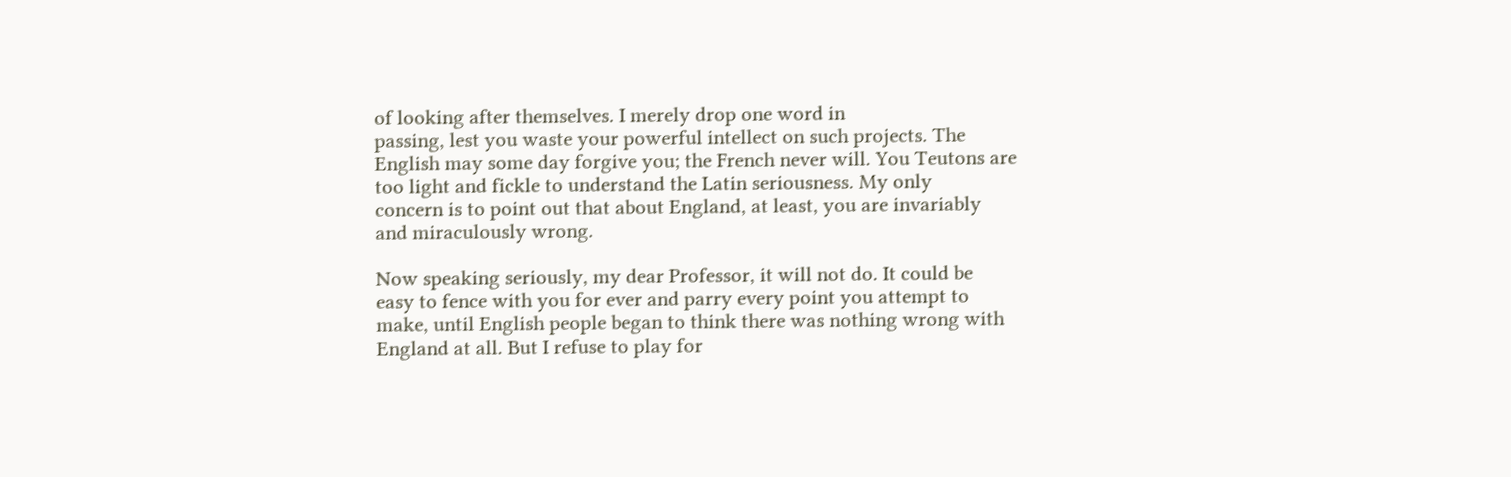of looking after themselves. I merely drop one word in
passing, lest you waste your powerful intellect on such projects. The
English may some day forgive you; the French never will. You Teutons are
too light and fickle to understand the Latin seriousness. My only
concern is to point out that about England, at least, you are invariably
and miraculously wrong.

Now speaking seriously, my dear Professor, it will not do. It could be
easy to fence with you for ever and parry every point you attempt to
make, until English people began to think there was nothing wrong with
England at all. But I refuse to play for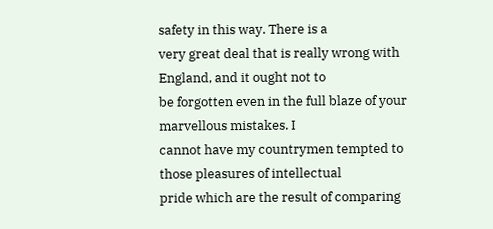safety in this way. There is a
very great deal that is really wrong with England, and it ought not to
be forgotten even in the full blaze of your marvellous mistakes. I
cannot have my countrymen tempted to those pleasures of intellectual
pride which are the result of comparing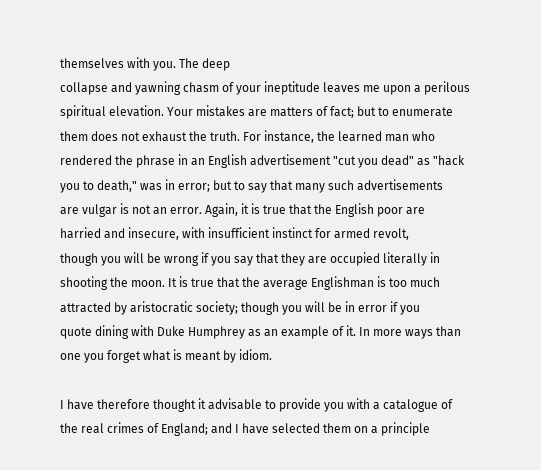themselves with you. The deep
collapse and yawning chasm of your ineptitude leaves me upon a perilous
spiritual elevation. Your mistakes are matters of fact; but to enumerate
them does not exhaust the truth. For instance, the learned man who
rendered the phrase in an English advertisement "cut you dead" as "hack
you to death," was in error; but to say that many such advertisements
are vulgar is not an error. Again, it is true that the English poor are
harried and insecure, with insufficient instinct for armed revolt,
though you will be wrong if you say that they are occupied literally in
shooting the moon. It is true that the average Englishman is too much
attracted by aristocratic society; though you will be in error if you
quote dining with Duke Humphrey as an example of it. In more ways than
one you forget what is meant by idiom.

I have therefore thought it advisable to provide you with a catalogue of
the real crimes of England; and I have selected them on a principle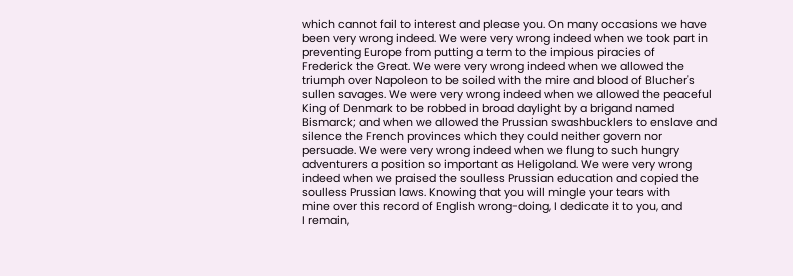which cannot fail to interest and please you. On many occasions we have
been very wrong indeed. We were very wrong indeed when we took part in
preventing Europe from putting a term to the impious piracies of
Frederick the Great. We were very wrong indeed when we allowed the
triumph over Napoleon to be soiled with the mire and blood of Blucher's
sullen savages. We were very wrong indeed when we allowed the peaceful
King of Denmark to be robbed in broad daylight by a brigand named
Bismarck; and when we allowed the Prussian swashbucklers to enslave and
silence the French provinces which they could neither govern nor
persuade. We were very wrong indeed when we flung to such hungry
adventurers a position so important as Heligoland. We were very wrong
indeed when we praised the soulless Prussian education and copied the
soulless Prussian laws. Knowing that you will mingle your tears with
mine over this record of English wrong-doing, I dedicate it to you, and
I remain,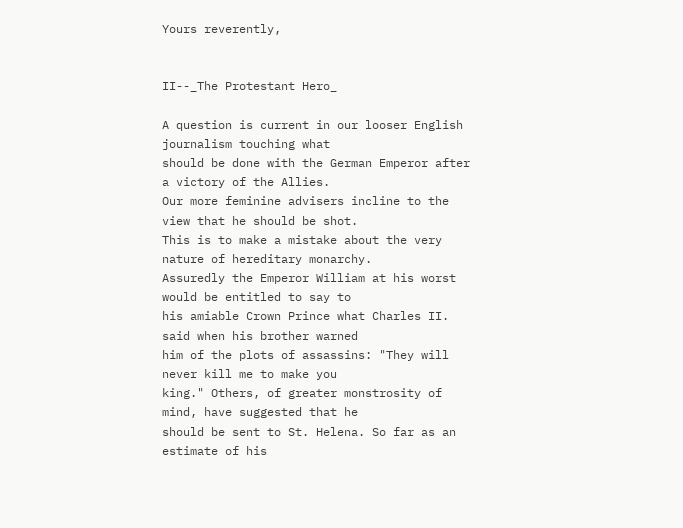Yours reverently,


II--_The Protestant Hero_

A question is current in our looser English journalism touching what
should be done with the German Emperor after a victory of the Allies.
Our more feminine advisers incline to the view that he should be shot.
This is to make a mistake about the very nature of hereditary monarchy.
Assuredly the Emperor William at his worst would be entitled to say to
his amiable Crown Prince what Charles II. said when his brother warned
him of the plots of assassins: "They will never kill me to make you
king." Others, of greater monstrosity of mind, have suggested that he
should be sent to St. Helena. So far as an estimate of his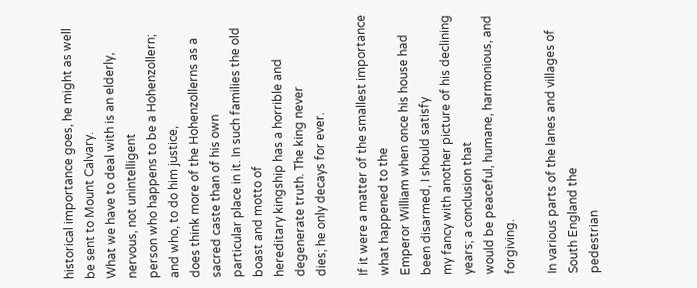historical importance goes, he might as well be sent to Mount Calvary.
What we have to deal with is an elderly, nervous, not unintelligent
person who happens to be a Hohenzollern; and who, to do him justice,
does think more of the Hohenzollerns as a sacred caste than of his own
particular place in it. In such families the old boast and motto of
hereditary kingship has a horrible and degenerate truth. The king never
dies; he only decays for ever.

If it were a matter of the smallest importance what happened to the
Emperor William when once his house had been disarmed, I should satisfy
my fancy with another picture of his declining years; a conclusion that
would be peaceful, humane, harmonious, and forgiving.

In various parts of the lanes and villages of South England the
pedestrian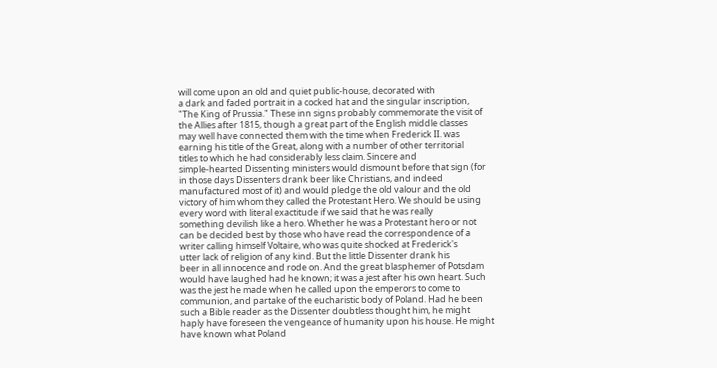will come upon an old and quiet public-house, decorated with
a dark and faded portrait in a cocked hat and the singular inscription,
"The King of Prussia." These inn signs probably commemorate the visit of
the Allies after 1815, though a great part of the English middle classes
may well have connected them with the time when Frederick II. was
earning his title of the Great, along with a number of other territorial
titles to which he had considerably less claim. Sincere and
simple-hearted Dissenting ministers would dismount before that sign (for
in those days Dissenters drank beer like Christians, and indeed
manufactured most of it) and would pledge the old valour and the old
victory of him whom they called the Protestant Hero. We should be using
every word with literal exactitude if we said that he was really
something devilish like a hero. Whether he was a Protestant hero or not
can be decided best by those who have read the correspondence of a
writer calling himself Voltaire, who was quite shocked at Frederick's
utter lack of religion of any kind. But the little Dissenter drank his
beer in all innocence and rode on. And the great blasphemer of Potsdam
would have laughed had he known; it was a jest after his own heart. Such
was the jest he made when he called upon the emperors to come to
communion, and partake of the eucharistic body of Poland. Had he been
such a Bible reader as the Dissenter doubtless thought him, he might
haply have foreseen the vengeance of humanity upon his house. He might
have known what Poland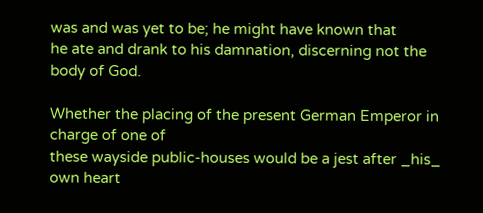was and was yet to be; he might have known that
he ate and drank to his damnation, discerning not the body of God.

Whether the placing of the present German Emperor in charge of one of
these wayside public-houses would be a jest after _his_ own heart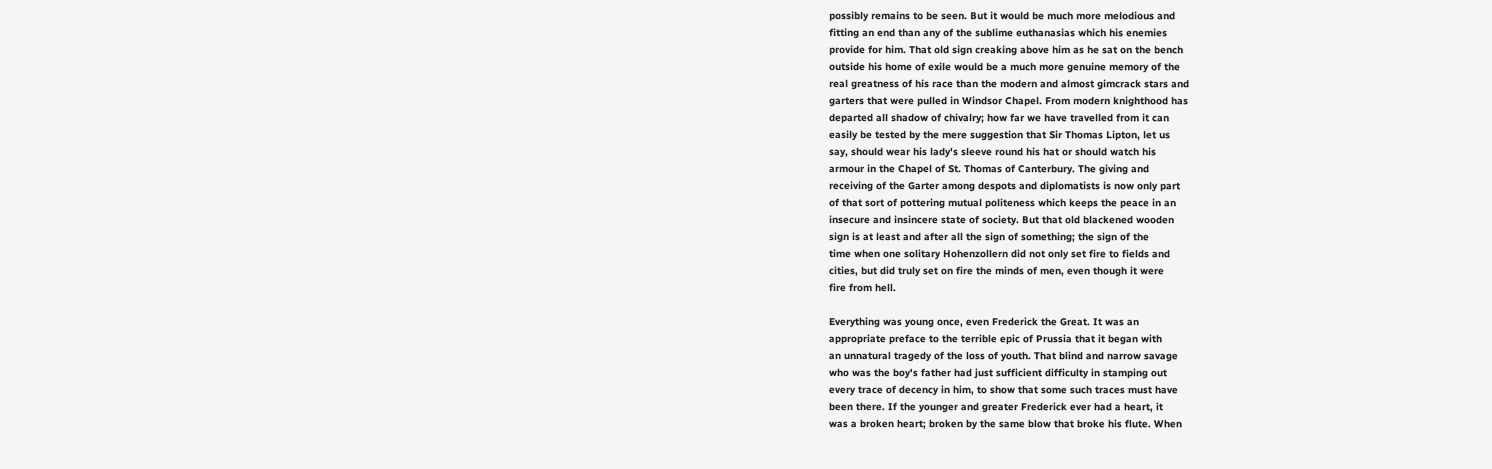possibly remains to be seen. But it would be much more melodious and
fitting an end than any of the sublime euthanasias which his enemies
provide for him. That old sign creaking above him as he sat on the bench
outside his home of exile would be a much more genuine memory of the
real greatness of his race than the modern and almost gimcrack stars and
garters that were pulled in Windsor Chapel. From modern knighthood has
departed all shadow of chivalry; how far we have travelled from it can
easily be tested by the mere suggestion that Sir Thomas Lipton, let us
say, should wear his lady's sleeve round his hat or should watch his
armour in the Chapel of St. Thomas of Canterbury. The giving and
receiving of the Garter among despots and diplomatists is now only part
of that sort of pottering mutual politeness which keeps the peace in an
insecure and insincere state of society. But that old blackened wooden
sign is at least and after all the sign of something; the sign of the
time when one solitary Hohenzollern did not only set fire to fields and
cities, but did truly set on fire the minds of men, even though it were
fire from hell.

Everything was young once, even Frederick the Great. It was an
appropriate preface to the terrible epic of Prussia that it began with
an unnatural tragedy of the loss of youth. That blind and narrow savage
who was the boy's father had just sufficient difficulty in stamping out
every trace of decency in him, to show that some such traces must have
been there. If the younger and greater Frederick ever had a heart, it
was a broken heart; broken by the same blow that broke his flute. When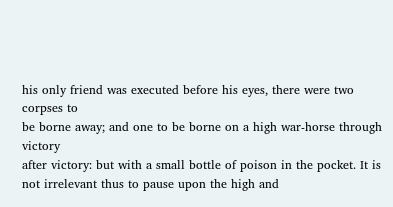his only friend was executed before his eyes, there were two corpses to
be borne away; and one to be borne on a high war-horse through victory
after victory: but with a small bottle of poison in the pocket. It is
not irrelevant thus to pause upon the high and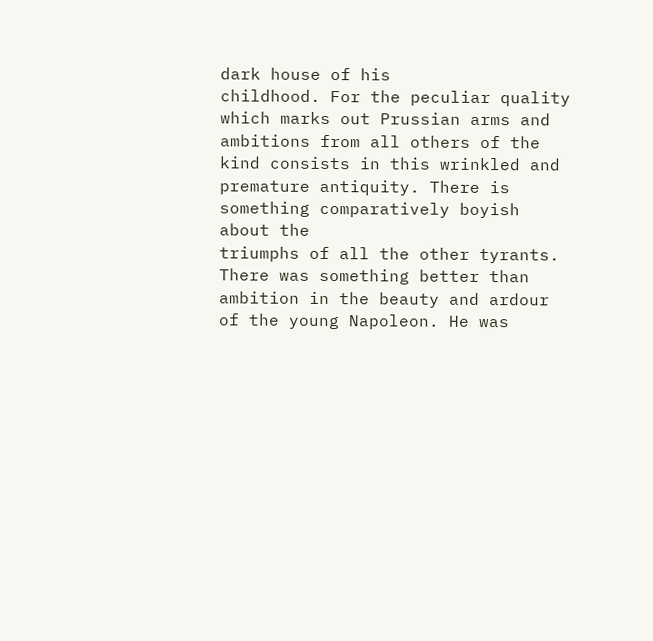dark house of his
childhood. For the peculiar quality which marks out Prussian arms and
ambitions from all others of the kind consists in this wrinkled and
premature antiquity. There is something comparatively boyish about the
triumphs of all the other tyrants. There was something better than
ambition in the beauty and ardour of the young Napoleon. He was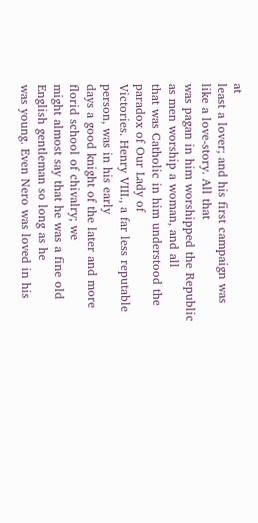at
least a lover; and his first campaign was like a love-story. All that
was pagan in him worshipped the Republic as men worship a woman, and all
that was Catholic in him understood the paradox of Our Lady of
Victories. Henry VIII., a far less reputable person, was in his early
days a good knight of the later and more florid school of chivalry; we
might almost say that he was a fine old English gentleman so long as he
was young. Even Nero was loved in his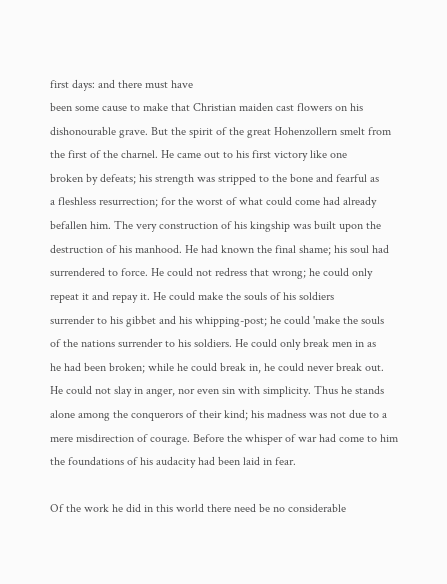first days: and there must have
been some cause to make that Christian maiden cast flowers on his
dishonourable grave. But the spirit of the great Hohenzollern smelt from
the first of the charnel. He came out to his first victory like one
broken by defeats; his strength was stripped to the bone and fearful as
a fleshless resurrection; for the worst of what could come had already
befallen him. The very construction of his kingship was built upon the
destruction of his manhood. He had known the final shame; his soul had
surrendered to force. He could not redress that wrong; he could only
repeat it and repay it. He could make the souls of his soldiers
surrender to his gibbet and his whipping-post; he could 'make the souls
of the nations surrender to his soldiers. He could only break men in as
he had been broken; while he could break in, he could never break out.
He could not slay in anger, nor even sin with simplicity. Thus he stands
alone among the conquerors of their kind; his madness was not due to a
mere misdirection of courage. Before the whisper of war had come to him
the foundations of his audacity had been laid in fear.

Of the work he did in this world there need be no considerable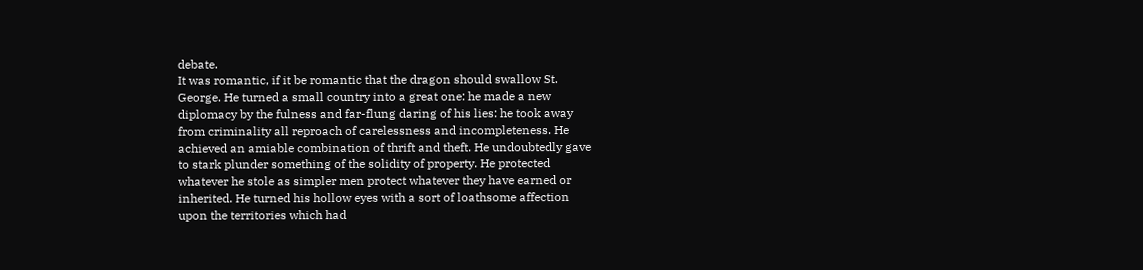debate.
It was romantic, if it be romantic that the dragon should swallow St.
George. He turned a small country into a great one: he made a new
diplomacy by the fulness and far-flung daring of his lies: he took away
from criminality all reproach of carelessness and incompleteness. He
achieved an amiable combination of thrift and theft. He undoubtedly gave
to stark plunder something of the solidity of property. He protected
whatever he stole as simpler men protect whatever they have earned or
inherited. He turned his hollow eyes with a sort of loathsome affection
upon the territories which had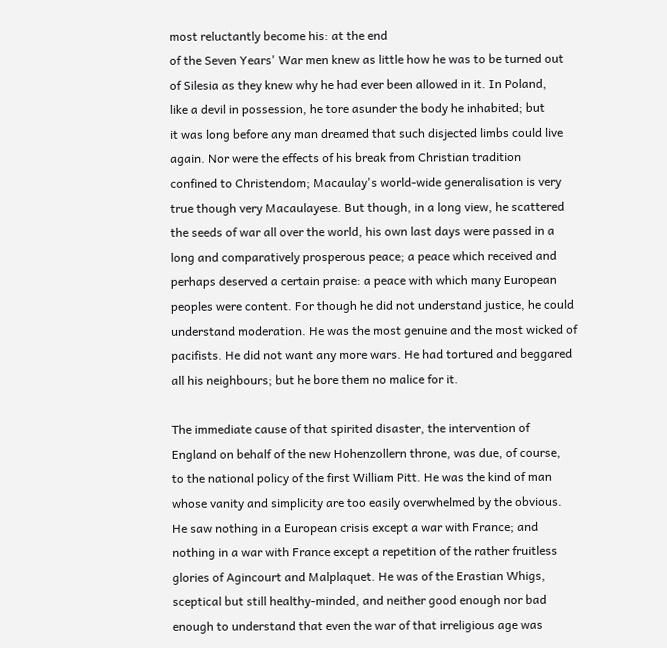most reluctantly become his: at the end
of the Seven Years' War men knew as little how he was to be turned out
of Silesia as they knew why he had ever been allowed in it. In Poland,
like a devil in possession, he tore asunder the body he inhabited; but
it was long before any man dreamed that such disjected limbs could live
again. Nor were the effects of his break from Christian tradition
confined to Christendom; Macaulay's world-wide generalisation is very
true though very Macaulayese. But though, in a long view, he scattered
the seeds of war all over the world, his own last days were passed in a
long and comparatively prosperous peace; a peace which received and
perhaps deserved a certain praise: a peace with which many European
peoples were content. For though he did not understand justice, he could
understand moderation. He was the most genuine and the most wicked of
pacifists. He did not want any more wars. He had tortured and beggared
all his neighbours; but he bore them no malice for it.

The immediate cause of that spirited disaster, the intervention of
England on behalf of the new Hohenzollern throne, was due, of course,
to the national policy of the first William Pitt. He was the kind of man
whose vanity and simplicity are too easily overwhelmed by the obvious.
He saw nothing in a European crisis except a war with France; and
nothing in a war with France except a repetition of the rather fruitless
glories of Agincourt and Malplaquet. He was of the Erastian Whigs,
sceptical but still healthy-minded, and neither good enough nor bad
enough to understand that even the war of that irreligious age was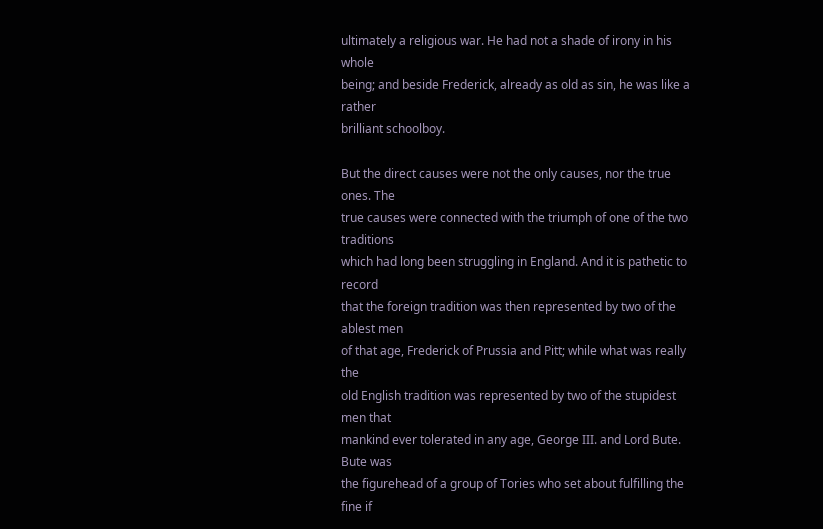ultimately a religious war. He had not a shade of irony in his whole
being; and beside Frederick, already as old as sin, he was like a rather
brilliant schoolboy.

But the direct causes were not the only causes, nor the true ones. The
true causes were connected with the triumph of one of the two traditions
which had long been struggling in England. And it is pathetic to record
that the foreign tradition was then represented by two of the ablest men
of that age, Frederick of Prussia and Pitt; while what was really the
old English tradition was represented by two of the stupidest men that
mankind ever tolerated in any age, George III. and Lord Bute. Bute was
the figurehead of a group of Tories who set about fulfilling the fine if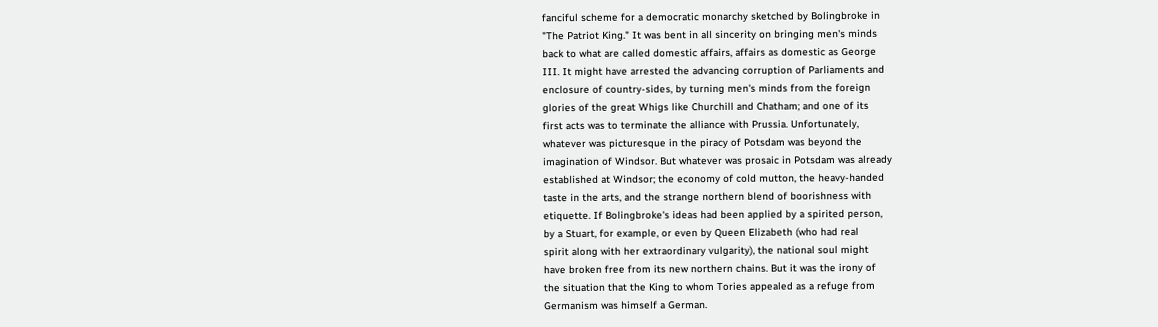fanciful scheme for a democratic monarchy sketched by Bolingbroke in
"The Patriot King." It was bent in all sincerity on bringing men's minds
back to what are called domestic affairs, affairs as domestic as George
III. It might have arrested the advancing corruption of Parliaments and
enclosure of country-sides, by turning men's minds from the foreign
glories of the great Whigs like Churchill and Chatham; and one of its
first acts was to terminate the alliance with Prussia. Unfortunately,
whatever was picturesque in the piracy of Potsdam was beyond the
imagination of Windsor. But whatever was prosaic in Potsdam was already
established at Windsor; the economy of cold mutton, the heavy-handed
taste in the arts, and the strange northern blend of boorishness with
etiquette. If Bolingbroke's ideas had been applied by a spirited person,
by a Stuart, for example, or even by Queen Elizabeth (who had real
spirit along with her extraordinary vulgarity), the national soul might
have broken free from its new northern chains. But it was the irony of
the situation that the King to whom Tories appealed as a refuge from
Germanism was himself a German.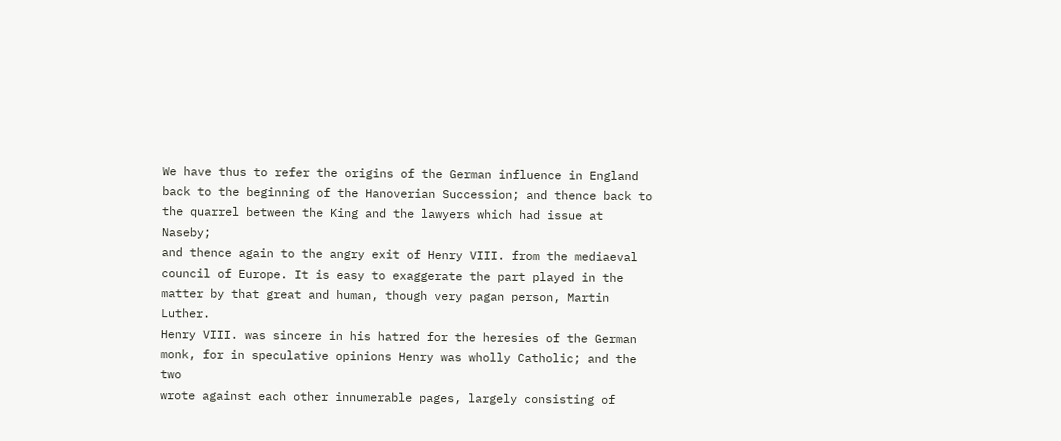We have thus to refer the origins of the German influence in England
back to the beginning of the Hanoverian Succession; and thence back to
the quarrel between the King and the lawyers which had issue at Naseby;
and thence again to the angry exit of Henry VIII. from the mediaeval
council of Europe. It is easy to exaggerate the part played in the
matter by that great and human, though very pagan person, Martin Luther.
Henry VIII. was sincere in his hatred for the heresies of the German
monk, for in speculative opinions Henry was wholly Catholic; and the two
wrote against each other innumerable pages, largely consisting of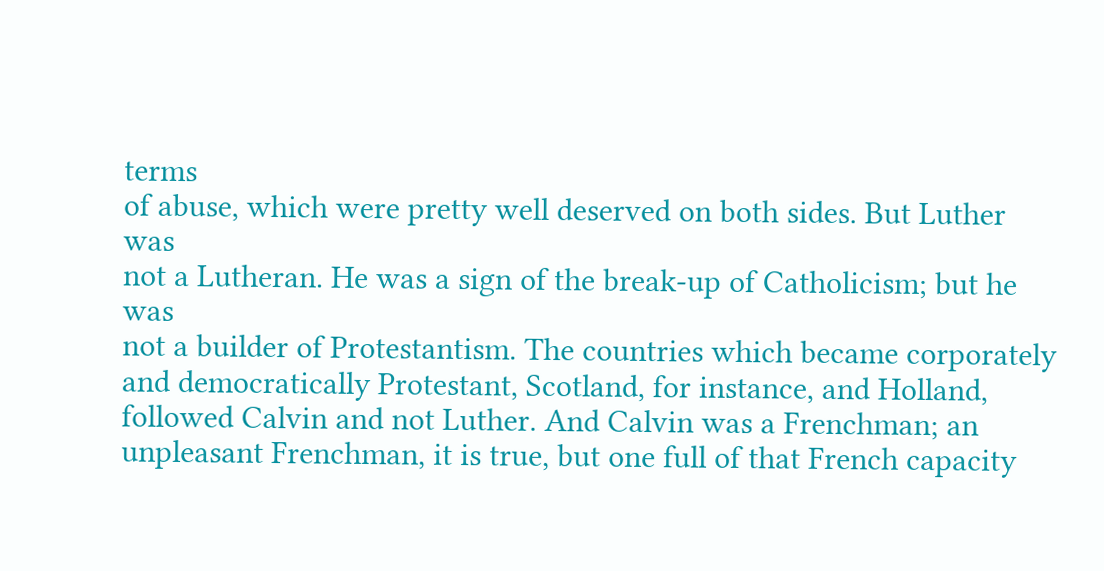terms
of abuse, which were pretty well deserved on both sides. But Luther was
not a Lutheran. He was a sign of the break-up of Catholicism; but he was
not a builder of Protestantism. The countries which became corporately
and democratically Protestant, Scotland, for instance, and Holland,
followed Calvin and not Luther. And Calvin was a Frenchman; an
unpleasant Frenchman, it is true, but one full of that French capacity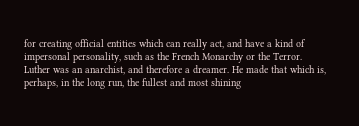for creating official entities which can really act, and have a kind of
impersonal personality, such as the French Monarchy or the Terror.
Luther was an anarchist, and therefore a dreamer. He made that which is,
perhaps, in the long run, the fullest and most shining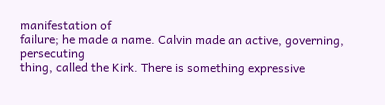manifestation of
failure; he made a name. Calvin made an active, governing, persecuting
thing, called the Kirk. There is something expressive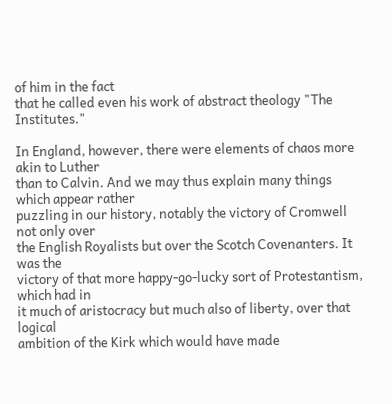of him in the fact
that he called even his work of abstract theology "The Institutes."

In England, however, there were elements of chaos more akin to Luther
than to Calvin. And we may thus explain many things which appear rather
puzzling in our history, notably the victory of Cromwell not only over
the English Royalists but over the Scotch Covenanters. It was the
victory of that more happy-go-lucky sort of Protestantism, which had in
it much of aristocracy but much also of liberty, over that logical
ambition of the Kirk which would have made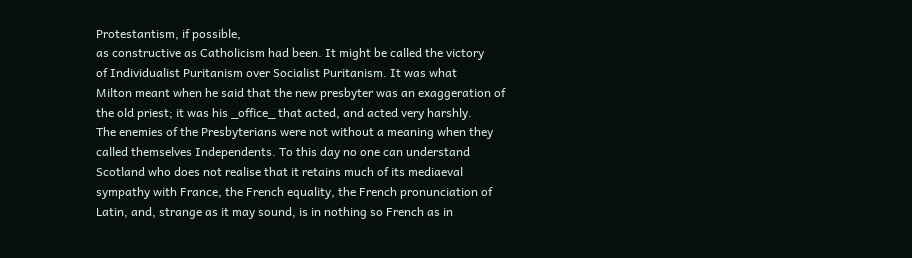Protestantism, if possible,
as constructive as Catholicism had been. It might be called the victory
of Individualist Puritanism over Socialist Puritanism. It was what
Milton meant when he said that the new presbyter was an exaggeration of
the old priest; it was his _office_ that acted, and acted very harshly.
The enemies of the Presbyterians were not without a meaning when they
called themselves Independents. To this day no one can understand
Scotland who does not realise that it retains much of its mediaeval
sympathy with France, the French equality, the French pronunciation of
Latin, and, strange as it may sound, is in nothing so French as in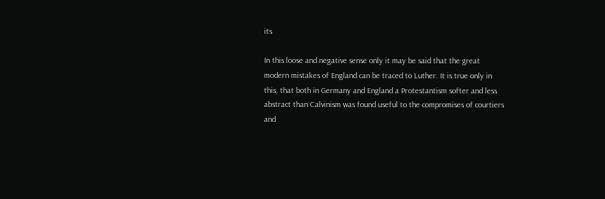its

In this loose and negative sense only it may be said that the great
modern mistakes of England can be traced to Luther. It is true only in
this, that both in Germany and England a Protestantism softer and less
abstract than Calvinism was found useful to the compromises of courtiers
and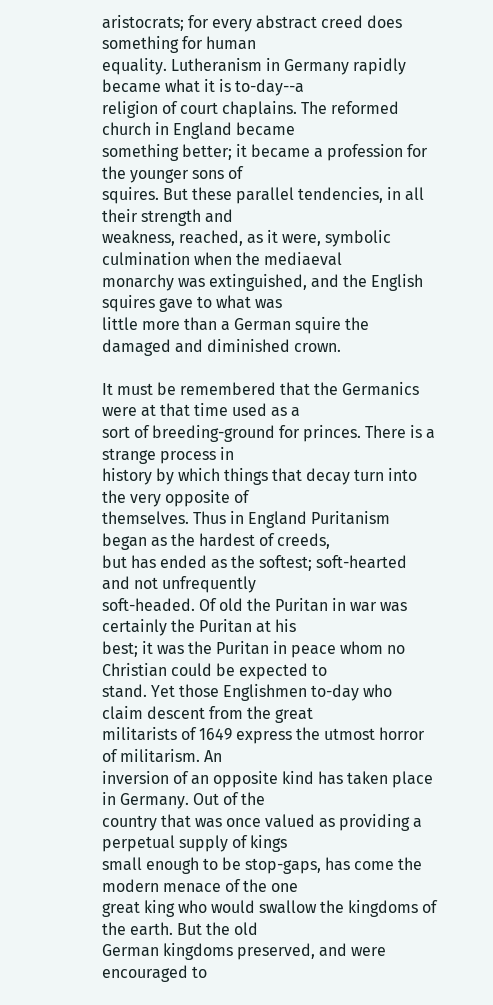aristocrats; for every abstract creed does something for human
equality. Lutheranism in Germany rapidly became what it is to-day--a
religion of court chaplains. The reformed church in England became
something better; it became a profession for the younger sons of
squires. But these parallel tendencies, in all their strength and
weakness, reached, as it were, symbolic culmination when the mediaeval
monarchy was extinguished, and the English squires gave to what was
little more than a German squire the damaged and diminished crown.

It must be remembered that the Germanics were at that time used as a
sort of breeding-ground for princes. There is a strange process in
history by which things that decay turn into the very opposite of
themselves. Thus in England Puritanism began as the hardest of creeds,
but has ended as the softest; soft-hearted and not unfrequently
soft-headed. Of old the Puritan in war was certainly the Puritan at his
best; it was the Puritan in peace whom no Christian could be expected to
stand. Yet those Englishmen to-day who claim descent from the great
militarists of 1649 express the utmost horror of militarism. An
inversion of an opposite kind has taken place in Germany. Out of the
country that was once valued as providing a perpetual supply of kings
small enough to be stop-gaps, has come the modern menace of the one
great king who would swallow the kingdoms of the earth. But the old
German kingdoms preserved, and were encouraged to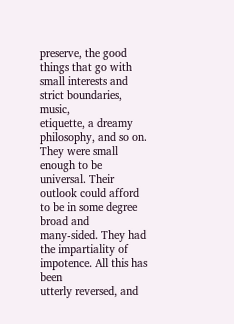preserve, the good
things that go with small interests and strict boundaries, music,
etiquette, a dreamy philosophy, and so on. They were small enough to be
universal. Their outlook could afford to be in some degree broad and
many-sided. They had the impartiality of impotence. All this has been
utterly reversed, and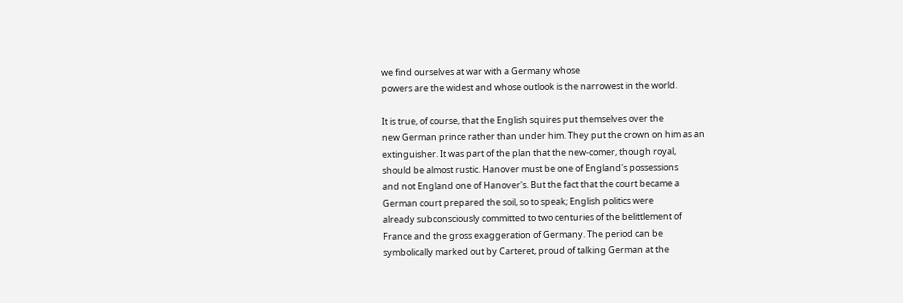we find ourselves at war with a Germany whose
powers are the widest and whose outlook is the narrowest in the world.

It is true, of course, that the English squires put themselves over the
new German prince rather than under him. They put the crown on him as an
extinguisher. It was part of the plan that the new-comer, though royal,
should be almost rustic. Hanover must be one of England's possessions
and not England one of Hanover's. But the fact that the court became a
German court prepared the soil, so to speak; English politics were
already subconsciously committed to two centuries of the belittlement of
France and the gross exaggeration of Germany. The period can be
symbolically marked out by Carteret, proud of talking German at the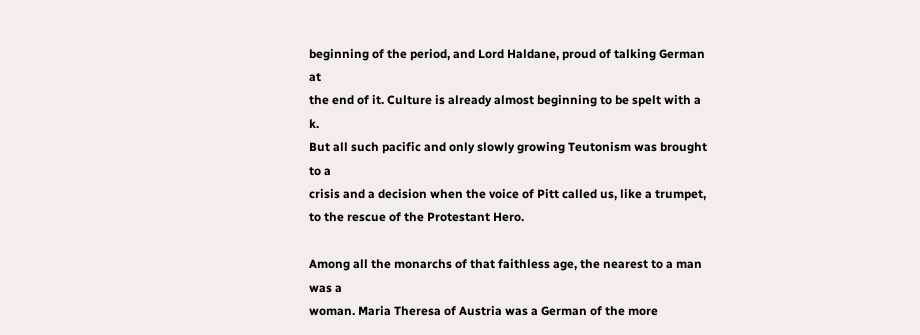beginning of the period, and Lord Haldane, proud of talking German at
the end of it. Culture is already almost beginning to be spelt with a k.
But all such pacific and only slowly growing Teutonism was brought to a
crisis and a decision when the voice of Pitt called us, like a trumpet,
to the rescue of the Protestant Hero.

Among all the monarchs of that faithless age, the nearest to a man was a
woman. Maria Theresa of Austria was a German of the more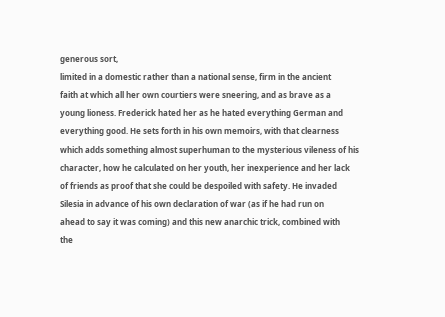generous sort,
limited in a domestic rather than a national sense, firm in the ancient
faith at which all her own courtiers were sneering, and as brave as a
young lioness. Frederick hated her as he hated everything German and
everything good. He sets forth in his own memoirs, with that clearness
which adds something almost superhuman to the mysterious vileness of his
character, how he calculated on her youth, her inexperience and her lack
of friends as proof that she could be despoiled with safety. He invaded
Silesia in advance of his own declaration of war (as if he had run on
ahead to say it was coming) and this new anarchic trick, combined with
the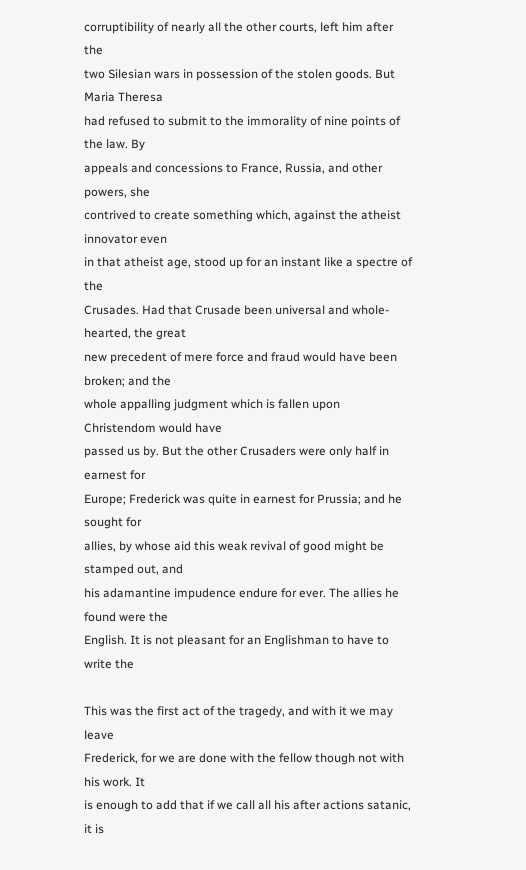corruptibility of nearly all the other courts, left him after the
two Silesian wars in possession of the stolen goods. But Maria Theresa
had refused to submit to the immorality of nine points of the law. By
appeals and concessions to France, Russia, and other powers, she
contrived to create something which, against the atheist innovator even
in that atheist age, stood up for an instant like a spectre of the
Crusades. Had that Crusade been universal and whole-hearted, the great
new precedent of mere force and fraud would have been broken; and the
whole appalling judgment which is fallen upon Christendom would have
passed us by. But the other Crusaders were only half in earnest for
Europe; Frederick was quite in earnest for Prussia; and he sought for
allies, by whose aid this weak revival of good might be stamped out, and
his adamantine impudence endure for ever. The allies he found were the
English. It is not pleasant for an Englishman to have to write the

This was the first act of the tragedy, and with it we may leave
Frederick, for we are done with the fellow though not with his work. It
is enough to add that if we call all his after actions satanic, it is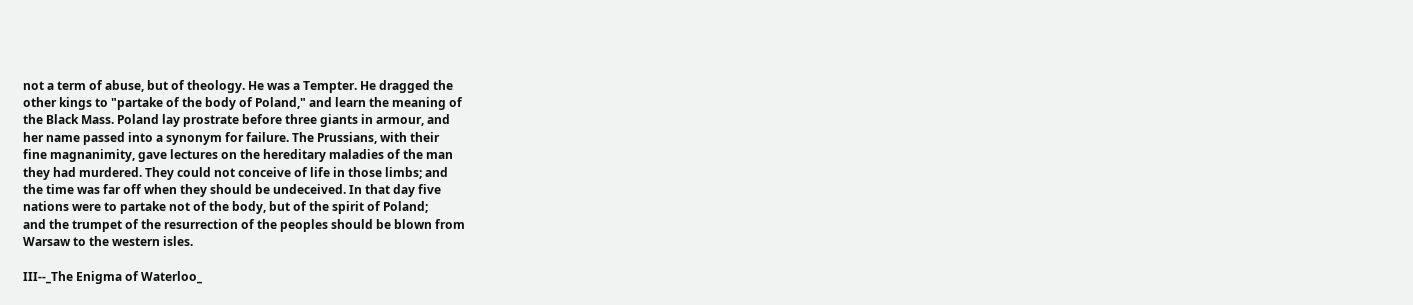not a term of abuse, but of theology. He was a Tempter. He dragged the
other kings to "partake of the body of Poland," and learn the meaning of
the Black Mass. Poland lay prostrate before three giants in armour, and
her name passed into a synonym for failure. The Prussians, with their
fine magnanimity, gave lectures on the hereditary maladies of the man
they had murdered. They could not conceive of life in those limbs; and
the time was far off when they should be undeceived. In that day five
nations were to partake not of the body, but of the spirit of Poland;
and the trumpet of the resurrection of the peoples should be blown from
Warsaw to the western isles.

III--_The Enigma of Waterloo_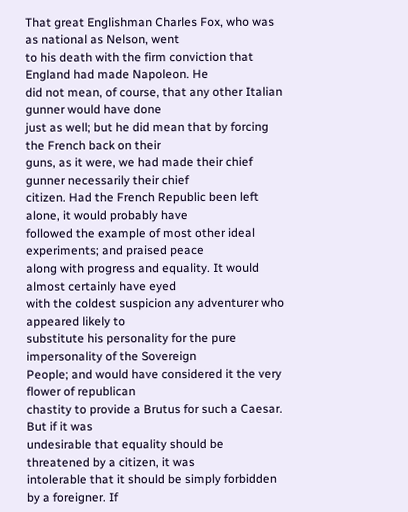That great Englishman Charles Fox, who was as national as Nelson, went
to his death with the firm conviction that England had made Napoleon. He
did not mean, of course, that any other Italian gunner would have done
just as well; but he did mean that by forcing the French back on their
guns, as it were, we had made their chief gunner necessarily their chief
citizen. Had the French Republic been left alone, it would probably have
followed the example of most other ideal experiments; and praised peace
along with progress and equality. It would almost certainly have eyed
with the coldest suspicion any adventurer who appeared likely to
substitute his personality for the pure impersonality of the Sovereign
People; and would have considered it the very flower of republican
chastity to provide a Brutus for such a Caesar. But if it was
undesirable that equality should be threatened by a citizen, it was
intolerable that it should be simply forbidden by a foreigner. If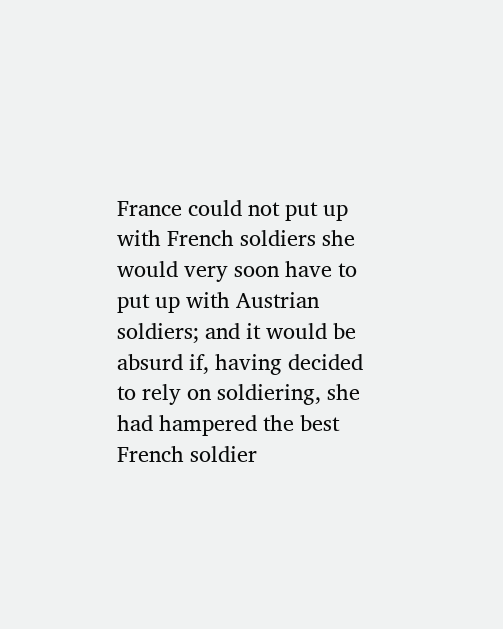France could not put up with French soldiers she would very soon have to
put up with Austrian soldiers; and it would be absurd if, having decided
to rely on soldiering, she had hampered the best French soldier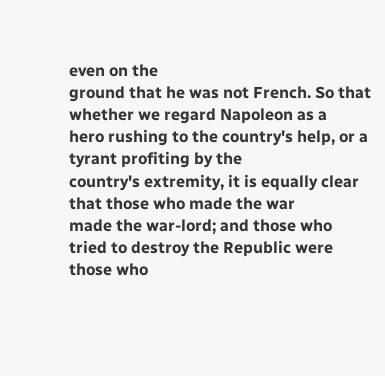even on the
ground that he was not French. So that whether we regard Napoleon as a
hero rushing to the country's help, or a tyrant profiting by the
country's extremity, it is equally clear that those who made the war
made the war-lord; and those who tried to destroy the Republic were
those who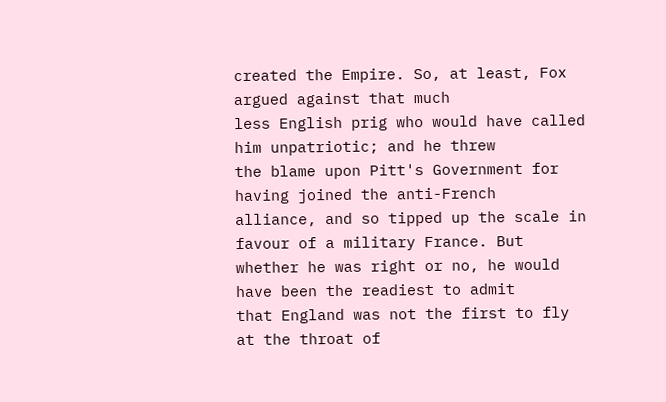created the Empire. So, at least, Fox argued against that much
less English prig who would have called him unpatriotic; and he threw
the blame upon Pitt's Government for having joined the anti-French
alliance, and so tipped up the scale in favour of a military France. But
whether he was right or no, he would have been the readiest to admit
that England was not the first to fly at the throat of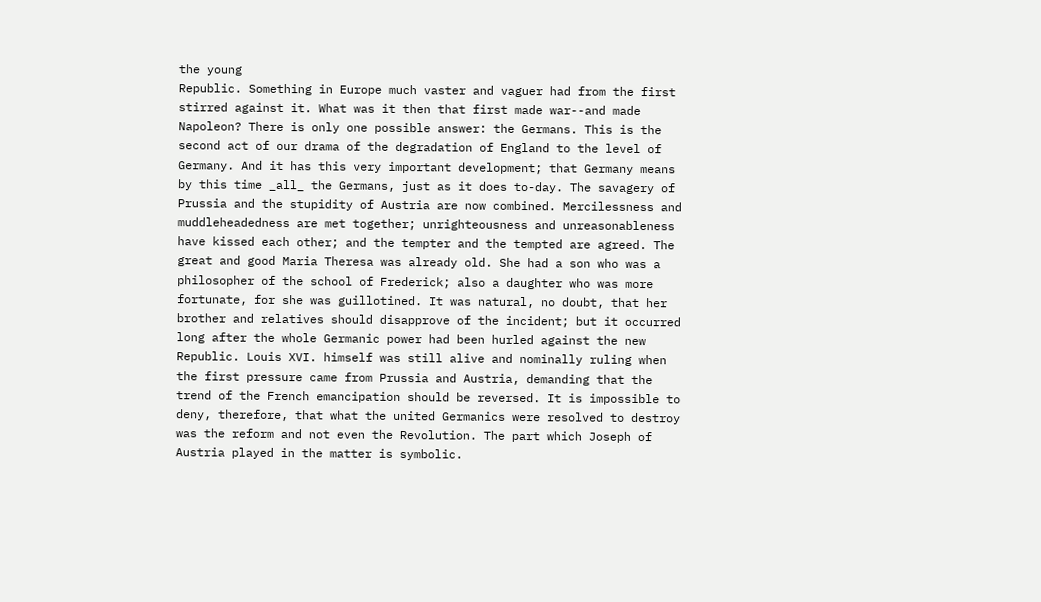the young
Republic. Something in Europe much vaster and vaguer had from the first
stirred against it. What was it then that first made war--and made
Napoleon? There is only one possible answer: the Germans. This is the
second act of our drama of the degradation of England to the level of
Germany. And it has this very important development; that Germany means
by this time _all_ the Germans, just as it does to-day. The savagery of
Prussia and the stupidity of Austria are now combined. Mercilessness and
muddleheadedness are met together; unrighteousness and unreasonableness
have kissed each other; and the tempter and the tempted are agreed. The
great and good Maria Theresa was already old. She had a son who was a
philosopher of the school of Frederick; also a daughter who was more
fortunate, for she was guillotined. It was natural, no doubt, that her
brother and relatives should disapprove of the incident; but it occurred
long after the whole Germanic power had been hurled against the new
Republic. Louis XVI. himself was still alive and nominally ruling when
the first pressure came from Prussia and Austria, demanding that the
trend of the French emancipation should be reversed. It is impossible to
deny, therefore, that what the united Germanics were resolved to destroy
was the reform and not even the Revolution. The part which Joseph of
Austria played in the matter is symbolic.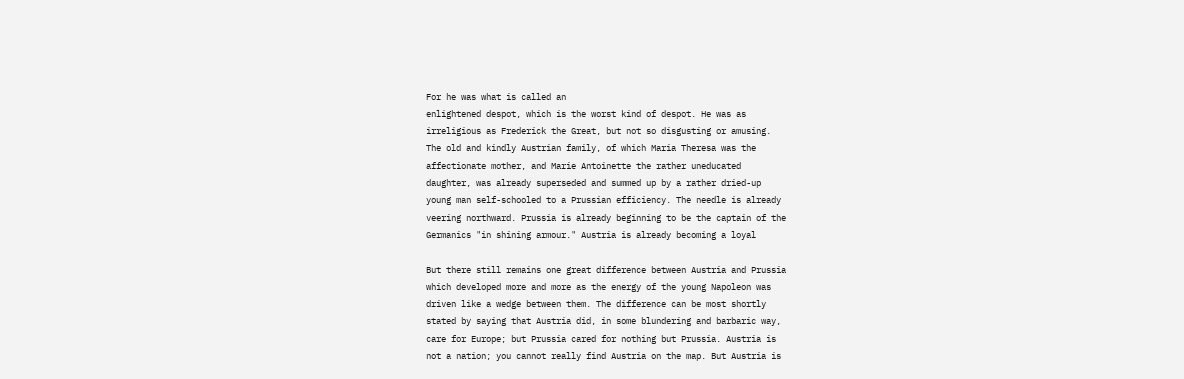For he was what is called an
enlightened despot, which is the worst kind of despot. He was as
irreligious as Frederick the Great, but not so disgusting or amusing.
The old and kindly Austrian family, of which Maria Theresa was the
affectionate mother, and Marie Antoinette the rather uneducated
daughter, was already superseded and summed up by a rather dried-up
young man self-schooled to a Prussian efficiency. The needle is already
veering northward. Prussia is already beginning to be the captain of the
Germanics "in shining armour." Austria is already becoming a loyal

But there still remains one great difference between Austria and Prussia
which developed more and more as the energy of the young Napoleon was
driven like a wedge between them. The difference can be most shortly
stated by saying that Austria did, in some blundering and barbaric way,
care for Europe; but Prussia cared for nothing but Prussia. Austria is
not a nation; you cannot really find Austria on the map. But Austria is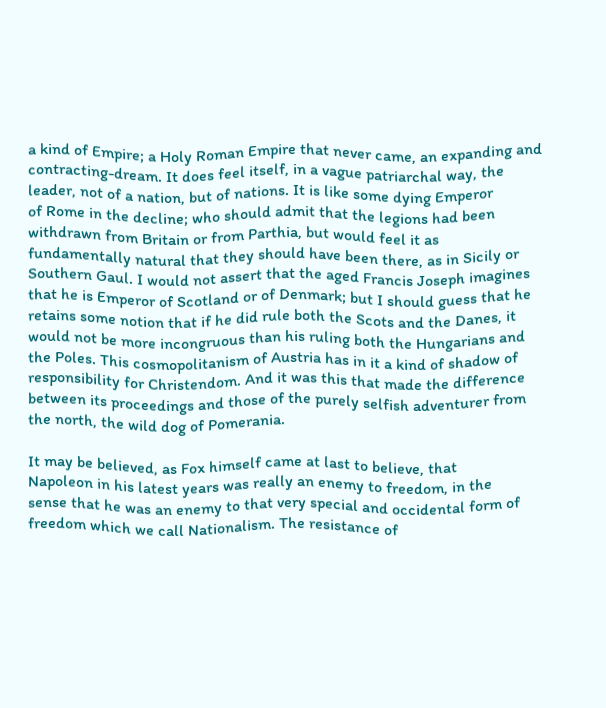a kind of Empire; a Holy Roman Empire that never came, an expanding and
contracting-dream. It does feel itself, in a vague patriarchal way, the
leader, not of a nation, but of nations. It is like some dying Emperor
of Rome in the decline; who should admit that the legions had been
withdrawn from Britain or from Parthia, but would feel it as
fundamentally natural that they should have been there, as in Sicily or
Southern Gaul. I would not assert that the aged Francis Joseph imagines
that he is Emperor of Scotland or of Denmark; but I should guess that he
retains some notion that if he did rule both the Scots and the Danes, it
would not be more incongruous than his ruling both the Hungarians and
the Poles. This cosmopolitanism of Austria has in it a kind of shadow of
responsibility for Christendom. And it was this that made the difference
between its proceedings and those of the purely selfish adventurer from
the north, the wild dog of Pomerania.

It may be believed, as Fox himself came at last to believe, that
Napoleon in his latest years was really an enemy to freedom, in the
sense that he was an enemy to that very special and occidental form of
freedom which we call Nationalism. The resistance of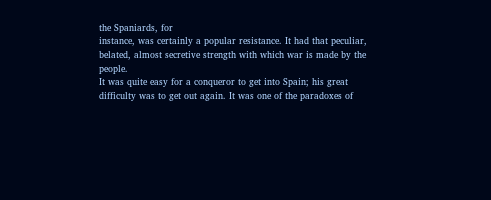the Spaniards, for
instance, was certainly a popular resistance. It had that peculiar,
belated, almost secretive strength with which war is made by the people.
It was quite easy for a conqueror to get into Spain; his great
difficulty was to get out again. It was one of the paradoxes of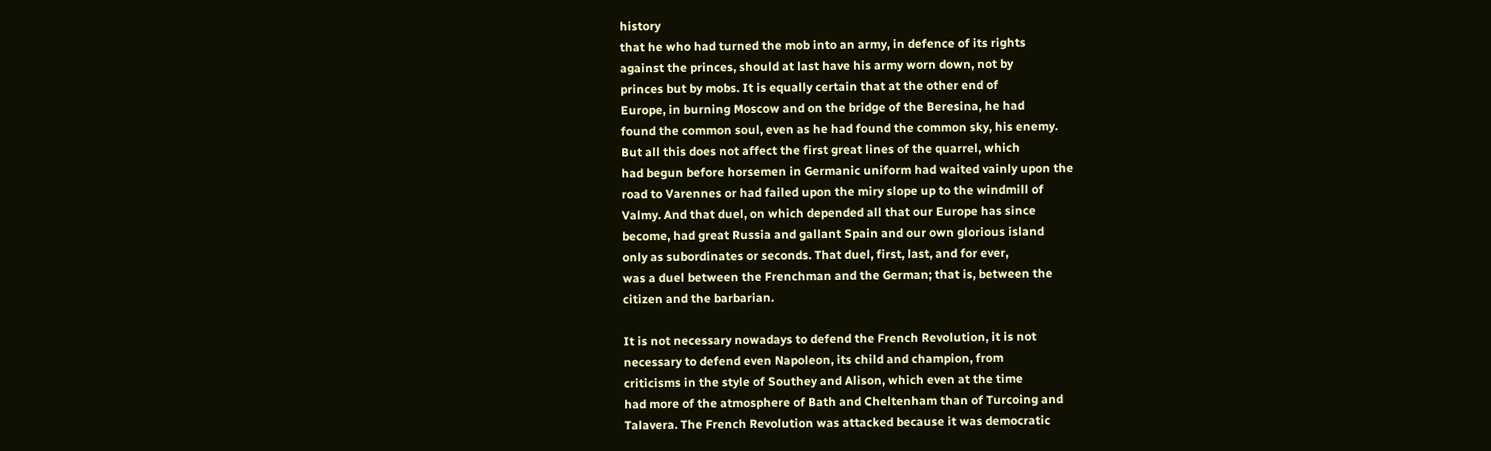history
that he who had turned the mob into an army, in defence of its rights
against the princes, should at last have his army worn down, not by
princes but by mobs. It is equally certain that at the other end of
Europe, in burning Moscow and on the bridge of the Beresina, he had
found the common soul, even as he had found the common sky, his enemy.
But all this does not affect the first great lines of the quarrel, which
had begun before horsemen in Germanic uniform had waited vainly upon the
road to Varennes or had failed upon the miry slope up to the windmill of
Valmy. And that duel, on which depended all that our Europe has since
become, had great Russia and gallant Spain and our own glorious island
only as subordinates or seconds. That duel, first, last, and for ever,
was a duel between the Frenchman and the German; that is, between the
citizen and the barbarian.

It is not necessary nowadays to defend the French Revolution, it is not
necessary to defend even Napoleon, its child and champion, from
criticisms in the style of Southey and Alison, which even at the time
had more of the atmosphere of Bath and Cheltenham than of Turcoing and
Talavera. The French Revolution was attacked because it was democratic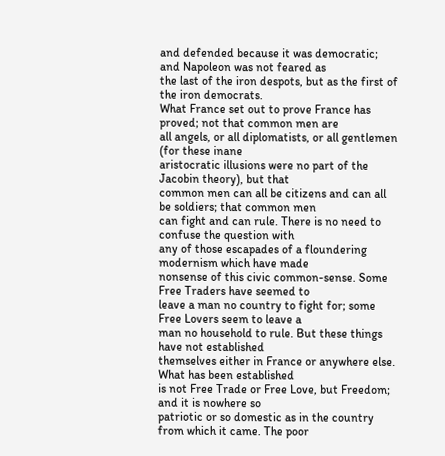and defended because it was democratic; and Napoleon was not feared as
the last of the iron despots, but as the first of the iron democrats.
What France set out to prove France has proved; not that common men are
all angels, or all diplomatists, or all gentlemen (for these inane
aristocratic illusions were no part of the Jacobin theory), but that
common men can all be citizens and can all be soldiers; that common men
can fight and can rule. There is no need to confuse the question with
any of those escapades of a floundering modernism which have made
nonsense of this civic common-sense. Some Free Traders have seemed to
leave a man no country to fight for; some Free Lovers seem to leave a
man no household to rule. But these things have not established
themselves either in France or anywhere else. What has been established
is not Free Trade or Free Love, but Freedom; and it is nowhere so
patriotic or so domestic as in the country from which it came. The poor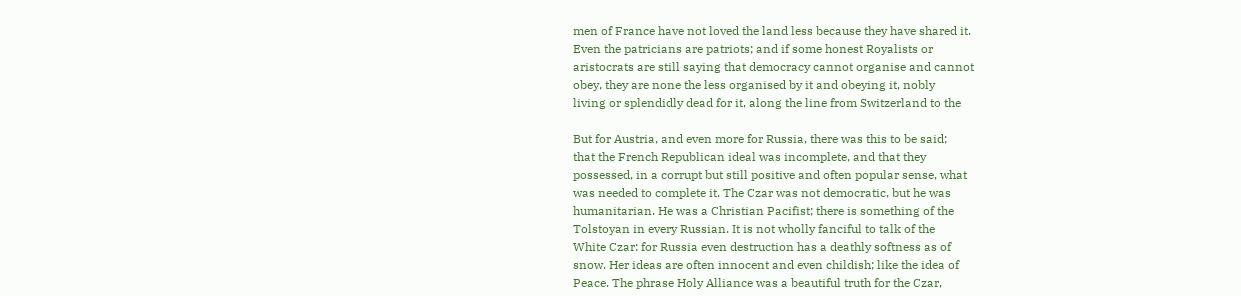men of France have not loved the land less because they have shared it.
Even the patricians are patriots; and if some honest Royalists or
aristocrats are still saying that democracy cannot organise and cannot
obey, they are none the less organised by it and obeying it, nobly
living or splendidly dead for it, along the line from Switzerland to the

But for Austria, and even more for Russia, there was this to be said;
that the French Republican ideal was incomplete, and that they
possessed, in a corrupt but still positive and often popular sense, what
was needed to complete it. The Czar was not democratic, but he was
humanitarian. He was a Christian Pacifist; there is something of the
Tolstoyan in every Russian. It is not wholly fanciful to talk of the
White Czar: for Russia even destruction has a deathly softness as of
snow. Her ideas are often innocent and even childish; like the idea of
Peace. The phrase Holy Alliance was a beautiful truth for the Czar,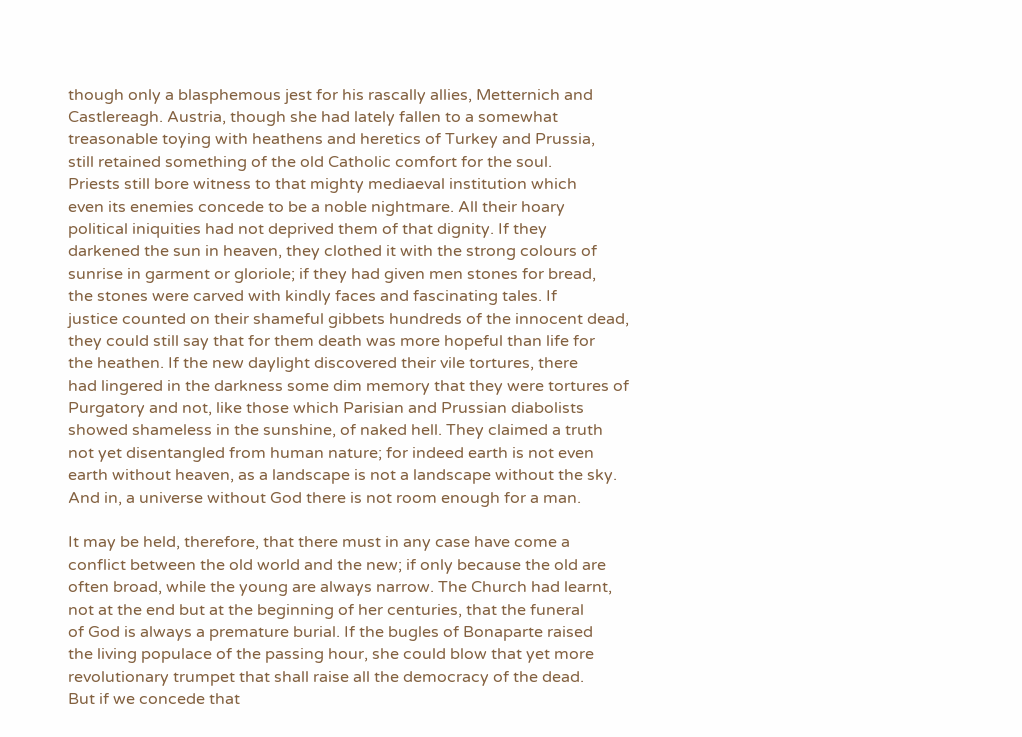though only a blasphemous jest for his rascally allies, Metternich and
Castlereagh. Austria, though she had lately fallen to a somewhat
treasonable toying with heathens and heretics of Turkey and Prussia,
still retained something of the old Catholic comfort for the soul.
Priests still bore witness to that mighty mediaeval institution which
even its enemies concede to be a noble nightmare. All their hoary
political iniquities had not deprived them of that dignity. If they
darkened the sun in heaven, they clothed it with the strong colours of
sunrise in garment or gloriole; if they had given men stones for bread,
the stones were carved with kindly faces and fascinating tales. If
justice counted on their shameful gibbets hundreds of the innocent dead,
they could still say that for them death was more hopeful than life for
the heathen. If the new daylight discovered their vile tortures, there
had lingered in the darkness some dim memory that they were tortures of
Purgatory and not, like those which Parisian and Prussian diabolists
showed shameless in the sunshine, of naked hell. They claimed a truth
not yet disentangled from human nature; for indeed earth is not even
earth without heaven, as a landscape is not a landscape without the sky.
And in, a universe without God there is not room enough for a man.

It may be held, therefore, that there must in any case have come a
conflict between the old world and the new; if only because the old are
often broad, while the young are always narrow. The Church had learnt,
not at the end but at the beginning of her centuries, that the funeral
of God is always a premature burial. If the bugles of Bonaparte raised
the living populace of the passing hour, she could blow that yet more
revolutionary trumpet that shall raise all the democracy of the dead.
But if we concede that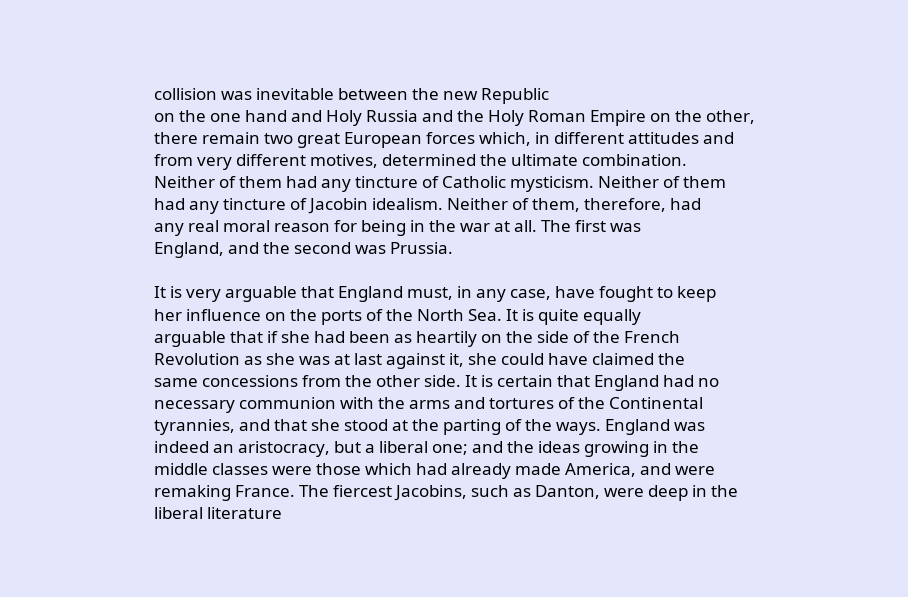collision was inevitable between the new Republic
on the one hand and Holy Russia and the Holy Roman Empire on the other,
there remain two great European forces which, in different attitudes and
from very different motives, determined the ultimate combination.
Neither of them had any tincture of Catholic mysticism. Neither of them
had any tincture of Jacobin idealism. Neither of them, therefore, had
any real moral reason for being in the war at all. The first was
England, and the second was Prussia.

It is very arguable that England must, in any case, have fought to keep
her influence on the ports of the North Sea. It is quite equally
arguable that if she had been as heartily on the side of the French
Revolution as she was at last against it, she could have claimed the
same concessions from the other side. It is certain that England had no
necessary communion with the arms and tortures of the Continental
tyrannies, and that she stood at the parting of the ways. England was
indeed an aristocracy, but a liberal one; and the ideas growing in the
middle classes were those which had already made America, and were
remaking France. The fiercest Jacobins, such as Danton, were deep in the
liberal literature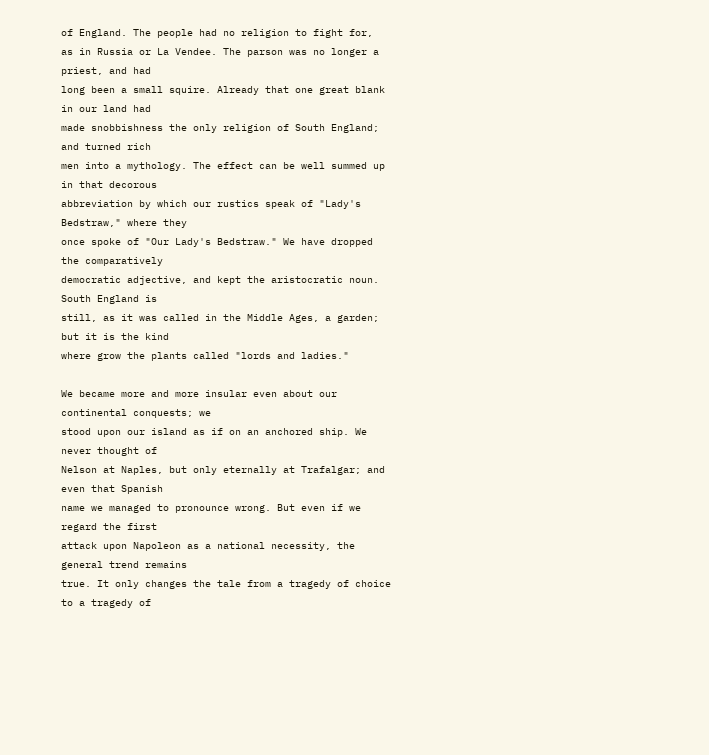of England. The people had no religion to fight for,
as in Russia or La Vendee. The parson was no longer a priest, and had
long been a small squire. Already that one great blank in our land had
made snobbishness the only religion of South England; and turned rich
men into a mythology. The effect can be well summed up in that decorous
abbreviation by which our rustics speak of "Lady's Bedstraw," where they
once spoke of "Our Lady's Bedstraw." We have dropped the comparatively
democratic adjective, and kept the aristocratic noun. South England is
still, as it was called in the Middle Ages, a garden; but it is the kind
where grow the plants called "lords and ladies."

We became more and more insular even about our continental conquests; we
stood upon our island as if on an anchored ship. We never thought of
Nelson at Naples, but only eternally at Trafalgar; and even that Spanish
name we managed to pronounce wrong. But even if we regard the first
attack upon Napoleon as a national necessity, the general trend remains
true. It only changes the tale from a tragedy of choice to a tragedy of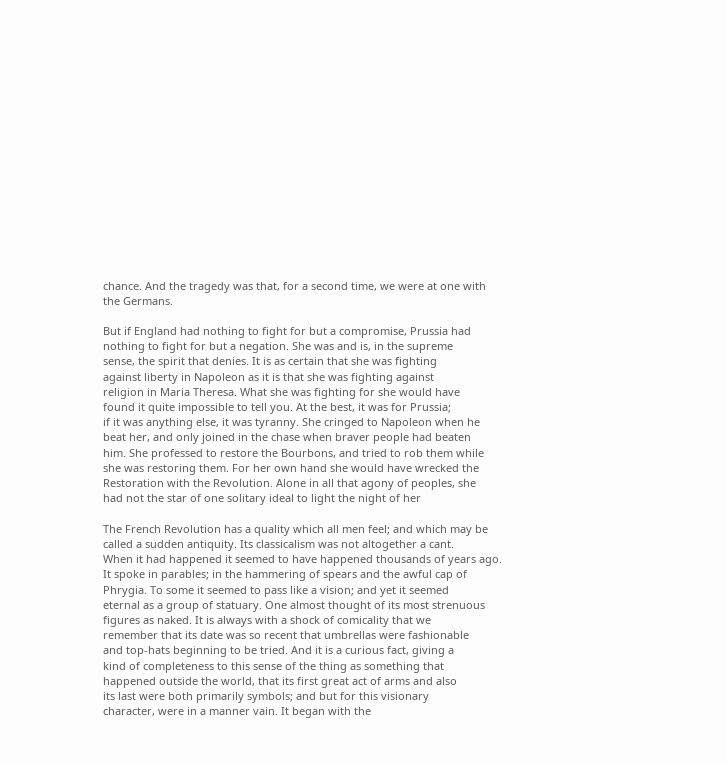chance. And the tragedy was that, for a second time, we were at one with
the Germans.

But if England had nothing to fight for but a compromise, Prussia had
nothing to fight for but a negation. She was and is, in the supreme
sense, the spirit that denies. It is as certain that she was fighting
against liberty in Napoleon as it is that she was fighting against
religion in Maria Theresa. What she was fighting for she would have
found it quite impossible to tell you. At the best, it was for Prussia;
if it was anything else, it was tyranny. She cringed to Napoleon when he
beat her, and only joined in the chase when braver people had beaten
him. She professed to restore the Bourbons, and tried to rob them while
she was restoring them. For her own hand she would have wrecked the
Restoration with the Revolution. Alone in all that agony of peoples, she
had not the star of one solitary ideal to light the night of her

The French Revolution has a quality which all men feel; and which may be
called a sudden antiquity. Its classicalism was not altogether a cant.
When it had happened it seemed to have happened thousands of years ago.
It spoke in parables; in the hammering of spears and the awful cap of
Phrygia. To some it seemed to pass like a vision; and yet it seemed
eternal as a group of statuary. One almost thought of its most strenuous
figures as naked. It is always with a shock of comicality that we
remember that its date was so recent that umbrellas were fashionable
and top-hats beginning to be tried. And it is a curious fact, giving a
kind of completeness to this sense of the thing as something that
happened outside the world, that its first great act of arms and also
its last were both primarily symbols; and but for this visionary
character, were in a manner vain. It began with the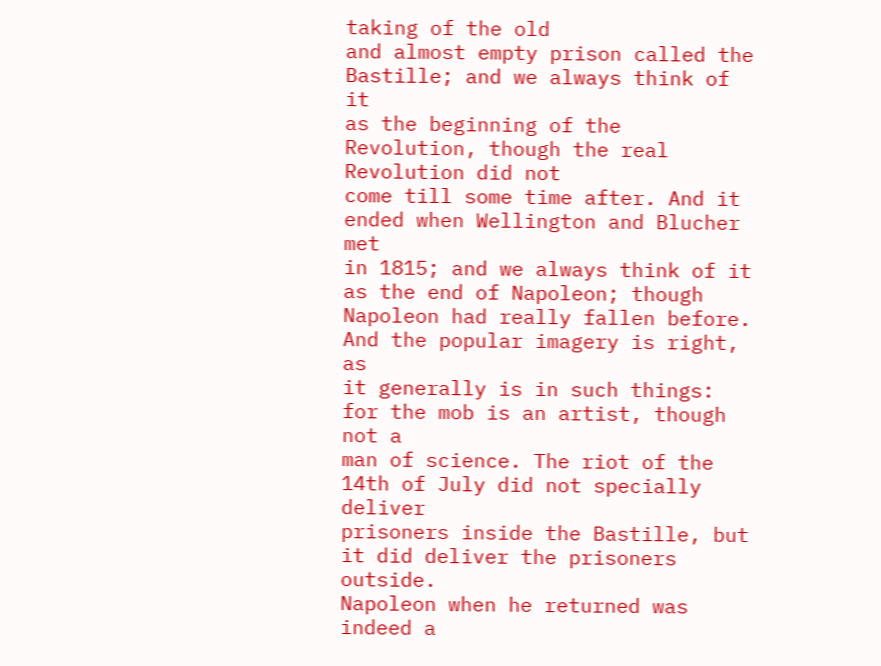taking of the old
and almost empty prison called the Bastille; and we always think of it
as the beginning of the Revolution, though the real Revolution did not
come till some time after. And it ended when Wellington and Blucher met
in 1815; and we always think of it as the end of Napoleon; though
Napoleon had really fallen before. And the popular imagery is right, as
it generally is in such things: for the mob is an artist, though not a
man of science. The riot of the 14th of July did not specially deliver
prisoners inside the Bastille, but it did deliver the prisoners outside.
Napoleon when he returned was indeed a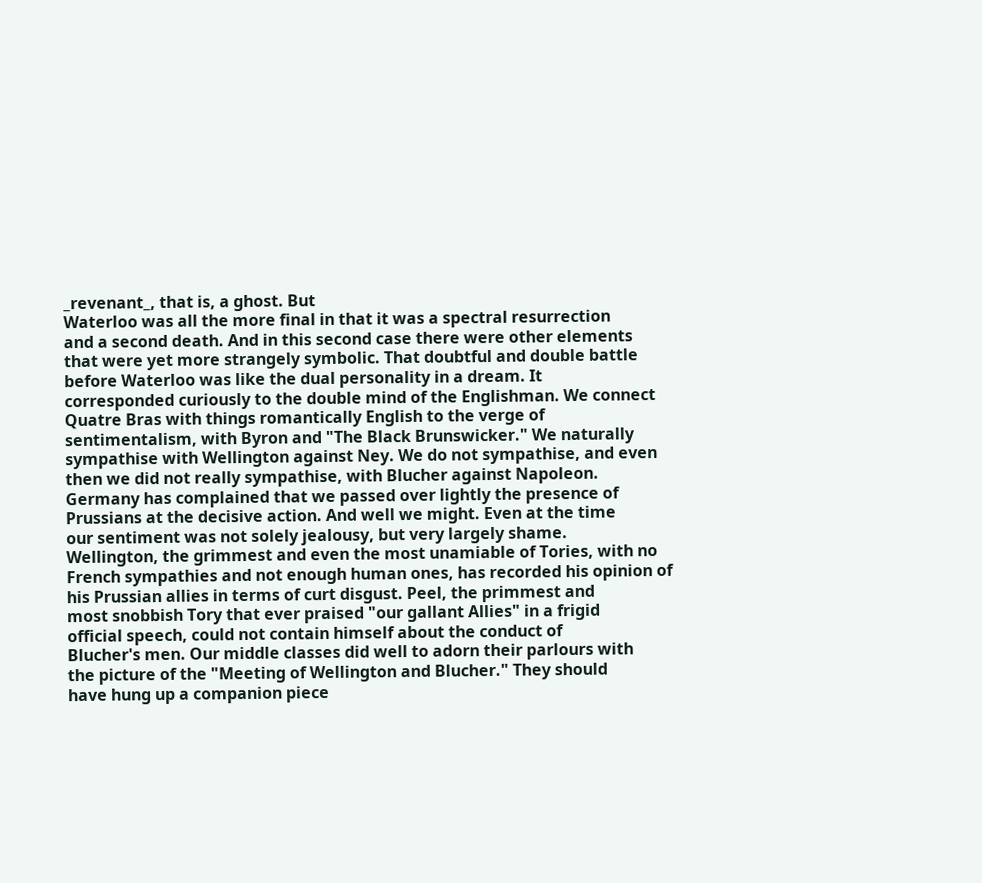_revenant_, that is, a ghost. But
Waterloo was all the more final in that it was a spectral resurrection
and a second death. And in this second case there were other elements
that were yet more strangely symbolic. That doubtful and double battle
before Waterloo was like the dual personality in a dream. It
corresponded curiously to the double mind of the Englishman. We connect
Quatre Bras with things romantically English to the verge of
sentimentalism, with Byron and "The Black Brunswicker." We naturally
sympathise with Wellington against Ney. We do not sympathise, and even
then we did not really sympathise, with Blucher against Napoleon.
Germany has complained that we passed over lightly the presence of
Prussians at the decisive action. And well we might. Even at the time
our sentiment was not solely jealousy, but very largely shame.
Wellington, the grimmest and even the most unamiable of Tories, with no
French sympathies and not enough human ones, has recorded his opinion of
his Prussian allies in terms of curt disgust. Peel, the primmest and
most snobbish Tory that ever praised "our gallant Allies" in a frigid
official speech, could not contain himself about the conduct of
Blucher's men. Our middle classes did well to adorn their parlours with
the picture of the "Meeting of Wellington and Blucher." They should
have hung up a companion piece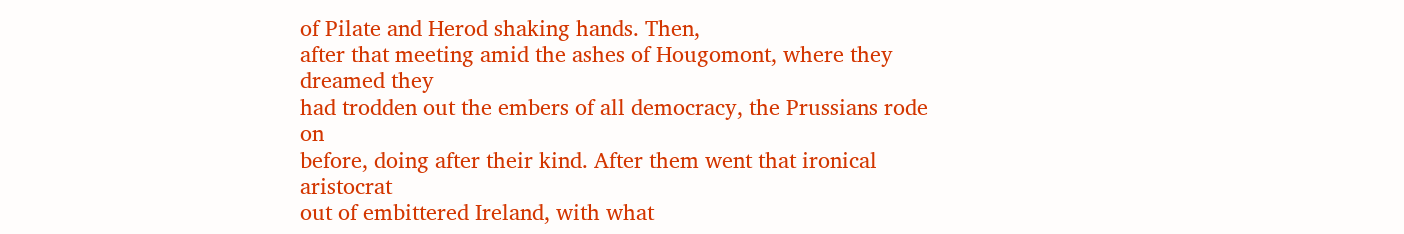of Pilate and Herod shaking hands. Then,
after that meeting amid the ashes of Hougomont, where they dreamed they
had trodden out the embers of all democracy, the Prussians rode on
before, doing after their kind. After them went that ironical aristocrat
out of embittered Ireland, with what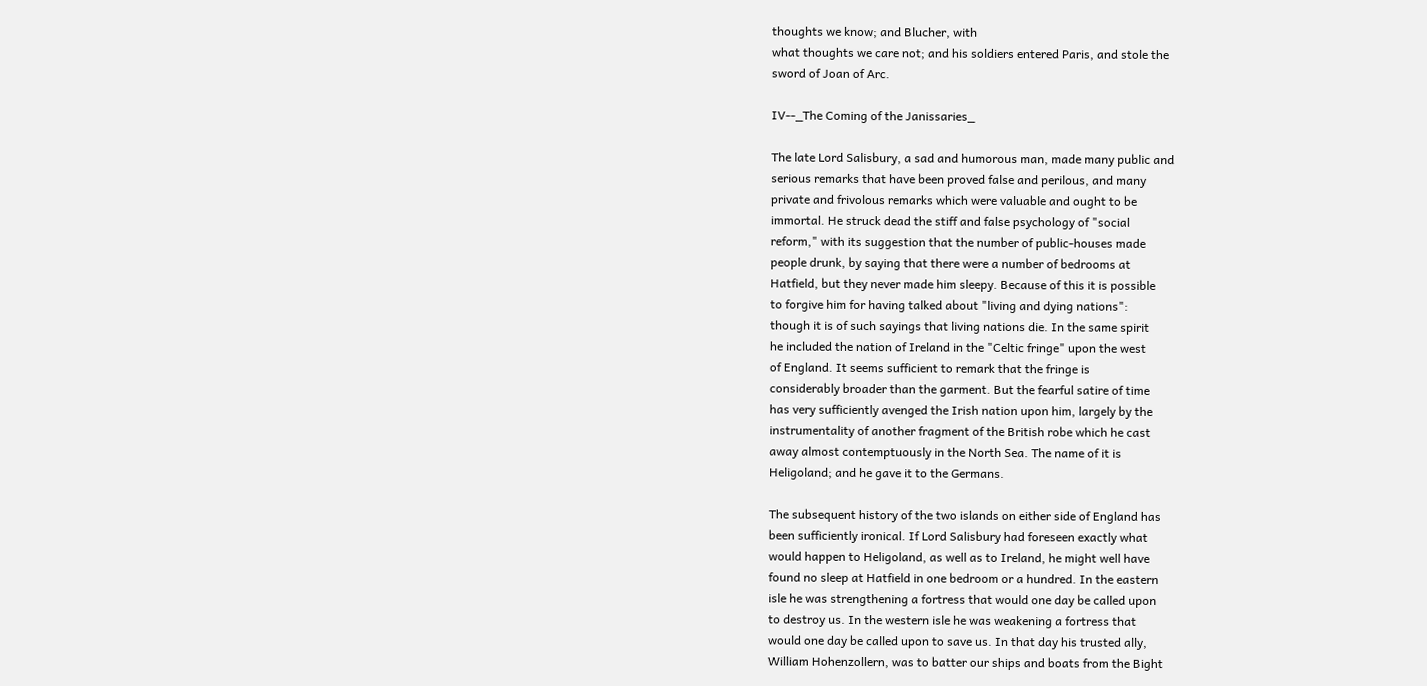thoughts we know; and Blucher, with
what thoughts we care not; and his soldiers entered Paris, and stole the
sword of Joan of Arc.

IV--_The Coming of the Janissaries_

The late Lord Salisbury, a sad and humorous man, made many public and
serious remarks that have been proved false and perilous, and many
private and frivolous remarks which were valuable and ought to be
immortal. He struck dead the stiff and false psychology of "social
reform," with its suggestion that the number of public-houses made
people drunk, by saying that there were a number of bedrooms at
Hatfield, but they never made him sleepy. Because of this it is possible
to forgive him for having talked about "living and dying nations":
though it is of such sayings that living nations die. In the same spirit
he included the nation of Ireland in the "Celtic fringe" upon the west
of England. It seems sufficient to remark that the fringe is
considerably broader than the garment. But the fearful satire of time
has very sufficiently avenged the Irish nation upon him, largely by the
instrumentality of another fragment of the British robe which he cast
away almost contemptuously in the North Sea. The name of it is
Heligoland; and he gave it to the Germans.

The subsequent history of the two islands on either side of England has
been sufficiently ironical. If Lord Salisbury had foreseen exactly what
would happen to Heligoland, as well as to Ireland, he might well have
found no sleep at Hatfield in one bedroom or a hundred. In the eastern
isle he was strengthening a fortress that would one day be called upon
to destroy us. In the western isle he was weakening a fortress that
would one day be called upon to save us. In that day his trusted ally,
William Hohenzollern, was to batter our ships and boats from the Bight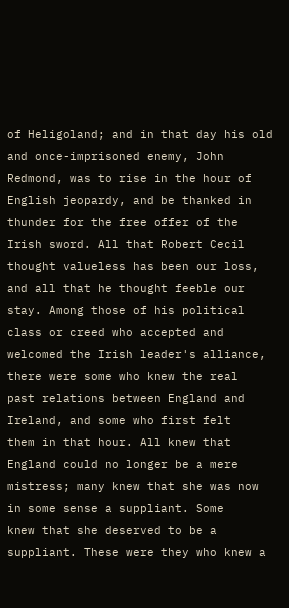of Heligoland; and in that day his old and once-imprisoned enemy, John
Redmond, was to rise in the hour of English jeopardy, and be thanked in
thunder for the free offer of the Irish sword. All that Robert Cecil
thought valueless has been our loss, and all that he thought feeble our
stay. Among those of his political class or creed who accepted and
welcomed the Irish leader's alliance, there were some who knew the real
past relations between England and Ireland, and some who first felt
them in that hour. All knew that England could no longer be a mere
mistress; many knew that she was now in some sense a suppliant. Some
knew that she deserved to be a suppliant. These were they who knew a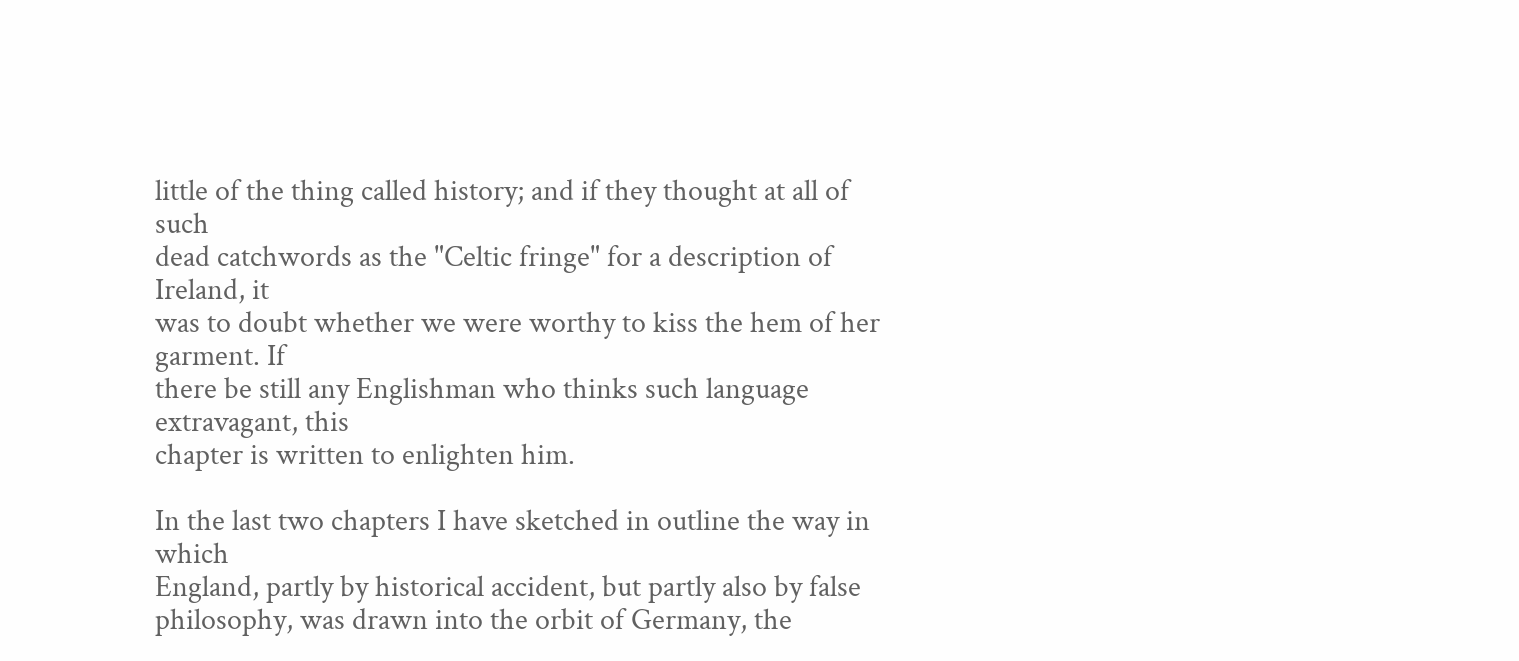little of the thing called history; and if they thought at all of such
dead catchwords as the "Celtic fringe" for a description of Ireland, it
was to doubt whether we were worthy to kiss the hem of her garment. If
there be still any Englishman who thinks such language extravagant, this
chapter is written to enlighten him.

In the last two chapters I have sketched in outline the way in which
England, partly by historical accident, but partly also by false
philosophy, was drawn into the orbit of Germany, the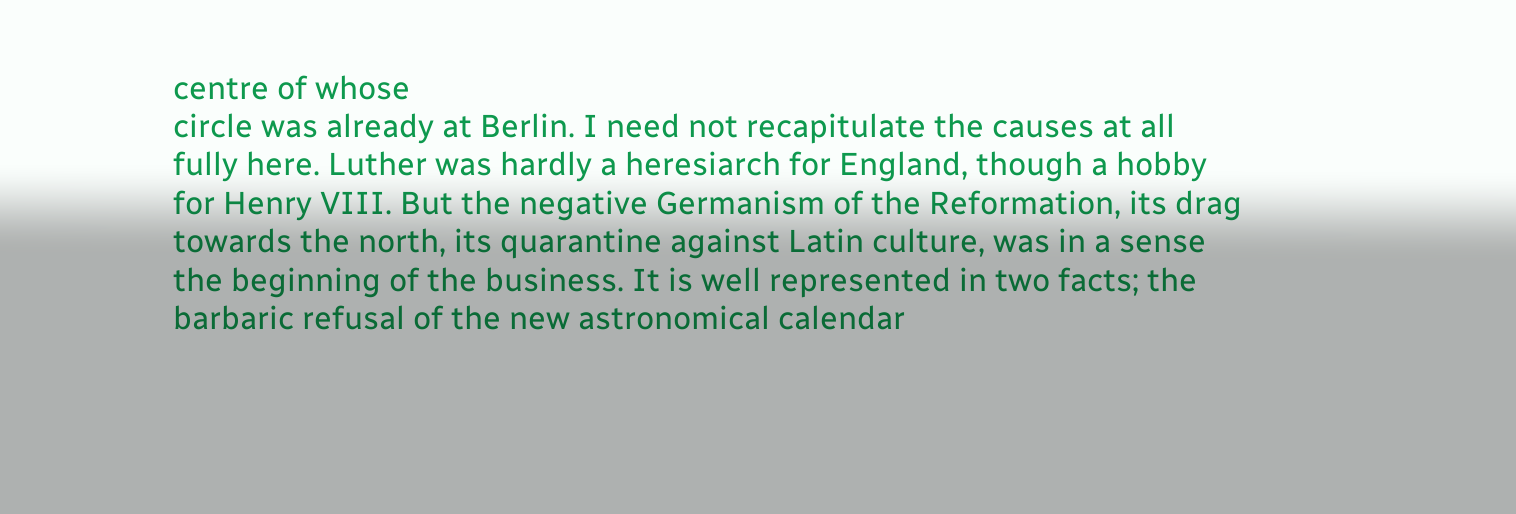centre of whose
circle was already at Berlin. I need not recapitulate the causes at all
fully here. Luther was hardly a heresiarch for England, though a hobby
for Henry VIII. But the negative Germanism of the Reformation, its drag
towards the north, its quarantine against Latin culture, was in a sense
the beginning of the business. It is well represented in two facts; the
barbaric refusal of the new astronomical calendar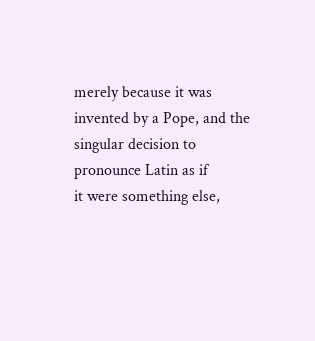merely because it was
invented by a Pope, and the singular decision to pronounce Latin as if
it were something else,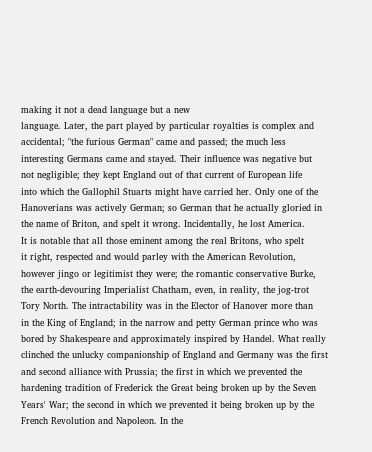making it not a dead language but a new
language. Later, the part played by particular royalties is complex and
accidental; "the furious German" came and passed; the much less
interesting Germans came and stayed. Their influence was negative but
not negligible; they kept England out of that current of European life
into which the Gallophil Stuarts might have carried her. Only one of the
Hanoverians was actively German; so German that he actually gloried in
the name of Briton, and spelt it wrong. Incidentally, he lost America.
It is notable that all those eminent among the real Britons, who spelt
it right, respected and would parley with the American Revolution,
however jingo or legitimist they were; the romantic conservative Burke,
the earth-devouring Imperialist Chatham, even, in reality, the jog-trot
Tory North. The intractability was in the Elector of Hanover more than
in the King of England; in the narrow and petty German prince who was
bored by Shakespeare and approximately inspired by Handel. What really
clinched the unlucky companionship of England and Germany was the first
and second alliance with Prussia; the first in which we prevented the
hardening tradition of Frederick the Great being broken up by the Seven
Years' War; the second in which we prevented it being broken up by the
French Revolution and Napoleon. In the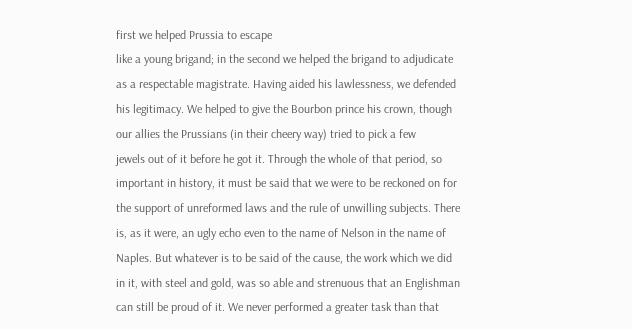first we helped Prussia to escape
like a young brigand; in the second we helped the brigand to adjudicate
as a respectable magistrate. Having aided his lawlessness, we defended
his legitimacy. We helped to give the Bourbon prince his crown, though
our allies the Prussians (in their cheery way) tried to pick a few
jewels out of it before he got it. Through the whole of that period, so
important in history, it must be said that we were to be reckoned on for
the support of unreformed laws and the rule of unwilling subjects. There
is, as it were, an ugly echo even to the name of Nelson in the name of
Naples. But whatever is to be said of the cause, the work which we did
in it, with steel and gold, was so able and strenuous that an Englishman
can still be proud of it. We never performed a greater task than that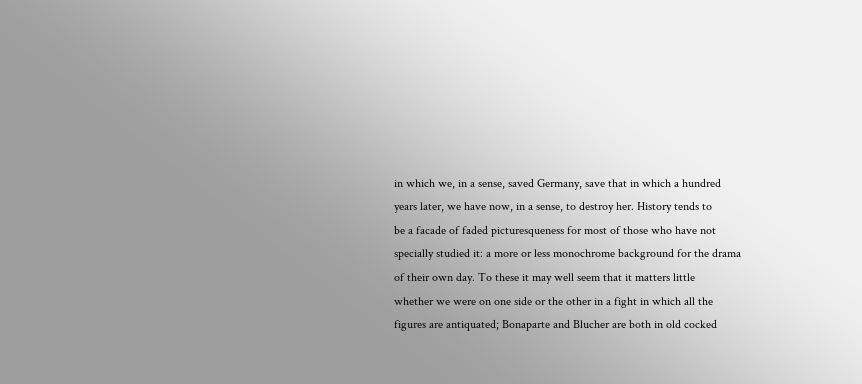in which we, in a sense, saved Germany, save that in which a hundred
years later, we have now, in a sense, to destroy her. History tends to
be a facade of faded picturesqueness for most of those who have not
specially studied it: a more or less monochrome background for the drama
of their own day. To these it may well seem that it matters little
whether we were on one side or the other in a fight in which all the
figures are antiquated; Bonaparte and Blucher are both in old cocked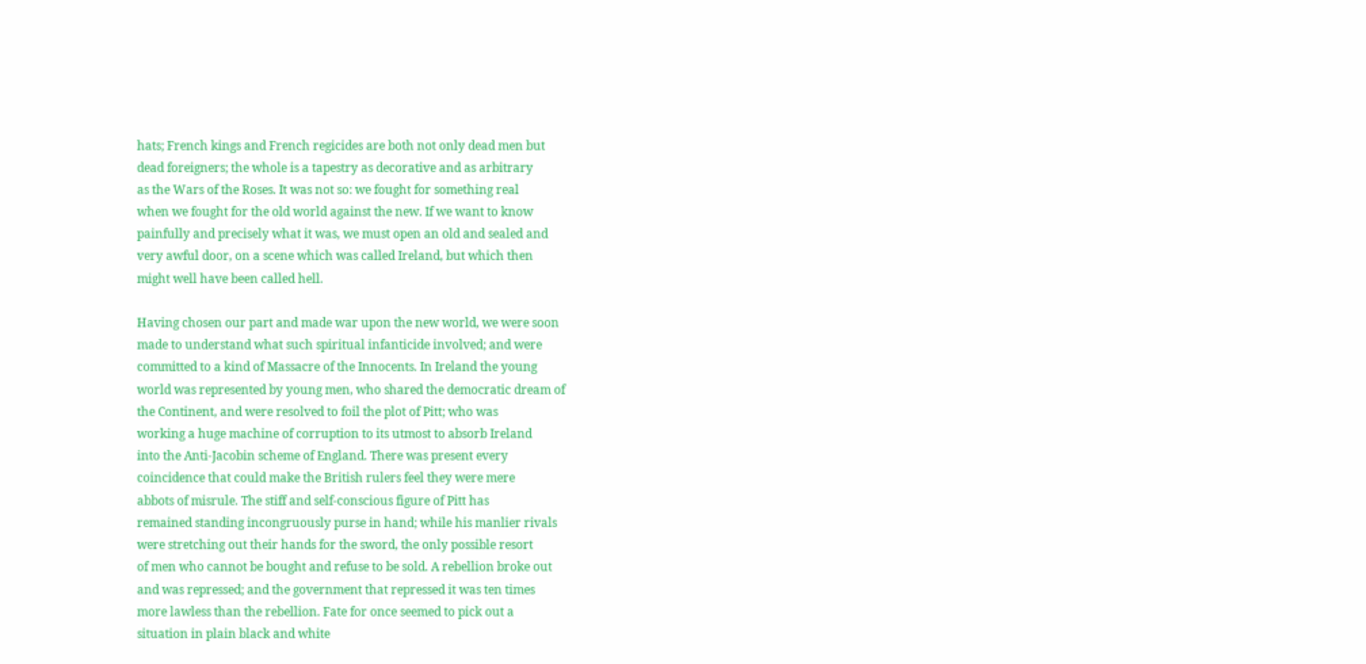hats; French kings and French regicides are both not only dead men but
dead foreigners; the whole is a tapestry as decorative and as arbitrary
as the Wars of the Roses. It was not so: we fought for something real
when we fought for the old world against the new. If we want to know
painfully and precisely what it was, we must open an old and sealed and
very awful door, on a scene which was called Ireland, but which then
might well have been called hell.

Having chosen our part and made war upon the new world, we were soon
made to understand what such spiritual infanticide involved; and were
committed to a kind of Massacre of the Innocents. In Ireland the young
world was represented by young men, who shared the democratic dream of
the Continent, and were resolved to foil the plot of Pitt; who was
working a huge machine of corruption to its utmost to absorb Ireland
into the Anti-Jacobin scheme of England. There was present every
coincidence that could make the British rulers feel they were mere
abbots of misrule. The stiff and self-conscious figure of Pitt has
remained standing incongruously purse in hand; while his manlier rivals
were stretching out their hands for the sword, the only possible resort
of men who cannot be bought and refuse to be sold. A rebellion broke out
and was repressed; and the government that repressed it was ten times
more lawless than the rebellion. Fate for once seemed to pick out a
situation in plain black and white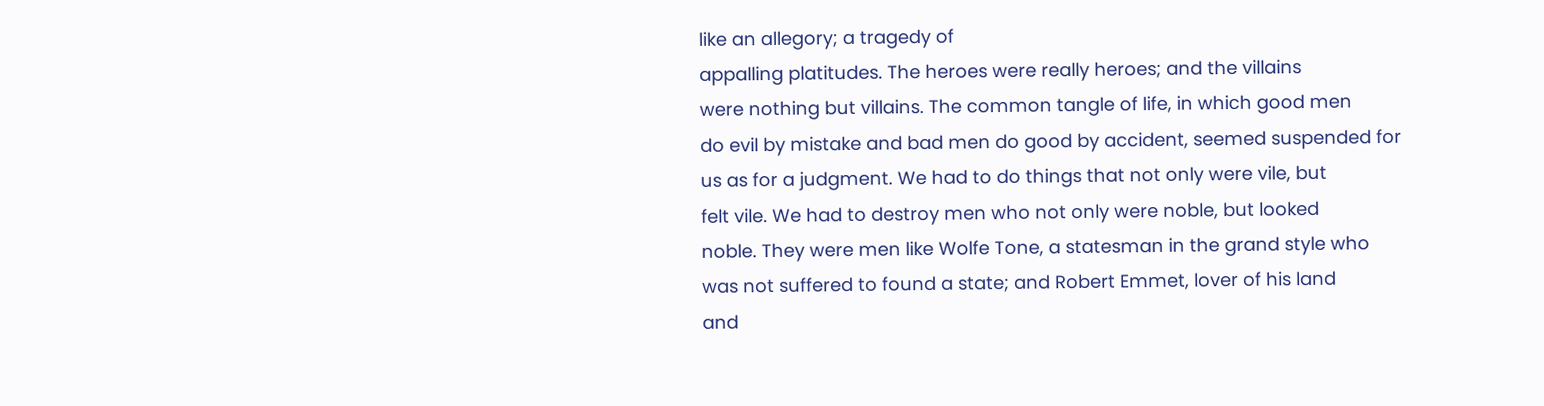like an allegory; a tragedy of
appalling platitudes. The heroes were really heroes; and the villains
were nothing but villains. The common tangle of life, in which good men
do evil by mistake and bad men do good by accident, seemed suspended for
us as for a judgment. We had to do things that not only were vile, but
felt vile. We had to destroy men who not only were noble, but looked
noble. They were men like Wolfe Tone, a statesman in the grand style who
was not suffered to found a state; and Robert Emmet, lover of his land
and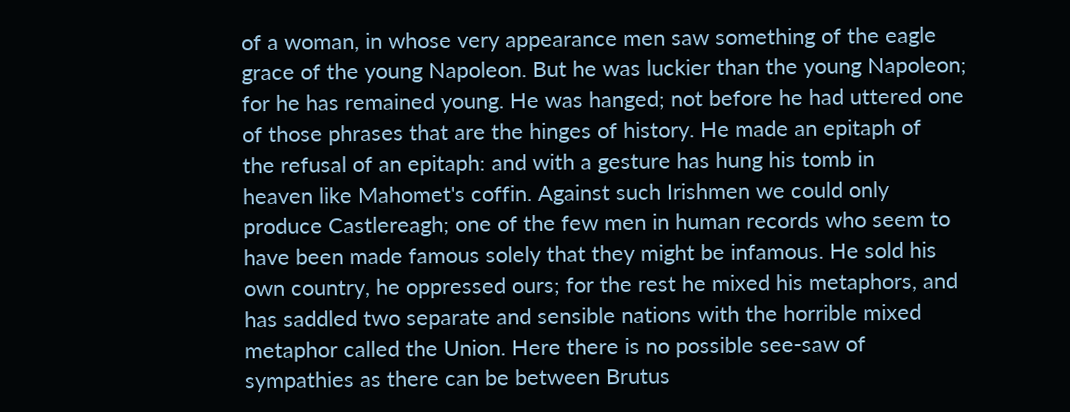of a woman, in whose very appearance men saw something of the eagle
grace of the young Napoleon. But he was luckier than the young Napoleon;
for he has remained young. He was hanged; not before he had uttered one
of those phrases that are the hinges of history. He made an epitaph of
the refusal of an epitaph: and with a gesture has hung his tomb in
heaven like Mahomet's coffin. Against such Irishmen we could only
produce Castlereagh; one of the few men in human records who seem to
have been made famous solely that they might be infamous. He sold his
own country, he oppressed ours; for the rest he mixed his metaphors, and
has saddled two separate and sensible nations with the horrible mixed
metaphor called the Union. Here there is no possible see-saw of
sympathies as there can be between Brutus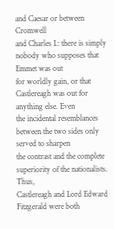and Caesar or between Cromwell
and Charles I.: there is simply nobody who supposes that Emmet was out
for worldly gain, or that Castlereagh was out for anything else. Even
the incidental resemblances between the two sides only served to sharpen
the contrast and the complete superiority of the nationalists. Thus,
Castlereagh and Lord Edward Fitzgerald were both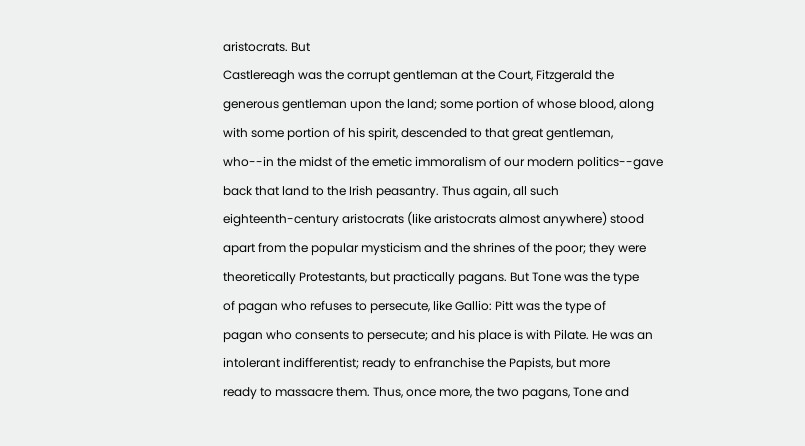aristocrats. But
Castlereagh was the corrupt gentleman at the Court, Fitzgerald the
generous gentleman upon the land; some portion of whose blood, along
with some portion of his spirit, descended to that great gentleman,
who--in the midst of the emetic immoralism of our modern politics--gave
back that land to the Irish peasantry. Thus again, all such
eighteenth-century aristocrats (like aristocrats almost anywhere) stood
apart from the popular mysticism and the shrines of the poor; they were
theoretically Protestants, but practically pagans. But Tone was the type
of pagan who refuses to persecute, like Gallio: Pitt was the type of
pagan who consents to persecute; and his place is with Pilate. He was an
intolerant indifferentist; ready to enfranchise the Papists, but more
ready to massacre them. Thus, once more, the two pagans, Tone and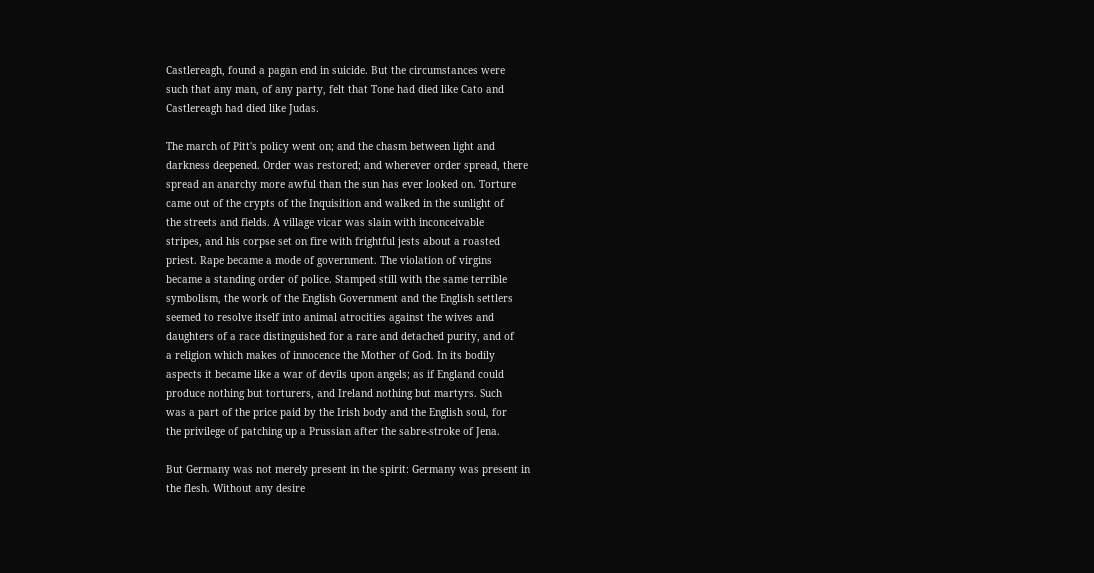Castlereagh, found a pagan end in suicide. But the circumstances were
such that any man, of any party, felt that Tone had died like Cato and
Castlereagh had died like Judas.

The march of Pitt's policy went on; and the chasm between light and
darkness deepened. Order was restored; and wherever order spread, there
spread an anarchy more awful than the sun has ever looked on. Torture
came out of the crypts of the Inquisition and walked in the sunlight of
the streets and fields. A village vicar was slain with inconceivable
stripes, and his corpse set on fire with frightful jests about a roasted
priest. Rape became a mode of government. The violation of virgins
became a standing order of police. Stamped still with the same terrible
symbolism, the work of the English Government and the English settlers
seemed to resolve itself into animal atrocities against the wives and
daughters of a race distinguished for a rare and detached purity, and of
a religion which makes of innocence the Mother of God. In its bodily
aspects it became like a war of devils upon angels; as if England could
produce nothing but torturers, and Ireland nothing but martyrs. Such
was a part of the price paid by the Irish body and the English soul, for
the privilege of patching up a Prussian after the sabre-stroke of Jena.

But Germany was not merely present in the spirit: Germany was present in
the flesh. Without any desire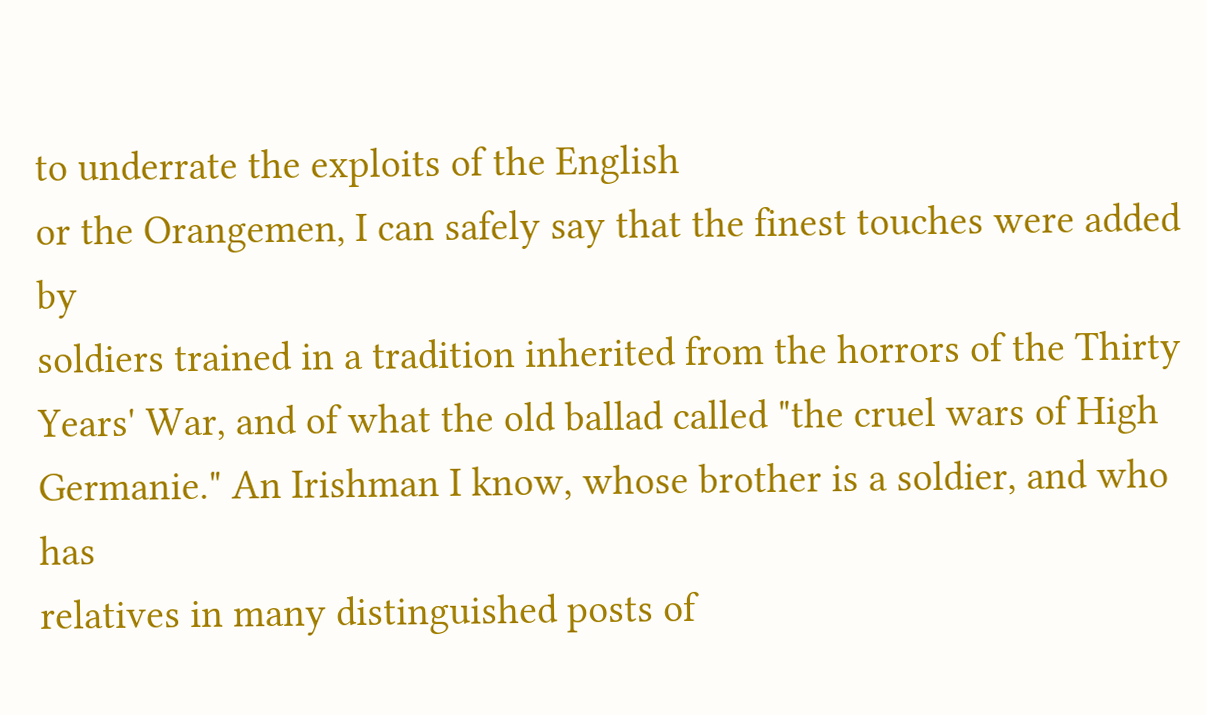to underrate the exploits of the English
or the Orangemen, I can safely say that the finest touches were added by
soldiers trained in a tradition inherited from the horrors of the Thirty
Years' War, and of what the old ballad called "the cruel wars of High
Germanie." An Irishman I know, whose brother is a soldier, and who has
relatives in many distinguished posts of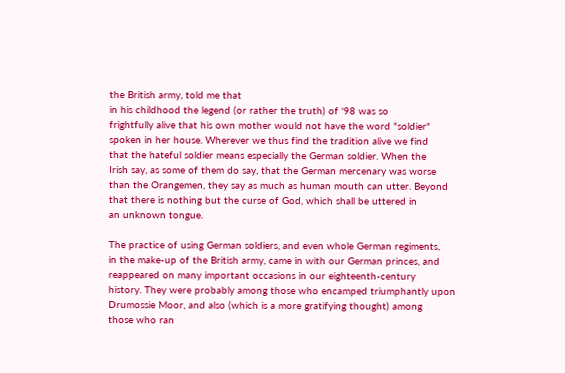the British army, told me that
in his childhood the legend (or rather the truth) of '98 was so
frightfully alive that his own mother would not have the word "soldier"
spoken in her house. Wherever we thus find the tradition alive we find
that the hateful soldier means especially the German soldier. When the
Irish say, as some of them do say, that the German mercenary was worse
than the Orangemen, they say as much as human mouth can utter. Beyond
that there is nothing but the curse of God, which shall be uttered in
an unknown tongue.

The practice of using German soldiers, and even whole German regiments,
in the make-up of the British army, came in with our German princes, and
reappeared on many important occasions in our eighteenth-century
history. They were probably among those who encamped triumphantly upon
Drumossie Moor, and also (which is a more gratifying thought) among
those who ran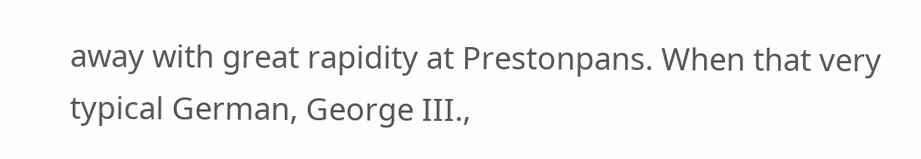away with great rapidity at Prestonpans. When that very
typical German, George III.,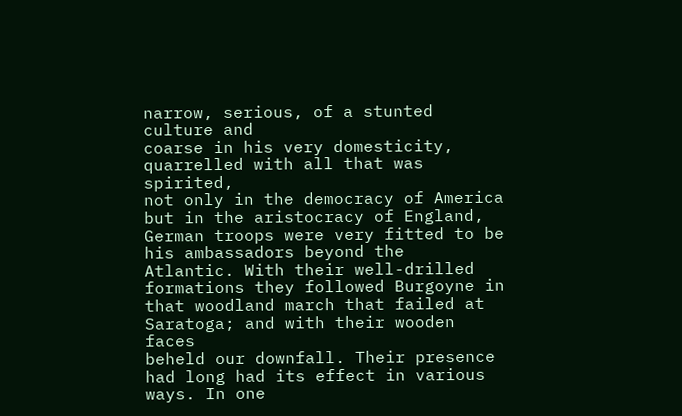narrow, serious, of a stunted culture and
coarse in his very domesticity, quarrelled with all that was spirited,
not only in the democracy of America but in the aristocracy of England,
German troops were very fitted to be his ambassadors beyond the
Atlantic. With their well-drilled formations they followed Burgoyne in
that woodland march that failed at Saratoga; and with their wooden faces
beheld our downfall. Their presence had long had its effect in various
ways. In one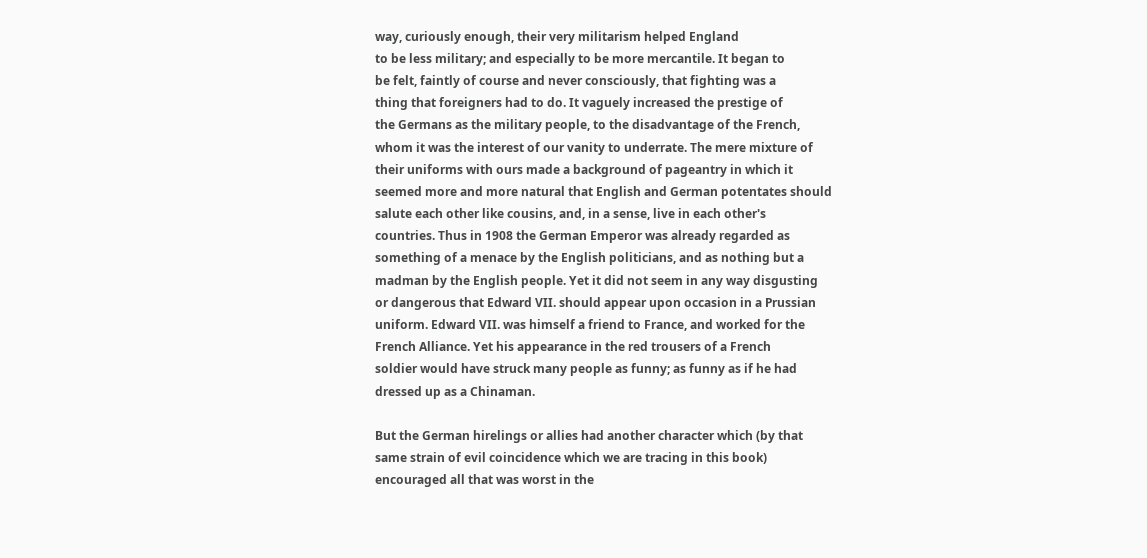way, curiously enough, their very militarism helped England
to be less military; and especially to be more mercantile. It began to
be felt, faintly of course and never consciously, that fighting was a
thing that foreigners had to do. It vaguely increased the prestige of
the Germans as the military people, to the disadvantage of the French,
whom it was the interest of our vanity to underrate. The mere mixture of
their uniforms with ours made a background of pageantry in which it
seemed more and more natural that English and German potentates should
salute each other like cousins, and, in a sense, live in each other's
countries. Thus in 1908 the German Emperor was already regarded as
something of a menace by the English politicians, and as nothing but a
madman by the English people. Yet it did not seem in any way disgusting
or dangerous that Edward VII. should appear upon occasion in a Prussian
uniform. Edward VII. was himself a friend to France, and worked for the
French Alliance. Yet his appearance in the red trousers of a French
soldier would have struck many people as funny; as funny as if he had
dressed up as a Chinaman.

But the German hirelings or allies had another character which (by that
same strain of evil coincidence which we are tracing in this book)
encouraged all that was worst in the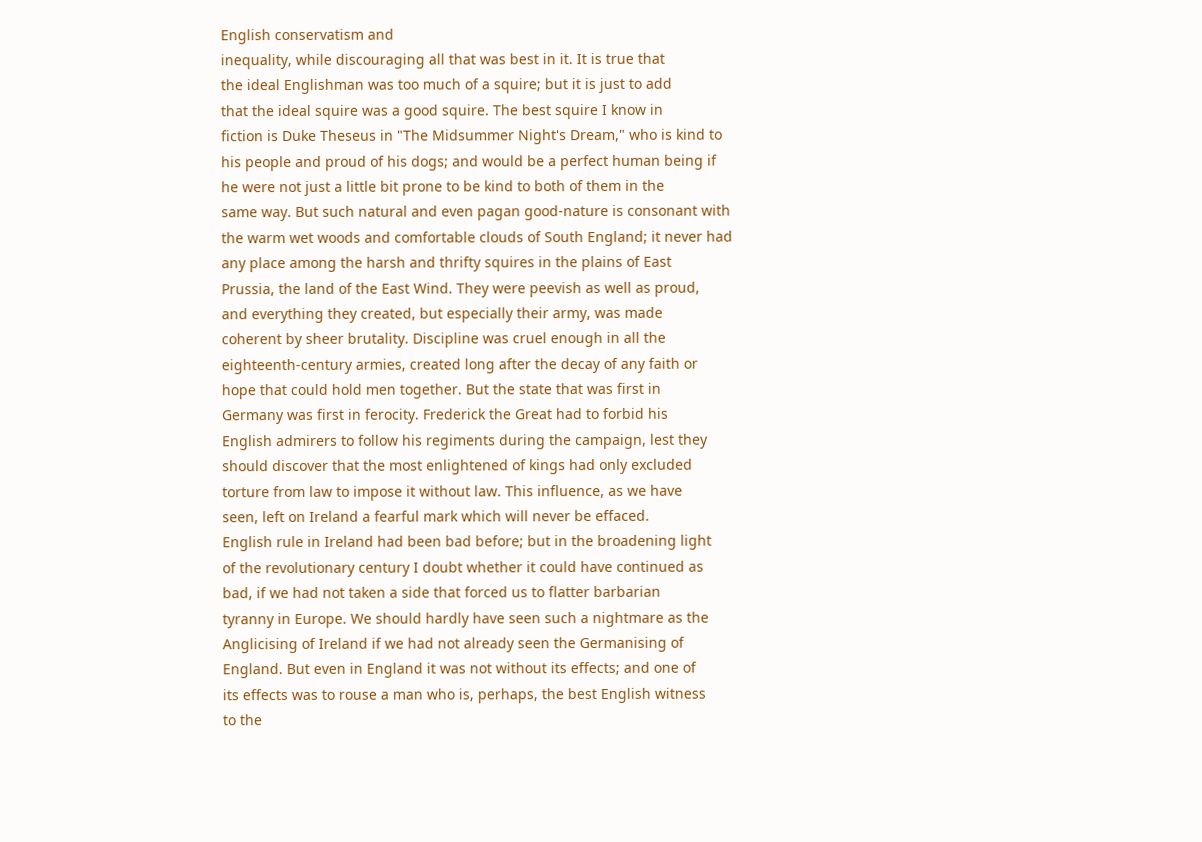English conservatism and
inequality, while discouraging all that was best in it. It is true that
the ideal Englishman was too much of a squire; but it is just to add
that the ideal squire was a good squire. The best squire I know in
fiction is Duke Theseus in "The Midsummer Night's Dream," who is kind to
his people and proud of his dogs; and would be a perfect human being if
he were not just a little bit prone to be kind to both of them in the
same way. But such natural and even pagan good-nature is consonant with
the warm wet woods and comfortable clouds of South England; it never had
any place among the harsh and thrifty squires in the plains of East
Prussia, the land of the East Wind. They were peevish as well as proud,
and everything they created, but especially their army, was made
coherent by sheer brutality. Discipline was cruel enough in all the
eighteenth-century armies, created long after the decay of any faith or
hope that could hold men together. But the state that was first in
Germany was first in ferocity. Frederick the Great had to forbid his
English admirers to follow his regiments during the campaign, lest they
should discover that the most enlightened of kings had only excluded
torture from law to impose it without law. This influence, as we have
seen, left on Ireland a fearful mark which will never be effaced.
English rule in Ireland had been bad before; but in the broadening light
of the revolutionary century I doubt whether it could have continued as
bad, if we had not taken a side that forced us to flatter barbarian
tyranny in Europe. We should hardly have seen such a nightmare as the
Anglicising of Ireland if we had not already seen the Germanising of
England. But even in England it was not without its effects; and one of
its effects was to rouse a man who is, perhaps, the best English witness
to the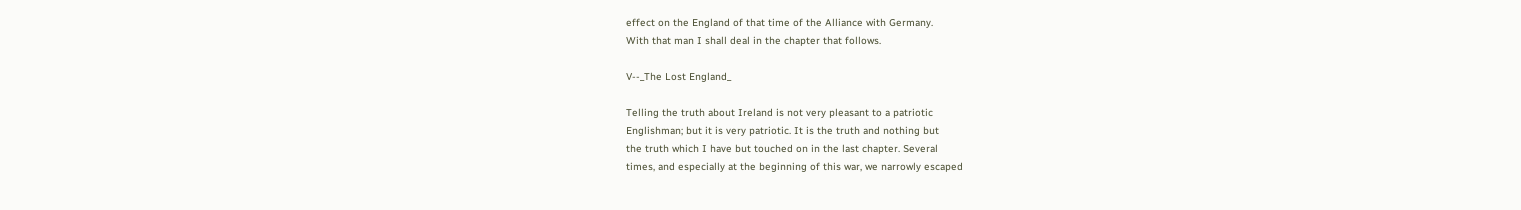effect on the England of that time of the Alliance with Germany.
With that man I shall deal in the chapter that follows.

V--_The Lost England_

Telling the truth about Ireland is not very pleasant to a patriotic
Englishman; but it is very patriotic. It is the truth and nothing but
the truth which I have but touched on in the last chapter. Several
times, and especially at the beginning of this war, we narrowly escaped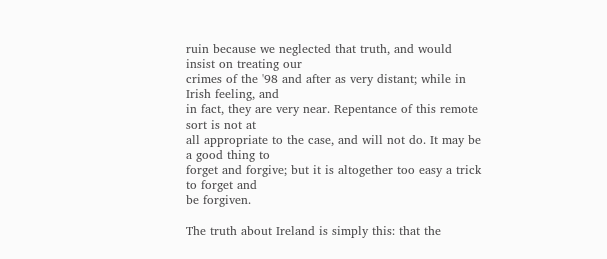ruin because we neglected that truth, and would insist on treating our
crimes of the '98 and after as very distant; while in Irish feeling, and
in fact, they are very near. Repentance of this remote sort is not at
all appropriate to the case, and will not do. It may be a good thing to
forget and forgive; but it is altogether too easy a trick to forget and
be forgiven.

The truth about Ireland is simply this: that the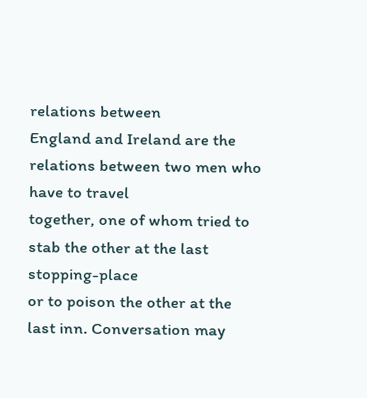relations between
England and Ireland are the relations between two men who have to travel
together, one of whom tried to stab the other at the last stopping-place
or to poison the other at the last inn. Conversation may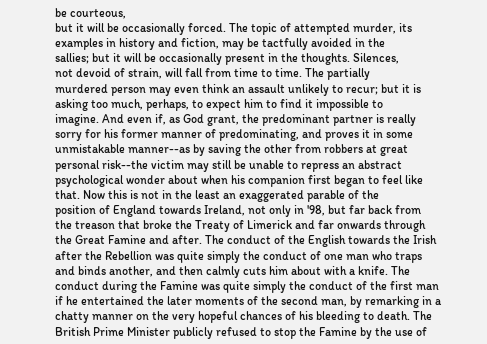be courteous,
but it will be occasionally forced. The topic of attempted murder, its
examples in history and fiction, may be tactfully avoided in the
sallies; but it will be occasionally present in the thoughts. Silences,
not devoid of strain, will fall from time to time. The partially
murdered person may even think an assault unlikely to recur; but it is
asking too much, perhaps, to expect him to find it impossible to
imagine. And even if, as God grant, the predominant partner is really
sorry for his former manner of predominating, and proves it in some
unmistakable manner--as by saving the other from robbers at great
personal risk--the victim may still be unable to repress an abstract
psychological wonder about when his companion first began to feel like
that. Now this is not in the least an exaggerated parable of the
position of England towards Ireland, not only in '98, but far back from
the treason that broke the Treaty of Limerick and far onwards through
the Great Famine and after. The conduct of the English towards the Irish
after the Rebellion was quite simply the conduct of one man who traps
and binds another, and then calmly cuts him about with a knife. The
conduct during the Famine was quite simply the conduct of the first man
if he entertained the later moments of the second man, by remarking in a
chatty manner on the very hopeful chances of his bleeding to death. The
British Prime Minister publicly refused to stop the Famine by the use of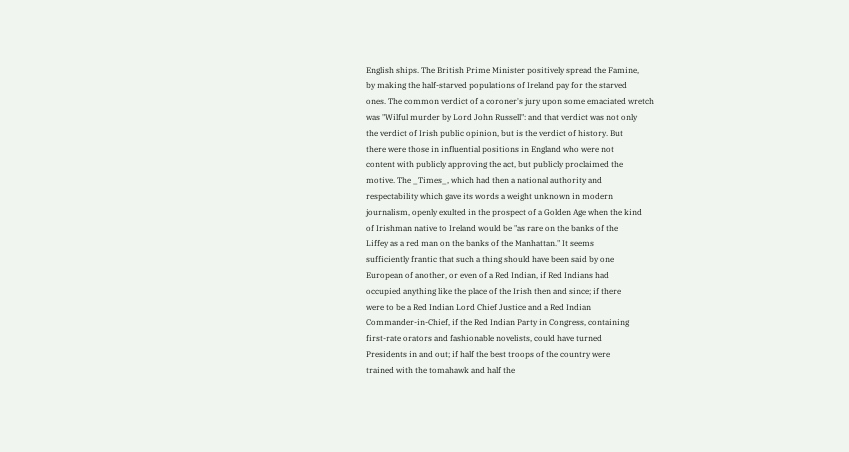English ships. The British Prime Minister positively spread the Famine,
by making the half-starved populations of Ireland pay for the starved
ones. The common verdict of a coroner's jury upon some emaciated wretch
was "Wilful murder by Lord John Russell": and that verdict was not only
the verdict of Irish public opinion, but is the verdict of history. But
there were those in influential positions in England who were not
content with publicly approving the act, but publicly proclaimed the
motive. The _Times_, which had then a national authority and
respectability which gave its words a weight unknown in modern
journalism, openly exulted in the prospect of a Golden Age when the kind
of Irishman native to Ireland would be "as rare on the banks of the
Liffey as a red man on the banks of the Manhattan." It seems
sufficiently frantic that such a thing should have been said by one
European of another, or even of a Red Indian, if Red Indians had
occupied anything like the place of the Irish then and since; if there
were to be a Red Indian Lord Chief Justice and a Red Indian
Commander-in-Chief, if the Red Indian Party in Congress, containing
first-rate orators and fashionable novelists, could have turned
Presidents in and out; if half the best troops of the country were
trained with the tomahawk and half the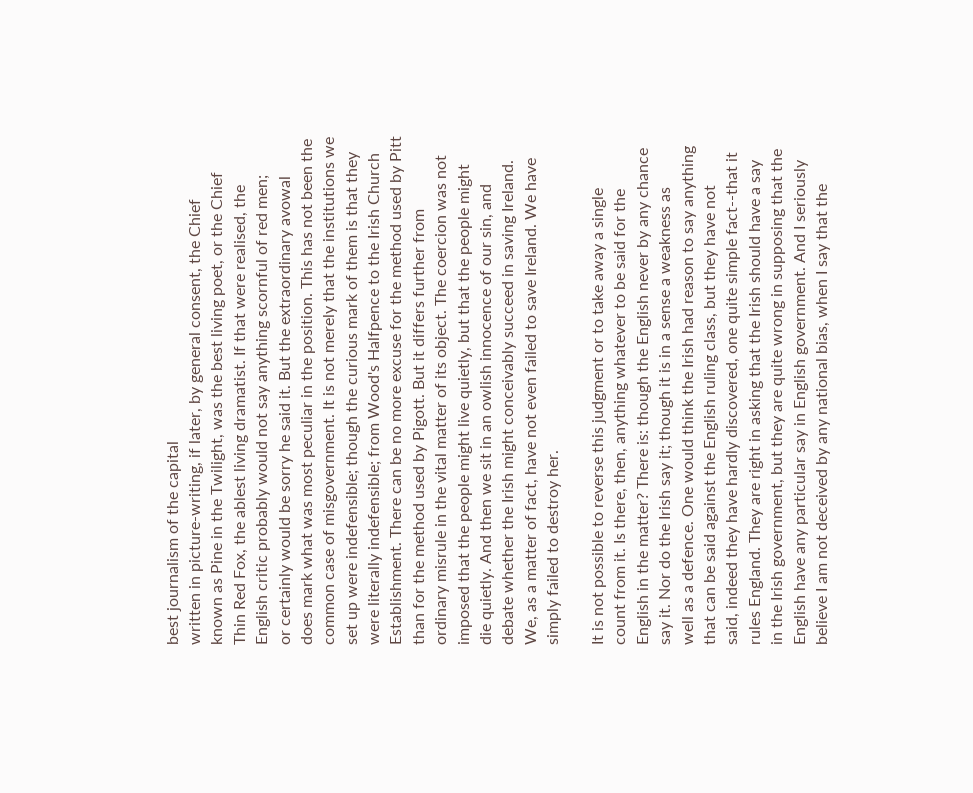best journalism of the capital
written in picture-writing, if later, by general consent, the Chief
known as Pine in the Twilight, was the best living poet, or the Chief
Thin Red Fox, the ablest living dramatist. If that were realised, the
English critic probably would not say anything scornful of red men;
or certainly would be sorry he said it. But the extraordinary avowal
does mark what was most peculiar in the position. This has not been the
common case of misgovernment. It is not merely that the institutions we
set up were indefensible; though the curious mark of them is that they
were literally indefensible; from Wood's Halfpence to the Irish Church
Establishment. There can be no more excuse for the method used by Pitt
than for the method used by Pigott. But it differs further from
ordinary misrule in the vital matter of its object. The coercion was not
imposed that the people might live quietly, but that the people might
die quietly. And then we sit in an owlish innocence of our sin, and
debate whether the Irish might conceivably succeed in saving Ireland.
We, as a matter of fact, have not even failed to save Ireland. We have
simply failed to destroy her.

It is not possible to reverse this judgment or to take away a single
count from it. Is there, then, anything whatever to be said for the
English in the matter? There is: though the English never by any chance
say it. Nor do the Irish say it; though it is in a sense a weakness as
well as a defence. One would think the Irish had reason to say anything
that can be said against the English ruling class, but they have not
said, indeed they have hardly discovered, one quite simple fact--that it
rules England. They are right in asking that the Irish should have a say
in the Irish government, but they are quite wrong in supposing that the
English have any particular say in English government. And I seriously
believe I am not deceived by any national bias, when I say that the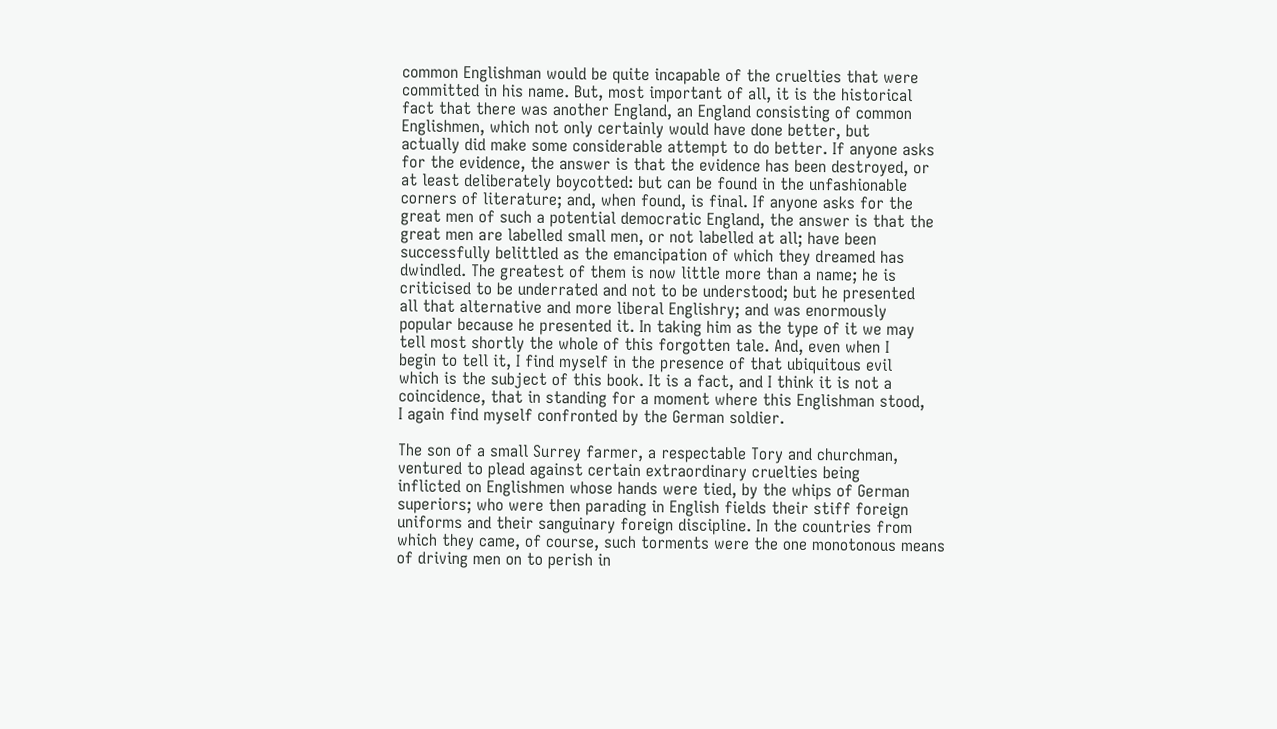common Englishman would be quite incapable of the cruelties that were
committed in his name. But, most important of all, it is the historical
fact that there was another England, an England consisting of common
Englishmen, which not only certainly would have done better, but
actually did make some considerable attempt to do better. If anyone asks
for the evidence, the answer is that the evidence has been destroyed, or
at least deliberately boycotted: but can be found in the unfashionable
corners of literature; and, when found, is final. If anyone asks for the
great men of such a potential democratic England, the answer is that the
great men are labelled small men, or not labelled at all; have been
successfully belittled as the emancipation of which they dreamed has
dwindled. The greatest of them is now little more than a name; he is
criticised to be underrated and not to be understood; but he presented
all that alternative and more liberal Englishry; and was enormously
popular because he presented it. In taking him as the type of it we may
tell most shortly the whole of this forgotten tale. And, even when I
begin to tell it, I find myself in the presence of that ubiquitous evil
which is the subject of this book. It is a fact, and I think it is not a
coincidence, that in standing for a moment where this Englishman stood,
I again find myself confronted by the German soldier.

The son of a small Surrey farmer, a respectable Tory and churchman,
ventured to plead against certain extraordinary cruelties being
inflicted on Englishmen whose hands were tied, by the whips of German
superiors; who were then parading in English fields their stiff foreign
uniforms and their sanguinary foreign discipline. In the countries from
which they came, of course, such torments were the one monotonous means
of driving men on to perish in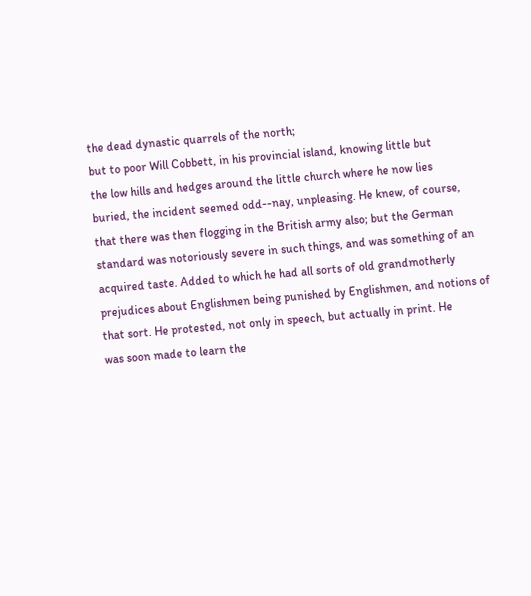the dead dynastic quarrels of the north;
but to poor Will Cobbett, in his provincial island, knowing little but
the low hills and hedges around the little church where he now lies
buried, the incident seemed odd--nay, unpleasing. He knew, of course,
that there was then flogging in the British army also; but the German
standard was notoriously severe in such things, and was something of an
acquired taste. Added to which he had all sorts of old grandmotherly
prejudices about Englishmen being punished by Englishmen, and notions of
that sort. He protested, not only in speech, but actually in print. He
was soon made to learn the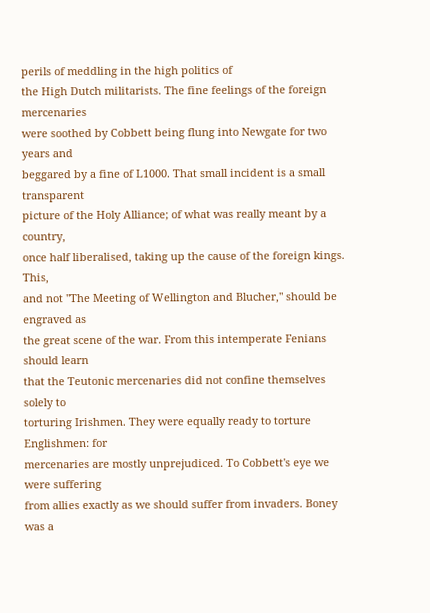perils of meddling in the high politics of
the High Dutch militarists. The fine feelings of the foreign mercenaries
were soothed by Cobbett being flung into Newgate for two years and
beggared by a fine of L1000. That small incident is a small transparent
picture of the Holy Alliance; of what was really meant by a country,
once half liberalised, taking up the cause of the foreign kings. This,
and not "The Meeting of Wellington and Blucher," should be engraved as
the great scene of the war. From this intemperate Fenians should learn
that the Teutonic mercenaries did not confine themselves solely to
torturing Irishmen. They were equally ready to torture Englishmen: for
mercenaries are mostly unprejudiced. To Cobbett's eye we were suffering
from allies exactly as we should suffer from invaders. Boney was a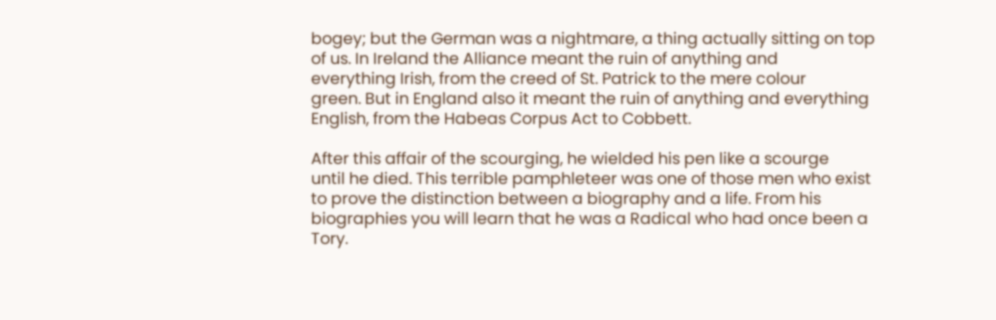bogey; but the German was a nightmare, a thing actually sitting on top
of us. In Ireland the Alliance meant the ruin of anything and
everything Irish, from the creed of St. Patrick to the mere colour
green. But in England also it meant the ruin of anything and everything
English, from the Habeas Corpus Act to Cobbett.

After this affair of the scourging, he wielded his pen like a scourge
until he died. This terrible pamphleteer was one of those men who exist
to prove the distinction between a biography and a life. From his
biographies you will learn that he was a Radical who had once been a
Tory.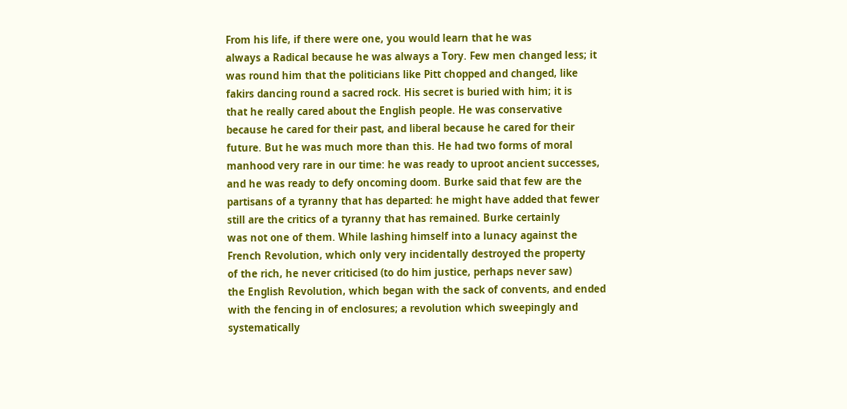From his life, if there were one, you would learn that he was
always a Radical because he was always a Tory. Few men changed less; it
was round him that the politicians like Pitt chopped and changed, like
fakirs dancing round a sacred rock. His secret is buried with him; it is
that he really cared about the English people. He was conservative
because he cared for their past, and liberal because he cared for their
future. But he was much more than this. He had two forms of moral
manhood very rare in our time: he was ready to uproot ancient successes,
and he was ready to defy oncoming doom. Burke said that few are the
partisans of a tyranny that has departed: he might have added that fewer
still are the critics of a tyranny that has remained. Burke certainly
was not one of them. While lashing himself into a lunacy against the
French Revolution, which only very incidentally destroyed the property
of the rich, he never criticised (to do him justice, perhaps never saw)
the English Revolution, which began with the sack of convents, and ended
with the fencing in of enclosures; a revolution which sweepingly and
systematically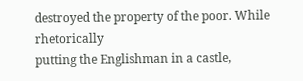destroyed the property of the poor. While rhetorically
putting the Englishman in a castle,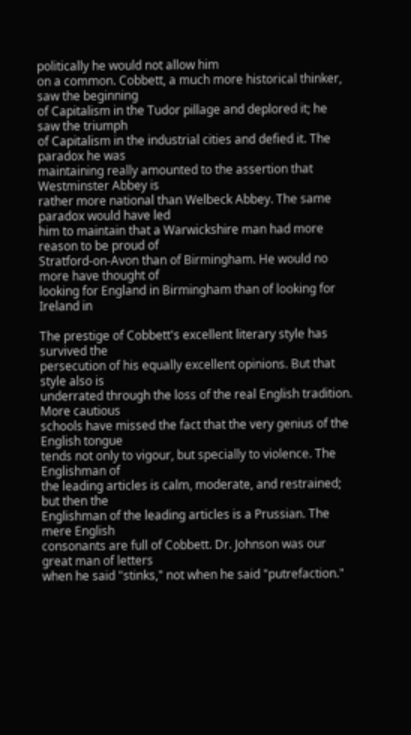politically he would not allow him
on a common. Cobbett, a much more historical thinker, saw the beginning
of Capitalism in the Tudor pillage and deplored it; he saw the triumph
of Capitalism in the industrial cities and defied it. The paradox he was
maintaining really amounted to the assertion that Westminster Abbey is
rather more national than Welbeck Abbey. The same paradox would have led
him to maintain that a Warwickshire man had more reason to be proud of
Stratford-on-Avon than of Birmingham. He would no more have thought of
looking for England in Birmingham than of looking for Ireland in

The prestige of Cobbett's excellent literary style has survived the
persecution of his equally excellent opinions. But that style also is
underrated through the loss of the real English tradition. More cautious
schools have missed the fact that the very genius of the English tongue
tends not only to vigour, but specially to violence. The Englishman of
the leading articles is calm, moderate, and restrained; but then the
Englishman of the leading articles is a Prussian. The mere English
consonants are full of Cobbett. Dr. Johnson was our great man of letters
when he said "stinks," not when he said "putrefaction."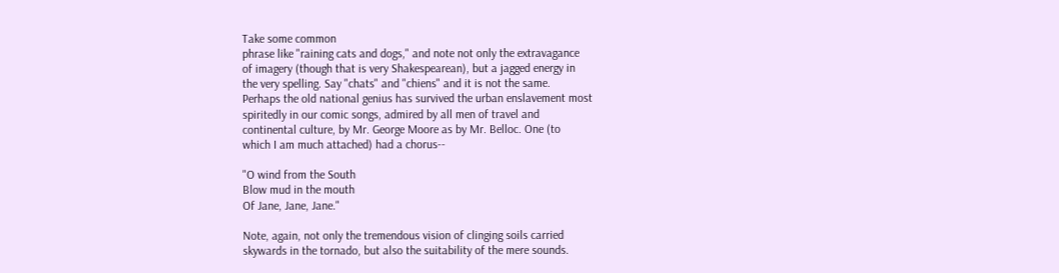Take some common
phrase like "raining cats and dogs," and note not only the extravagance
of imagery (though that is very Shakespearean), but a jagged energy in
the very spelling. Say "chats" and "chiens" and it is not the same.
Perhaps the old national genius has survived the urban enslavement most
spiritedly in our comic songs, admired by all men of travel and
continental culture, by Mr. George Moore as by Mr. Belloc. One (to
which I am much attached) had a chorus--

"O wind from the South
Blow mud in the mouth
Of Jane, Jane, Jane."

Note, again, not only the tremendous vision of clinging soils carried
skywards in the tornado, but also the suitability of the mere sounds.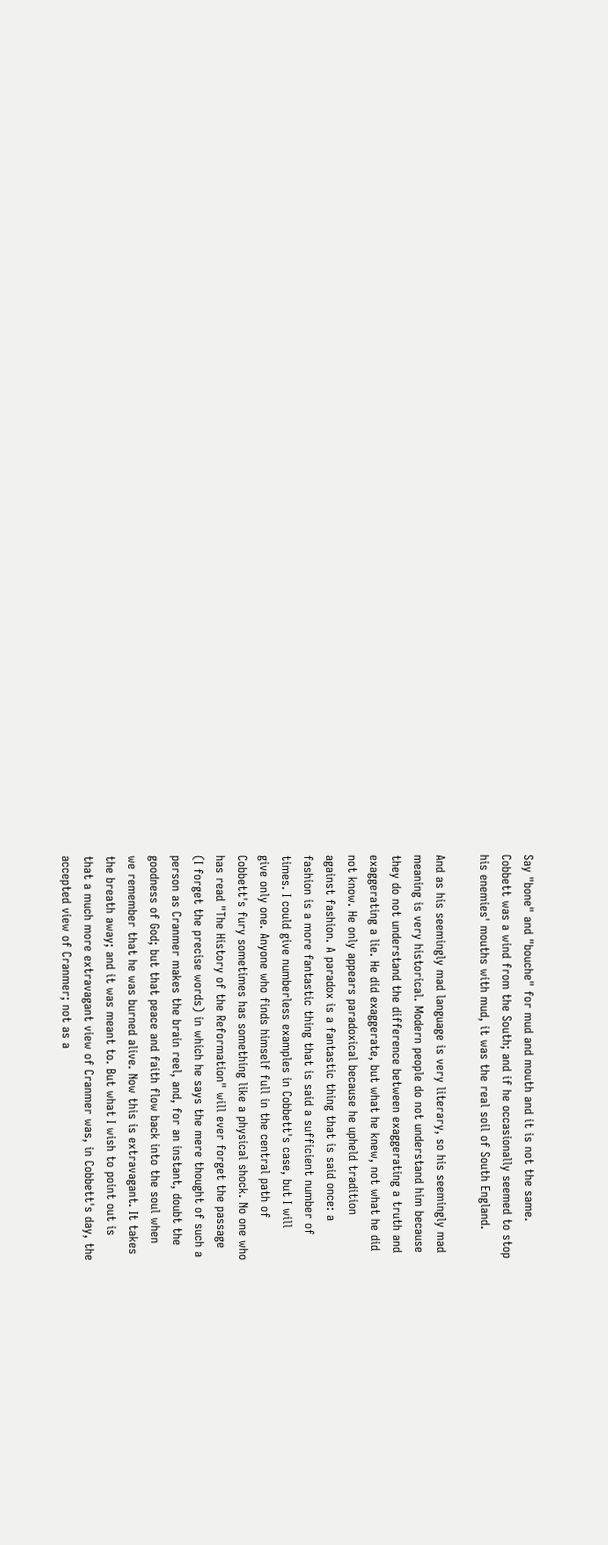Say "bone" and "bouche" for mud and mouth and it is not the same.
Cobbett was a wind from the South; and if he occasionally seemed to stop
his enemies' mouths with mud, it was the real soil of South England.

And as his seemingly mad language is very literary, so his seemingly mad
meaning is very historical. Modern people do not understand him because
they do not understand the difference between exaggerating a truth and
exaggerating a lie. He did exaggerate, but what he knew, not what he did
not know. He only appears paradoxical because he upheld tradition
against fashion. A paradox is a fantastic thing that is said once: a
fashion is a more fantastic thing that is said a sufficient number of
times. I could give numberless examples in Cobbett's case, but I will
give only one. Anyone who finds himself full in the central path of
Cobbett's fury sometimes has something like a physical shock. No one who
has read "The History of the Reformation" will ever forget the passage
(I forget the precise words) in which he says the mere thought of such a
person as Cranmer makes the brain reel, and, for an instant, doubt the
goodness of God; but that peace and faith flow back into the soul when
we remember that he was burned alive. Now this is extravagant. It takes
the breath away; and it was meant to. But what I wish to point out is
that a much more extravagant view of Cranmer was, in Cobbett's day, the
accepted view of Cranmer; not as a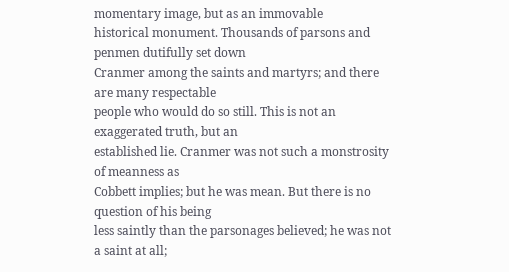momentary image, but as an immovable
historical monument. Thousands of parsons and penmen dutifully set down
Cranmer among the saints and martyrs; and there are many respectable
people who would do so still. This is not an exaggerated truth, but an
established lie. Cranmer was not such a monstrosity of meanness as
Cobbett implies; but he was mean. But there is no question of his being
less saintly than the parsonages believed; he was not a saint at all;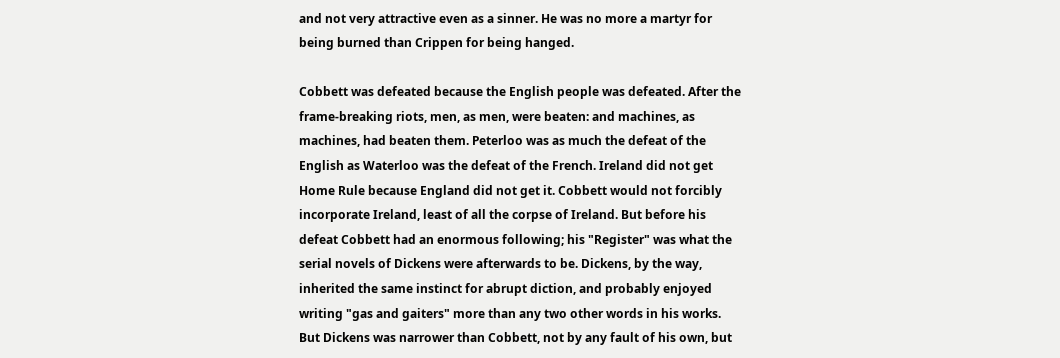and not very attractive even as a sinner. He was no more a martyr for
being burned than Crippen for being hanged.

Cobbett was defeated because the English people was defeated. After the
frame-breaking riots, men, as men, were beaten: and machines, as
machines, had beaten them. Peterloo was as much the defeat of the
English as Waterloo was the defeat of the French. Ireland did not get
Home Rule because England did not get it. Cobbett would not forcibly
incorporate Ireland, least of all the corpse of Ireland. But before his
defeat Cobbett had an enormous following; his "Register" was what the
serial novels of Dickens were afterwards to be. Dickens, by the way,
inherited the same instinct for abrupt diction, and probably enjoyed
writing "gas and gaiters" more than any two other words in his works.
But Dickens was narrower than Cobbett, not by any fault of his own, but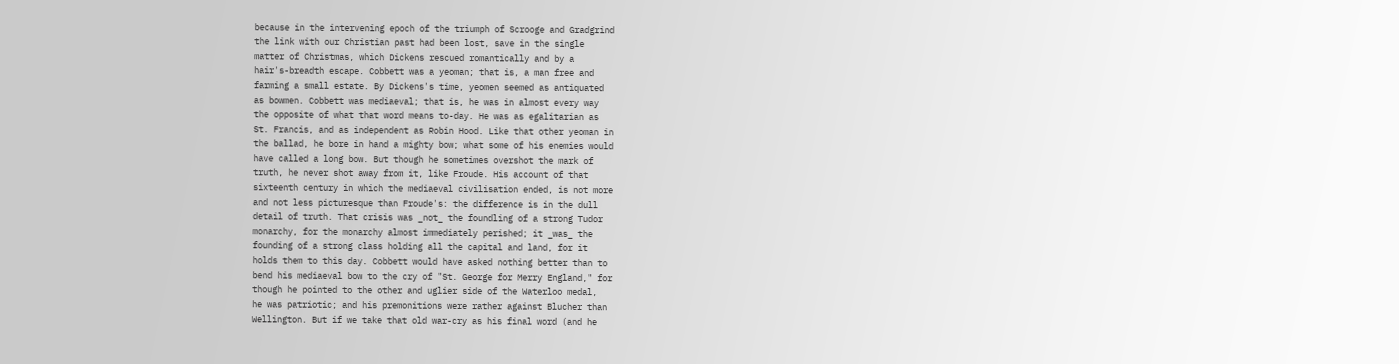because in the intervening epoch of the triumph of Scrooge and Gradgrind
the link with our Christian past had been lost, save in the single
matter of Christmas, which Dickens rescued romantically and by a
hair's-breadth escape. Cobbett was a yeoman; that is, a man free and
farming a small estate. By Dickens's time, yeomen seemed as antiquated
as bowmen. Cobbett was mediaeval; that is, he was in almost every way
the opposite of what that word means to-day. He was as egalitarian as
St. Francis, and as independent as Robin Hood. Like that other yeoman in
the ballad, he bore in hand a mighty bow; what some of his enemies would
have called a long bow. But though he sometimes overshot the mark of
truth, he never shot away from it, like Froude. His account of that
sixteenth century in which the mediaeval civilisation ended, is not more
and not less picturesque than Froude's: the difference is in the dull
detail of truth. That crisis was _not_ the foundling of a strong Tudor
monarchy, for the monarchy almost immediately perished; it _was_ the
founding of a strong class holding all the capital and land, for it
holds them to this day. Cobbett would have asked nothing better than to
bend his mediaeval bow to the cry of "St. George for Merry England," for
though he pointed to the other and uglier side of the Waterloo medal,
he was patriotic; and his premonitions were rather against Blucher than
Wellington. But if we take that old war-cry as his final word (and he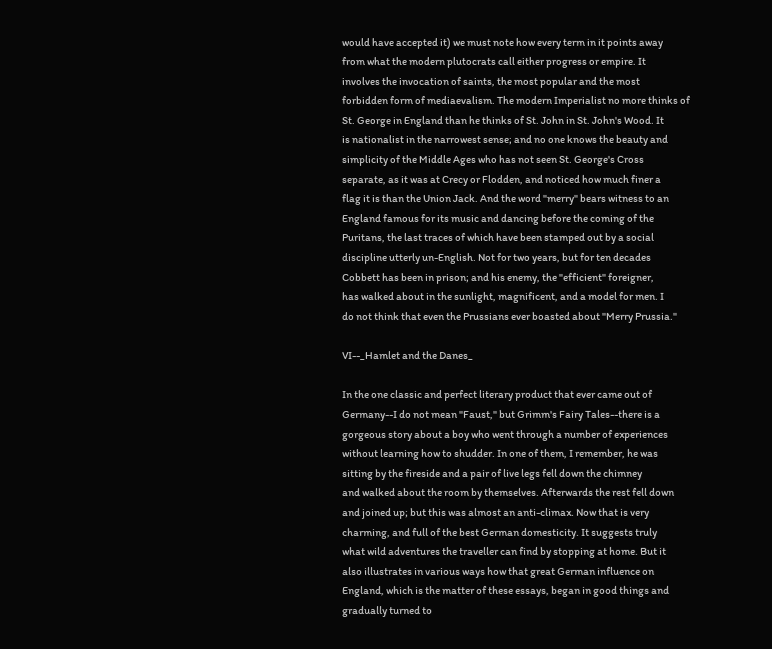would have accepted it) we must note how every term in it points away
from what the modern plutocrats call either progress or empire. It
involves the invocation of saints, the most popular and the most
forbidden form of mediaevalism. The modern Imperialist no more thinks of
St. George in England than he thinks of St. John in St. John's Wood. It
is nationalist in the narrowest sense; and no one knows the beauty and
simplicity of the Middle Ages who has not seen St. George's Cross
separate, as it was at Crecy or Flodden, and noticed how much finer a
flag it is than the Union Jack. And the word "merry" bears witness to an
England famous for its music and dancing before the coming of the
Puritans, the last traces of which have been stamped out by a social
discipline utterly un-English. Not for two years, but for ten decades
Cobbett has been in prison; and his enemy, the "efficient" foreigner,
has walked about in the sunlight, magnificent, and a model for men. I
do not think that even the Prussians ever boasted about "Merry Prussia."

VI--_Hamlet and the Danes_

In the one classic and perfect literary product that ever came out of
Germany--I do not mean "Faust," but Grimm's Fairy Tales--there is a
gorgeous story about a boy who went through a number of experiences
without learning how to shudder. In one of them, I remember, he was
sitting by the fireside and a pair of live legs fell down the chimney
and walked about the room by themselves. Afterwards the rest fell down
and joined up; but this was almost an anti-climax. Now that is very
charming, and full of the best German domesticity. It suggests truly
what wild adventures the traveller can find by stopping at home. But it
also illustrates in various ways how that great German influence on
England, which is the matter of these essays, began in good things and
gradually turned to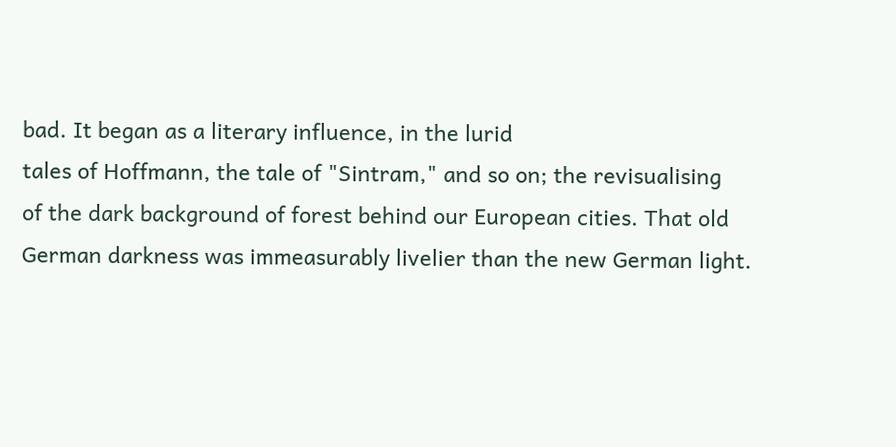bad. It began as a literary influence, in the lurid
tales of Hoffmann, the tale of "Sintram," and so on; the revisualising
of the dark background of forest behind our European cities. That old
German darkness was immeasurably livelier than the new German light.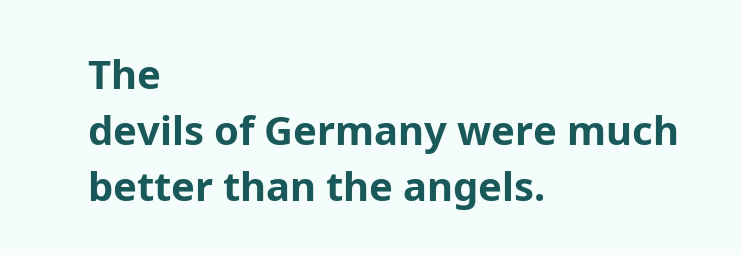The
devils of Germany were much better than the angels.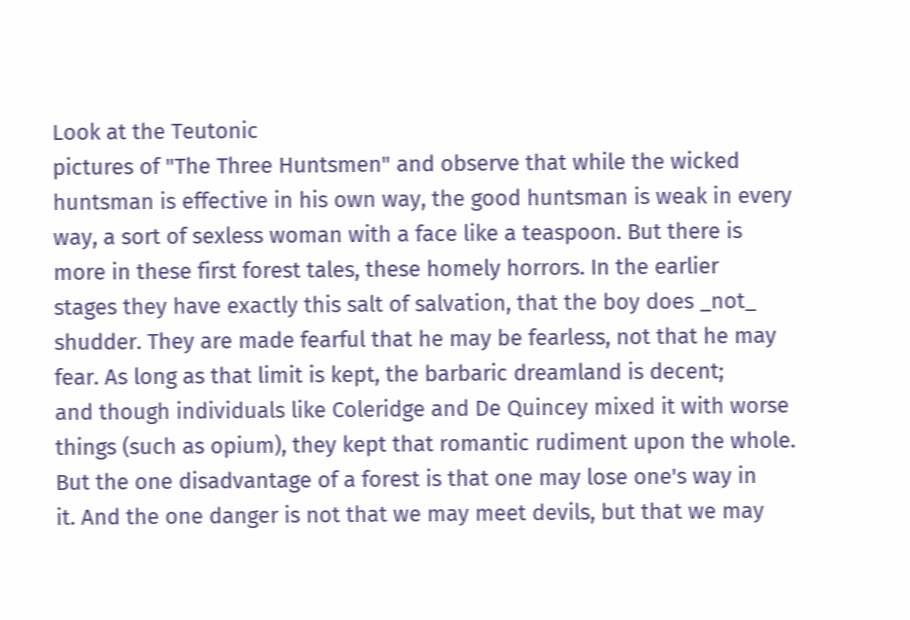Look at the Teutonic
pictures of "The Three Huntsmen" and observe that while the wicked
huntsman is effective in his own way, the good huntsman is weak in every
way, a sort of sexless woman with a face like a teaspoon. But there is
more in these first forest tales, these homely horrors. In the earlier
stages they have exactly this salt of salvation, that the boy does _not_
shudder. They are made fearful that he may be fearless, not that he may
fear. As long as that limit is kept, the barbaric dreamland is decent;
and though individuals like Coleridge and De Quincey mixed it with worse
things (such as opium), they kept that romantic rudiment upon the whole.
But the one disadvantage of a forest is that one may lose one's way in
it. And the one danger is not that we may meet devils, but that we may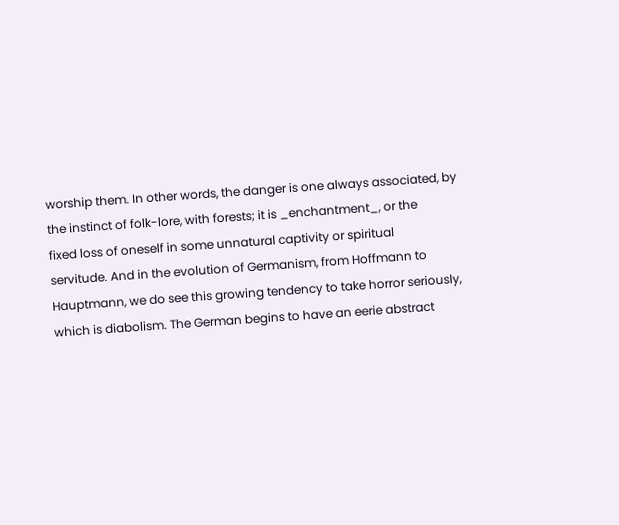worship them. In other words, the danger is one always associated, by
the instinct of folk-lore, with forests; it is _enchantment_, or the
fixed loss of oneself in some unnatural captivity or spiritual
servitude. And in the evolution of Germanism, from Hoffmann to
Hauptmann, we do see this growing tendency to take horror seriously,
which is diabolism. The German begins to have an eerie abstract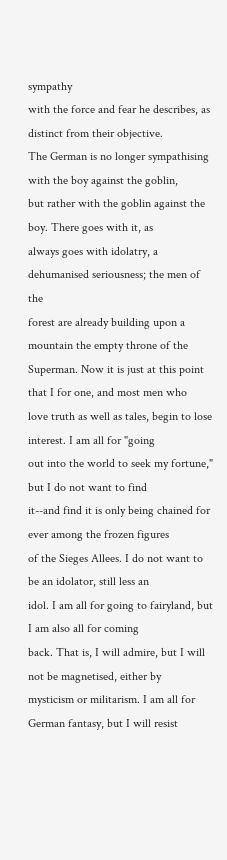sympathy
with the force and fear he describes, as distinct from their objective.
The German is no longer sympathising with the boy against the goblin,
but rather with the goblin against the boy. There goes with it, as
always goes with idolatry, a dehumanised seriousness; the men of the
forest are already building upon a mountain the empty throne of the
Superman. Now it is just at this point that I for one, and most men who
love truth as well as tales, begin to lose interest. I am all for "going
out into the world to seek my fortune," but I do not want to find
it--and find it is only being chained for ever among the frozen figures
of the Sieges Allees. I do not want to be an idolator, still less an
idol. I am all for going to fairyland, but I am also all for coming
back. That is, I will admire, but I will not be magnetised, either by
mysticism or militarism. I am all for German fantasy, but I will resist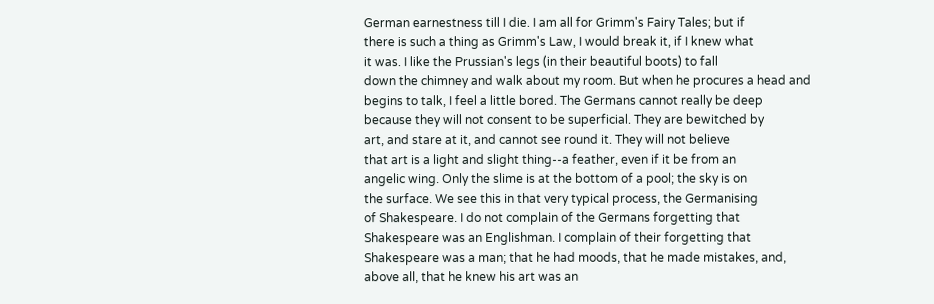German earnestness till I die. I am all for Grimm's Fairy Tales; but if
there is such a thing as Grimm's Law, I would break it, if I knew what
it was. I like the Prussian's legs (in their beautiful boots) to fall
down the chimney and walk about my room. But when he procures a head and
begins to talk, I feel a little bored. The Germans cannot really be deep
because they will not consent to be superficial. They are bewitched by
art, and stare at it, and cannot see round it. They will not believe
that art is a light and slight thing--a feather, even if it be from an
angelic wing. Only the slime is at the bottom of a pool; the sky is on
the surface. We see this in that very typical process, the Germanising
of Shakespeare. I do not complain of the Germans forgetting that
Shakespeare was an Englishman. I complain of their forgetting that
Shakespeare was a man; that he had moods, that he made mistakes, and,
above all, that he knew his art was an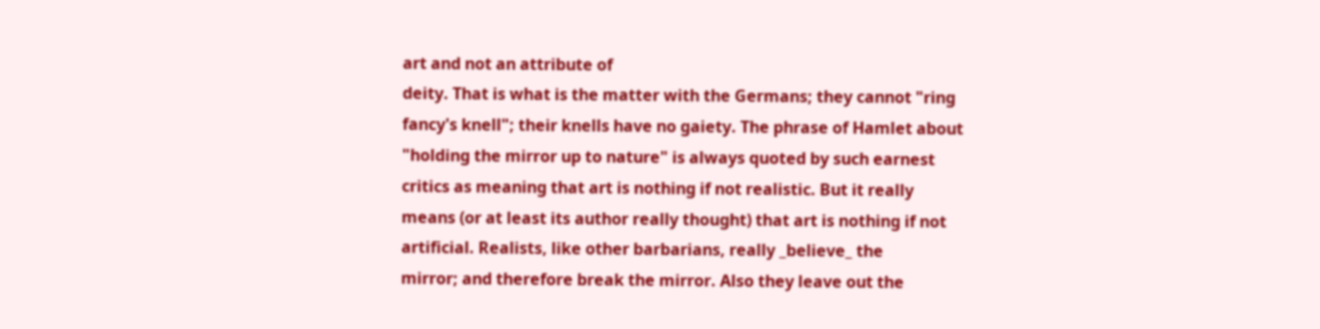art and not an attribute of
deity. That is what is the matter with the Germans; they cannot "ring
fancy's knell"; their knells have no gaiety. The phrase of Hamlet about
"holding the mirror up to nature" is always quoted by such earnest
critics as meaning that art is nothing if not realistic. But it really
means (or at least its author really thought) that art is nothing if not
artificial. Realists, like other barbarians, really _believe_ the
mirror; and therefore break the mirror. Also they leave out the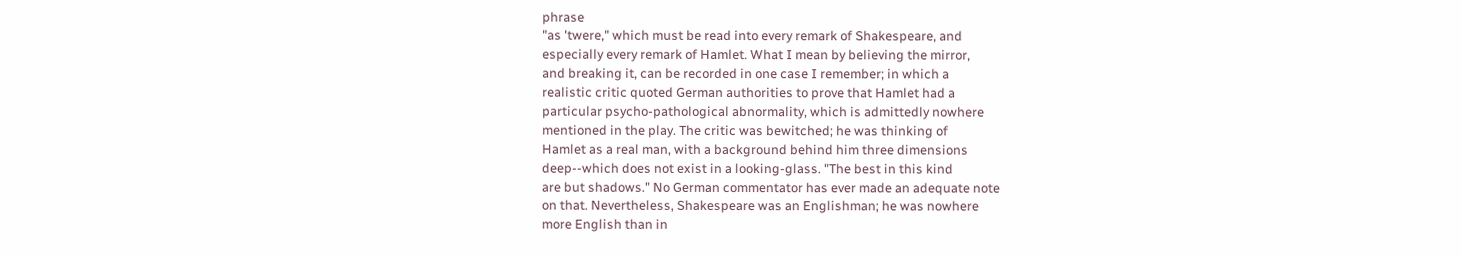phrase
"as 'twere," which must be read into every remark of Shakespeare, and
especially every remark of Hamlet. What I mean by believing the mirror,
and breaking it, can be recorded in one case I remember; in which a
realistic critic quoted German authorities to prove that Hamlet had a
particular psycho-pathological abnormality, which is admittedly nowhere
mentioned in the play. The critic was bewitched; he was thinking of
Hamlet as a real man, with a background behind him three dimensions
deep--which does not exist in a looking-glass. "The best in this kind
are but shadows." No German commentator has ever made an adequate note
on that. Nevertheless, Shakespeare was an Englishman; he was nowhere
more English than in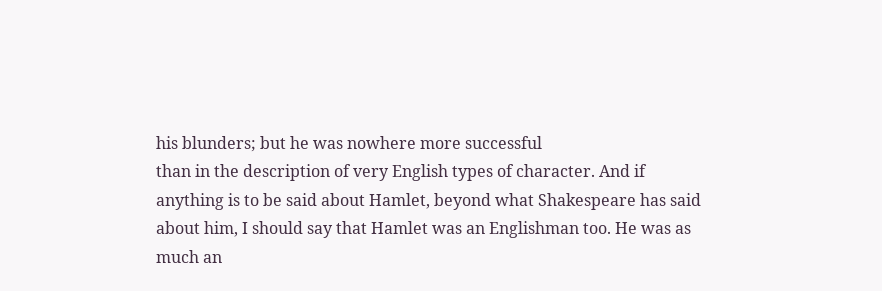his blunders; but he was nowhere more successful
than in the description of very English types of character. And if
anything is to be said about Hamlet, beyond what Shakespeare has said
about him, I should say that Hamlet was an Englishman too. He was as
much an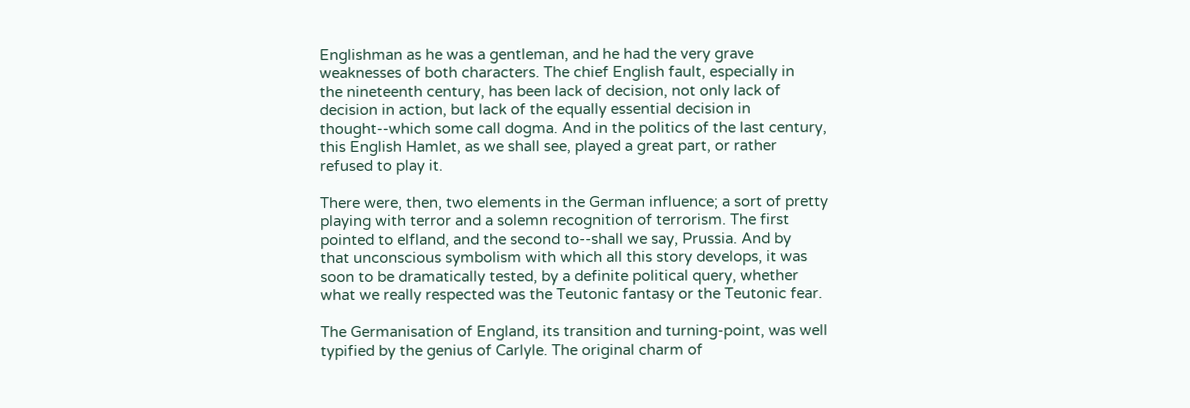Englishman as he was a gentleman, and he had the very grave
weaknesses of both characters. The chief English fault, especially in
the nineteenth century, has been lack of decision, not only lack of
decision in action, but lack of the equally essential decision in
thought--which some call dogma. And in the politics of the last century,
this English Hamlet, as we shall see, played a great part, or rather
refused to play it.

There were, then, two elements in the German influence; a sort of pretty
playing with terror and a solemn recognition of terrorism. The first
pointed to elfland, and the second to--shall we say, Prussia. And by
that unconscious symbolism with which all this story develops, it was
soon to be dramatically tested, by a definite political query, whether
what we really respected was the Teutonic fantasy or the Teutonic fear.

The Germanisation of England, its transition and turning-point, was well
typified by the genius of Carlyle. The original charm of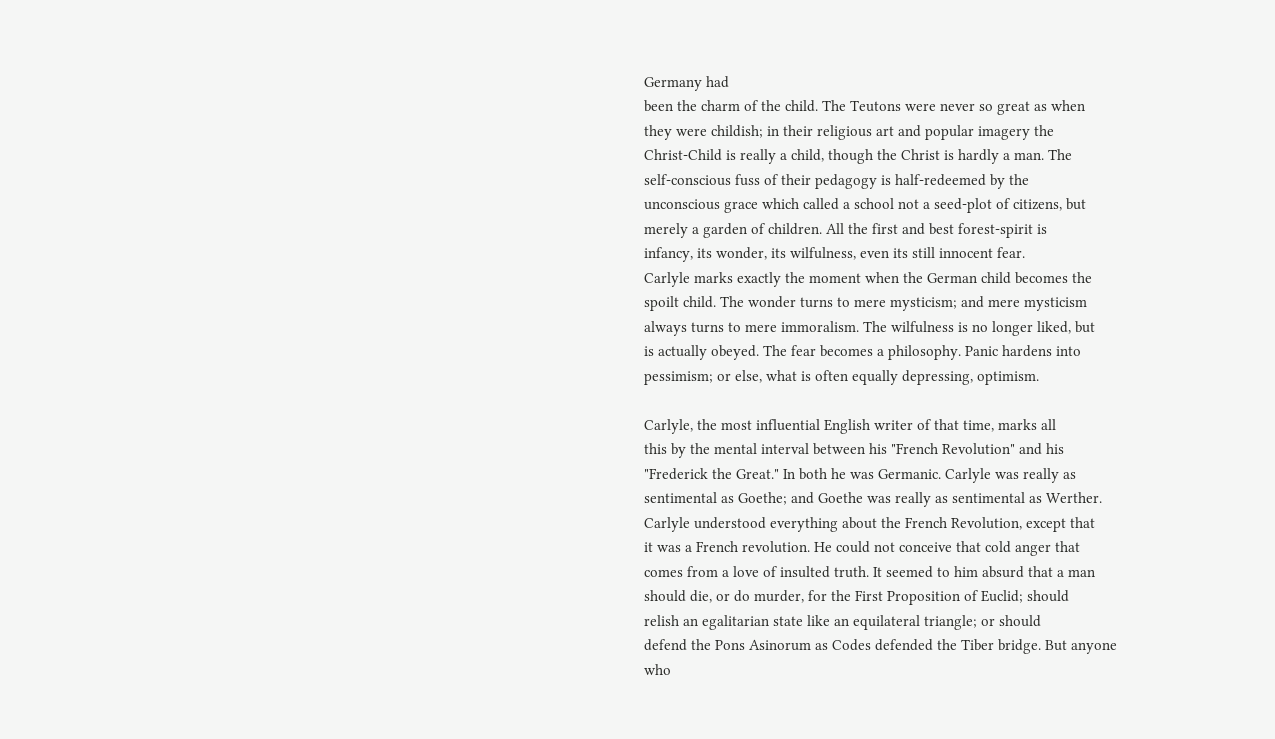Germany had
been the charm of the child. The Teutons were never so great as when
they were childish; in their religious art and popular imagery the
Christ-Child is really a child, though the Christ is hardly a man. The
self-conscious fuss of their pedagogy is half-redeemed by the
unconscious grace which called a school not a seed-plot of citizens, but
merely a garden of children. All the first and best forest-spirit is
infancy, its wonder, its wilfulness, even its still innocent fear.
Carlyle marks exactly the moment when the German child becomes the
spoilt child. The wonder turns to mere mysticism; and mere mysticism
always turns to mere immoralism. The wilfulness is no longer liked, but
is actually obeyed. The fear becomes a philosophy. Panic hardens into
pessimism; or else, what is often equally depressing, optimism.

Carlyle, the most influential English writer of that time, marks all
this by the mental interval between his "French Revolution" and his
"Frederick the Great." In both he was Germanic. Carlyle was really as
sentimental as Goethe; and Goethe was really as sentimental as Werther.
Carlyle understood everything about the French Revolution, except that
it was a French revolution. He could not conceive that cold anger that
comes from a love of insulted truth. It seemed to him absurd that a man
should die, or do murder, for the First Proposition of Euclid; should
relish an egalitarian state like an equilateral triangle; or should
defend the Pons Asinorum as Codes defended the Tiber bridge. But anyone
who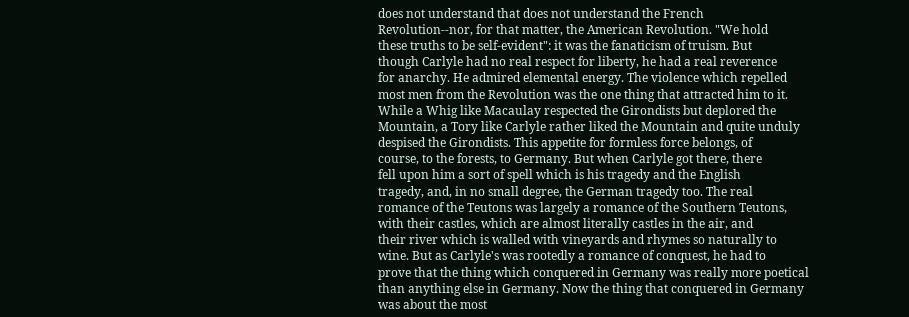does not understand that does not understand the French
Revolution--nor, for that matter, the American Revolution. "We hold
these truths to be self-evident": it was the fanaticism of truism. But
though Carlyle had no real respect for liberty, he had a real reverence
for anarchy. He admired elemental energy. The violence which repelled
most men from the Revolution was the one thing that attracted him to it.
While a Whig like Macaulay respected the Girondists but deplored the
Mountain, a Tory like Carlyle rather liked the Mountain and quite unduly
despised the Girondists. This appetite for formless force belongs, of
course, to the forests, to Germany. But when Carlyle got there, there
fell upon him a sort of spell which is his tragedy and the English
tragedy, and, in no small degree, the German tragedy too. The real
romance of the Teutons was largely a romance of the Southern Teutons,
with their castles, which are almost literally castles in the air, and
their river which is walled with vineyards and rhymes so naturally to
wine. But as Carlyle's was rootedly a romance of conquest, he had to
prove that the thing which conquered in Germany was really more poetical
than anything else in Germany. Now the thing that conquered in Germany
was about the most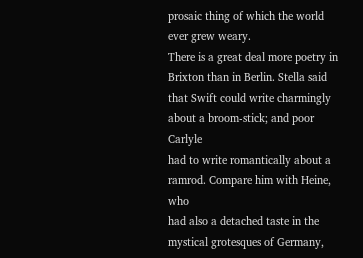prosaic thing of which the world ever grew weary.
There is a great deal more poetry in Brixton than in Berlin. Stella said
that Swift could write charmingly about a broom-stick; and poor Carlyle
had to write romantically about a ramrod. Compare him with Heine, who
had also a detached taste in the mystical grotesques of Germany,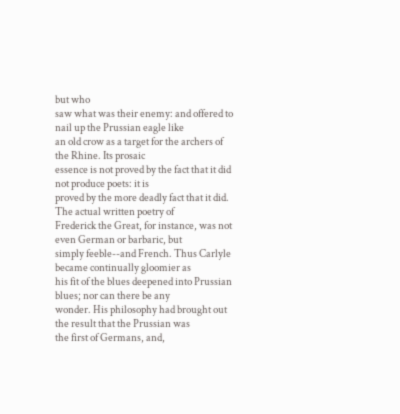but who
saw what was their enemy: and offered to nail up the Prussian eagle like
an old crow as a target for the archers of the Rhine. Its prosaic
essence is not proved by the fact that it did not produce poets: it is
proved by the more deadly fact that it did. The actual written poetry of
Frederick the Great, for instance, was not even German or barbaric, but
simply feeble--and French. Thus Carlyle became continually gloomier as
his fit of the blues deepened into Prussian blues; nor can there be any
wonder. His philosophy had brought out the result that the Prussian was
the first of Germans, and,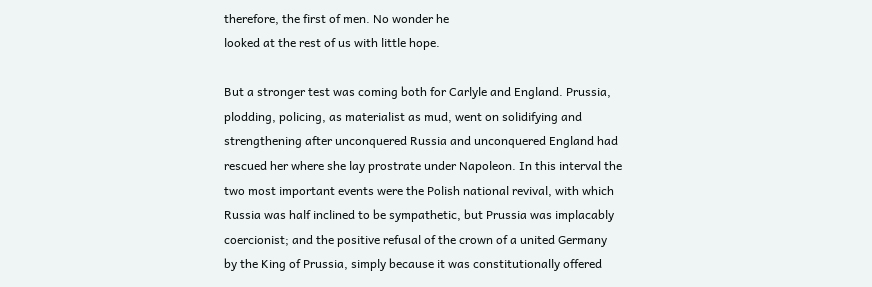therefore, the first of men. No wonder he
looked at the rest of us with little hope.

But a stronger test was coming both for Carlyle and England. Prussia,
plodding, policing, as materialist as mud, went on solidifying and
strengthening after unconquered Russia and unconquered England had
rescued her where she lay prostrate under Napoleon. In this interval the
two most important events were the Polish national revival, with which
Russia was half inclined to be sympathetic, but Prussia was implacably
coercionist; and the positive refusal of the crown of a united Germany
by the King of Prussia, simply because it was constitutionally offered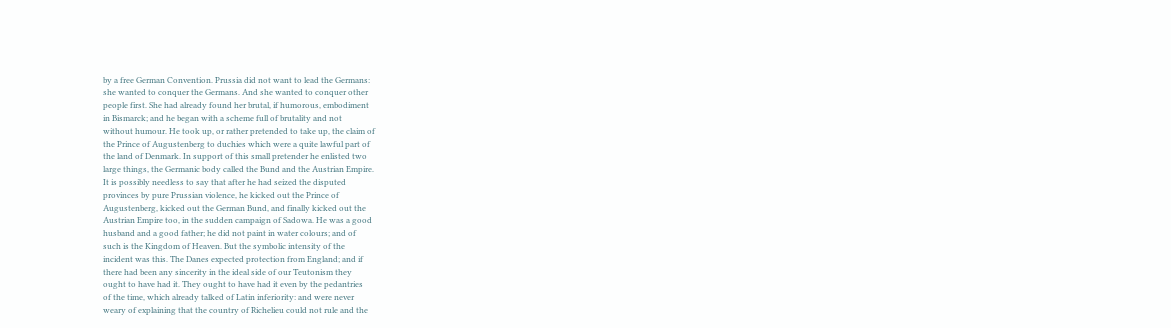by a free German Convention. Prussia did not want to lead the Germans:
she wanted to conquer the Germans. And she wanted to conquer other
people first. She had already found her brutal, if humorous, embodiment
in Bismarck; and he began with a scheme full of brutality and not
without humour. He took up, or rather pretended to take up, the claim of
the Prince of Augustenberg to duchies which were a quite lawful part of
the land of Denmark. In support of this small pretender he enlisted two
large things, the Germanic body called the Bund and the Austrian Empire.
It is possibly needless to say that after he had seized the disputed
provinces by pure Prussian violence, he kicked out the Prince of
Augustenberg, kicked out the German Bund, and finally kicked out the
Austrian Empire too, in the sudden campaign of Sadowa. He was a good
husband and a good father; he did not paint in water colours; and of
such is the Kingdom of Heaven. But the symbolic intensity of the
incident was this. The Danes expected protection from England; and if
there had been any sincerity in the ideal side of our Teutonism they
ought to have had it. They ought to have had it even by the pedantries
of the time, which already talked of Latin inferiority: and were never
weary of explaining that the country of Richelieu could not rule and the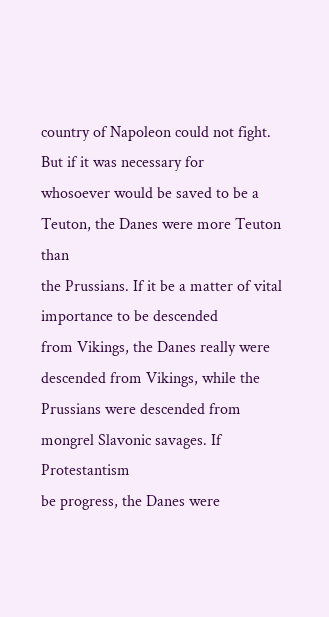country of Napoleon could not fight. But if it was necessary for
whosoever would be saved to be a Teuton, the Danes were more Teuton than
the Prussians. If it be a matter of vital importance to be descended
from Vikings, the Danes really were descended from Vikings, while the
Prussians were descended from mongrel Slavonic savages. If Protestantism
be progress, the Danes were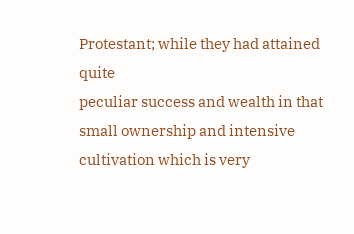Protestant; while they had attained quite
peculiar success and wealth in that small ownership and intensive
cultivation which is very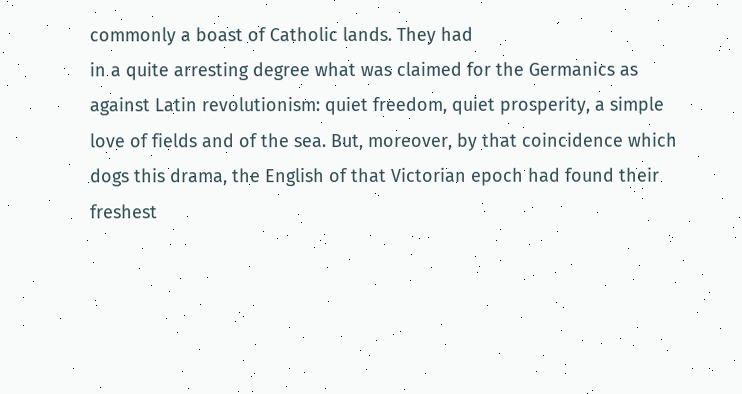commonly a boast of Catholic lands. They had
in a quite arresting degree what was claimed for the Germanics as
against Latin revolutionism: quiet freedom, quiet prosperity, a simple
love of fields and of the sea. But, moreover, by that coincidence which
dogs this drama, the English of that Victorian epoch had found their
freshest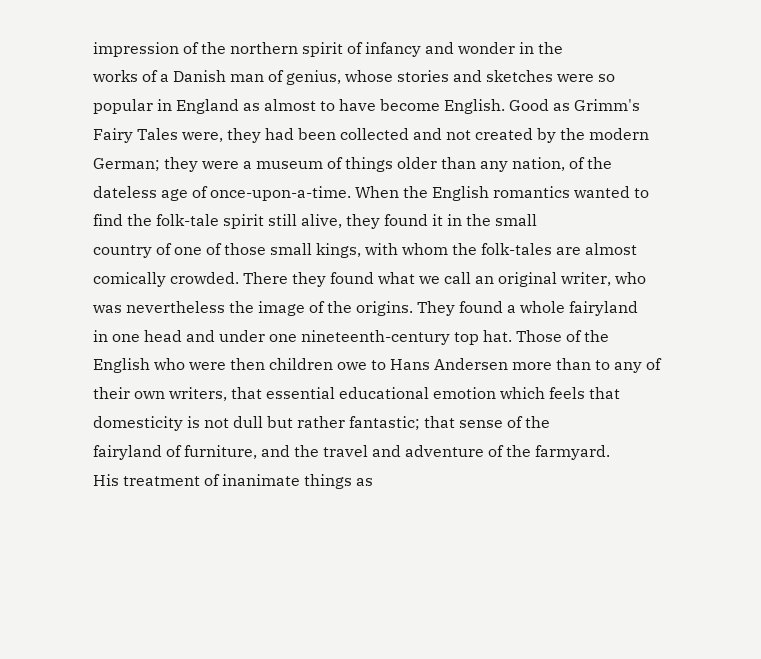impression of the northern spirit of infancy and wonder in the
works of a Danish man of genius, whose stories and sketches were so
popular in England as almost to have become English. Good as Grimm's
Fairy Tales were, they had been collected and not created by the modern
German; they were a museum of things older than any nation, of the
dateless age of once-upon-a-time. When the English romantics wanted to
find the folk-tale spirit still alive, they found it in the small
country of one of those small kings, with whom the folk-tales are almost
comically crowded. There they found what we call an original writer, who
was nevertheless the image of the origins. They found a whole fairyland
in one head and under one nineteenth-century top hat. Those of the
English who were then children owe to Hans Andersen more than to any of
their own writers, that essential educational emotion which feels that
domesticity is not dull but rather fantastic; that sense of the
fairyland of furniture, and the travel and adventure of the farmyard.
His treatment of inanimate things as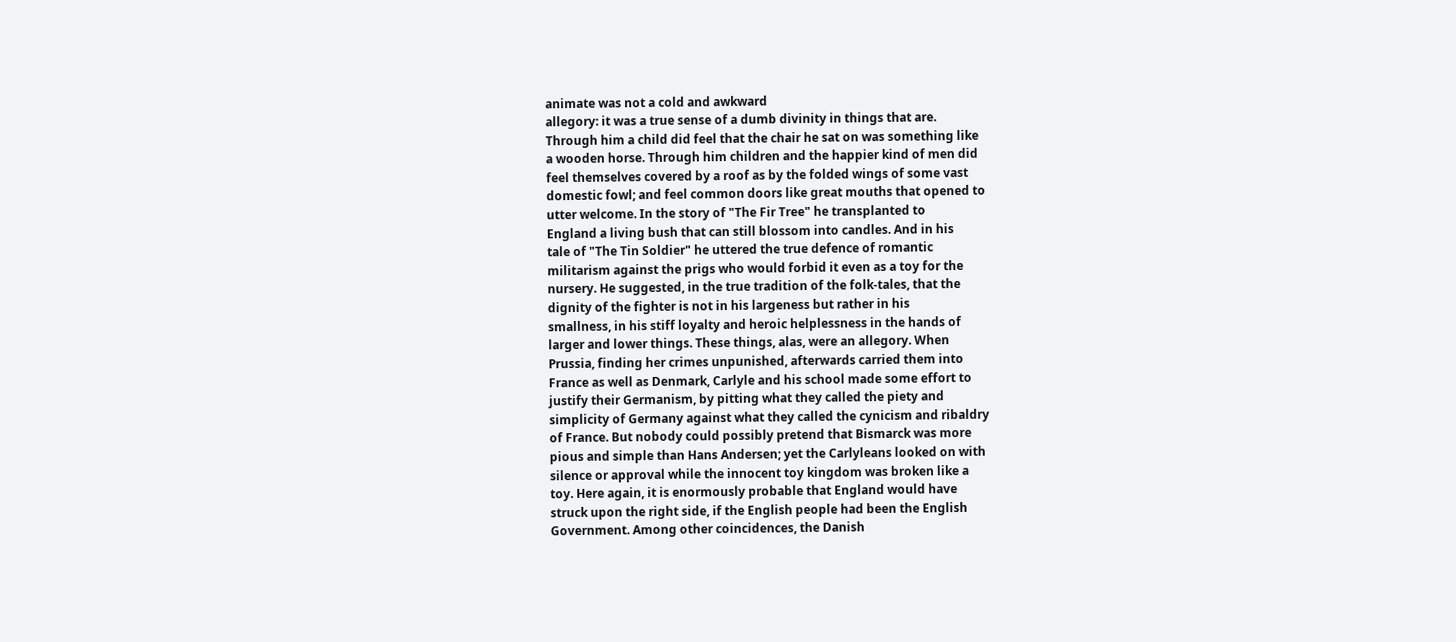animate was not a cold and awkward
allegory: it was a true sense of a dumb divinity in things that are.
Through him a child did feel that the chair he sat on was something like
a wooden horse. Through him children and the happier kind of men did
feel themselves covered by a roof as by the folded wings of some vast
domestic fowl; and feel common doors like great mouths that opened to
utter welcome. In the story of "The Fir Tree" he transplanted to
England a living bush that can still blossom into candles. And in his
tale of "The Tin Soldier" he uttered the true defence of romantic
militarism against the prigs who would forbid it even as a toy for the
nursery. He suggested, in the true tradition of the folk-tales, that the
dignity of the fighter is not in his largeness but rather in his
smallness, in his stiff loyalty and heroic helplessness in the hands of
larger and lower things. These things, alas, were an allegory. When
Prussia, finding her crimes unpunished, afterwards carried them into
France as well as Denmark, Carlyle and his school made some effort to
justify their Germanism, by pitting what they called the piety and
simplicity of Germany against what they called the cynicism and ribaldry
of France. But nobody could possibly pretend that Bismarck was more
pious and simple than Hans Andersen; yet the Carlyleans looked on with
silence or approval while the innocent toy kingdom was broken like a
toy. Here again, it is enormously probable that England would have
struck upon the right side, if the English people had been the English
Government. Among other coincidences, the Danish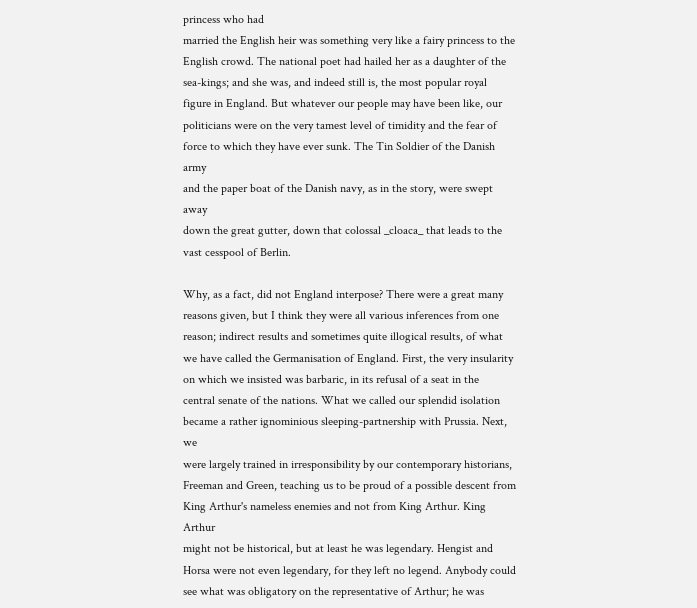princess who had
married the English heir was something very like a fairy princess to the
English crowd. The national poet had hailed her as a daughter of the
sea-kings; and she was, and indeed still is, the most popular royal
figure in England. But whatever our people may have been like, our
politicians were on the very tamest level of timidity and the fear of
force to which they have ever sunk. The Tin Soldier of the Danish army
and the paper boat of the Danish navy, as in the story, were swept away
down the great gutter, down that colossal _cloaca_ that leads to the
vast cesspool of Berlin.

Why, as a fact, did not England interpose? There were a great many
reasons given, but I think they were all various inferences from one
reason; indirect results and sometimes quite illogical results, of what
we have called the Germanisation of England. First, the very insularity
on which we insisted was barbaric, in its refusal of a seat in the
central senate of the nations. What we called our splendid isolation
became a rather ignominious sleeping-partnership with Prussia. Next, we
were largely trained in irresponsibility by our contemporary historians,
Freeman and Green, teaching us to be proud of a possible descent from
King Arthur's nameless enemies and not from King Arthur. King Arthur
might not be historical, but at least he was legendary. Hengist and
Horsa were not even legendary, for they left no legend. Anybody could
see what was obligatory on the representative of Arthur; he was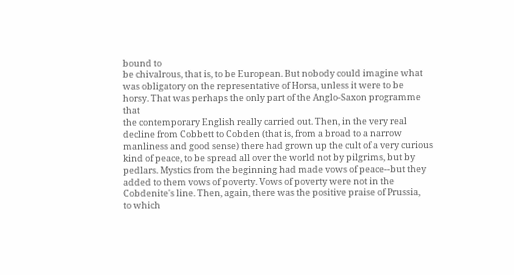bound to
be chivalrous, that is, to be European. But nobody could imagine what
was obligatory on the representative of Horsa, unless it were to be
horsy. That was perhaps the only part of the Anglo-Saxon programme that
the contemporary English really carried out. Then, in the very real
decline from Cobbett to Cobden (that is, from a broad to a narrow
manliness and good sense) there had grown up the cult of a very curious
kind of peace, to be spread all over the world not by pilgrims, but by
pedlars. Mystics from the beginning had made vows of peace--but they
added to them vows of poverty. Vows of poverty were not in the
Cobdenite's line. Then, again, there was the positive praise of Prussia,
to which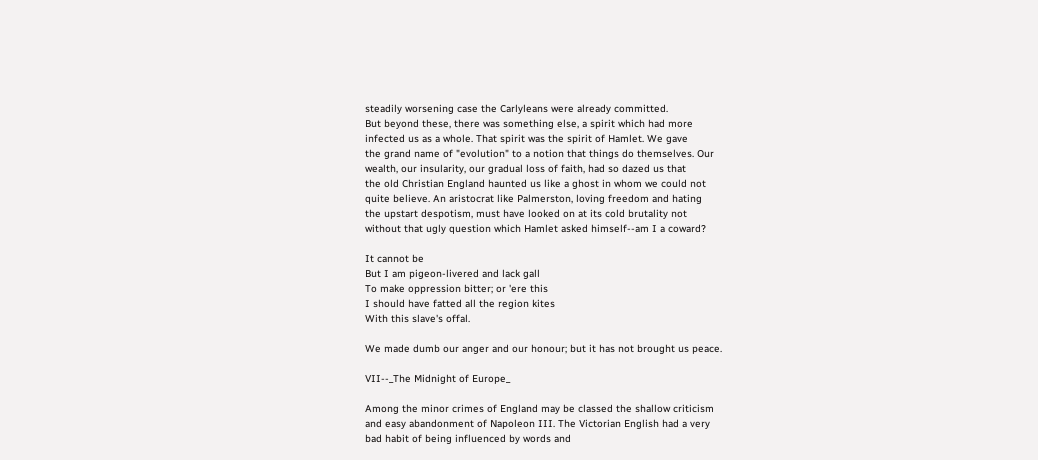steadily worsening case the Carlyleans were already committed.
But beyond these, there was something else, a spirit which had more
infected us as a whole. That spirit was the spirit of Hamlet. We gave
the grand name of "evolution" to a notion that things do themselves. Our
wealth, our insularity, our gradual loss of faith, had so dazed us that
the old Christian England haunted us like a ghost in whom we could not
quite believe. An aristocrat like Palmerston, loving freedom and hating
the upstart despotism, must have looked on at its cold brutality not
without that ugly question which Hamlet asked himself--am I a coward?

It cannot be
But I am pigeon-livered and lack gall
To make oppression bitter; or 'ere this
I should have fatted all the region kites
With this slave's offal.

We made dumb our anger and our honour; but it has not brought us peace.

VII--_The Midnight of Europe_

Among the minor crimes of England may be classed the shallow criticism
and easy abandonment of Napoleon III. The Victorian English had a very
bad habit of being influenced by words and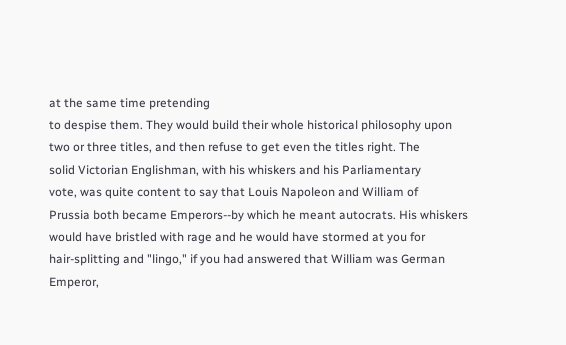at the same time pretending
to despise them. They would build their whole historical philosophy upon
two or three titles, and then refuse to get even the titles right. The
solid Victorian Englishman, with his whiskers and his Parliamentary
vote, was quite content to say that Louis Napoleon and William of
Prussia both became Emperors--by which he meant autocrats. His whiskers
would have bristled with rage and he would have stormed at you for
hair-splitting and "lingo," if you had answered that William was German
Emperor,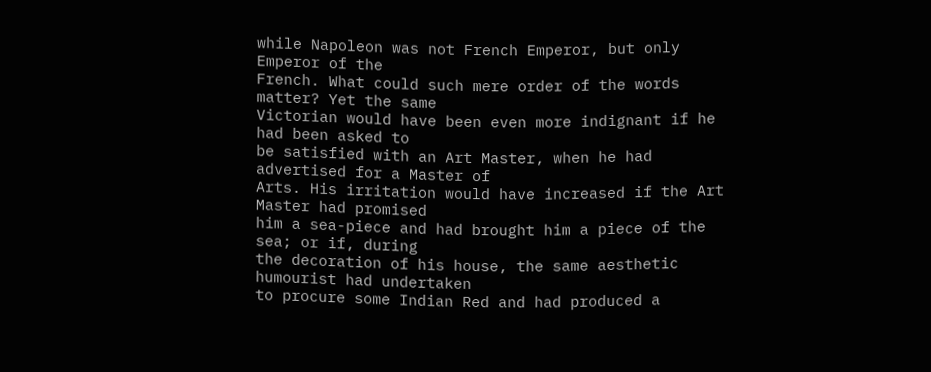while Napoleon was not French Emperor, but only Emperor of the
French. What could such mere order of the words matter? Yet the same
Victorian would have been even more indignant if he had been asked to
be satisfied with an Art Master, when he had advertised for a Master of
Arts. His irritation would have increased if the Art Master had promised
him a sea-piece and had brought him a piece of the sea; or if, during
the decoration of his house, the same aesthetic humourist had undertaken
to procure some Indian Red and had produced a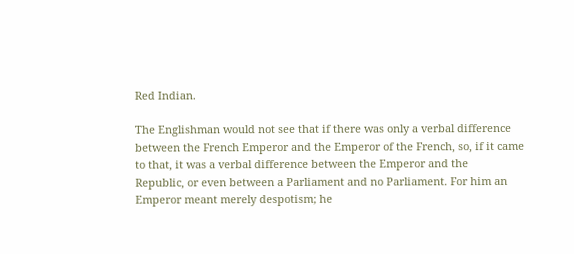Red Indian.

The Englishman would not see that if there was only a verbal difference
between the French Emperor and the Emperor of the French, so, if it came
to that, it was a verbal difference between the Emperor and the
Republic, or even between a Parliament and no Parliament. For him an
Emperor meant merely despotism; he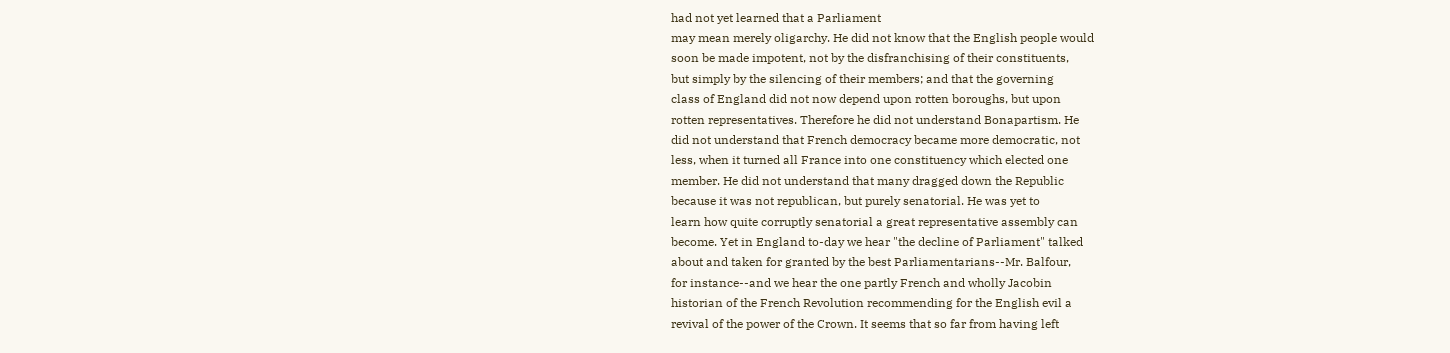had not yet learned that a Parliament
may mean merely oligarchy. He did not know that the English people would
soon be made impotent, not by the disfranchising of their constituents,
but simply by the silencing of their members; and that the governing
class of England did not now depend upon rotten boroughs, but upon
rotten representatives. Therefore he did not understand Bonapartism. He
did not understand that French democracy became more democratic, not
less, when it turned all France into one constituency which elected one
member. He did not understand that many dragged down the Republic
because it was not republican, but purely senatorial. He was yet to
learn how quite corruptly senatorial a great representative assembly can
become. Yet in England to-day we hear "the decline of Parliament" talked
about and taken for granted by the best Parliamentarians--Mr. Balfour,
for instance--and we hear the one partly French and wholly Jacobin
historian of the French Revolution recommending for the English evil a
revival of the power of the Crown. It seems that so far from having left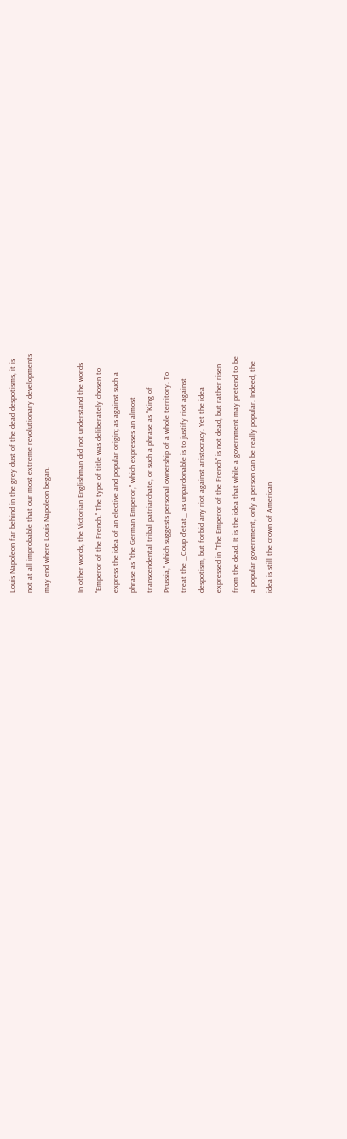Louis Napoleon far behind in the grey dust of the dead despotisms, it is
not at all improbable that our most extreme revolutionary developments
may end where Louis Napoleon began.

In other words, the Victorian Englishman did not understand the words
"Emperor of the French." The type of title was deliberately chosen to
express the idea of an elective and popular origin; as against such a
phrase as "the German Emperor," which expresses an almost
transcendental tribal patriarchate, or such a phrase as "King of
Prussia," which suggests personal ownership of a whole territory. To
treat the _Coup d'etat_ as unpardonable is to justify riot against
despotism, but forbid any riot against aristocracy. Yet the idea
expressed in "The Emperor of the French" is not dead, but rather risen
from the dead. It is the idea that while a government may pretend to be
a popular government, only a person can be really popular. Indeed, the
idea is still the crown of American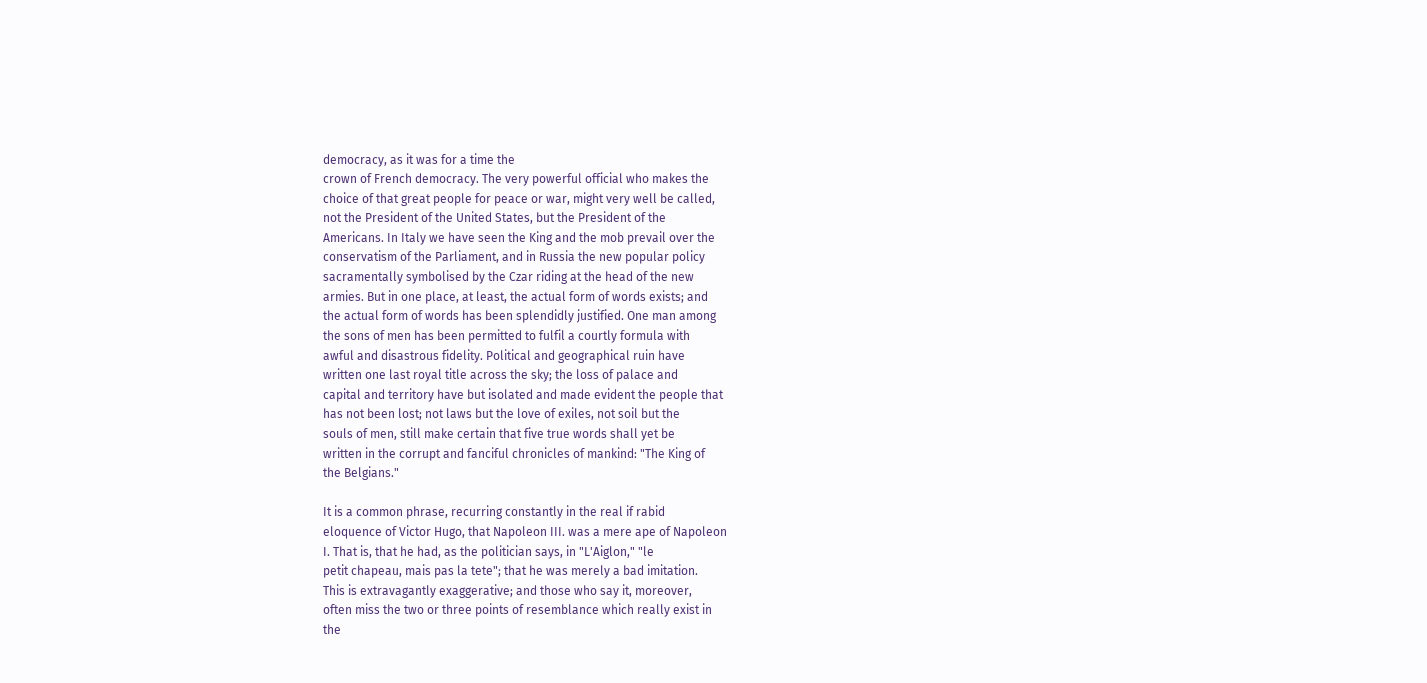democracy, as it was for a time the
crown of French democracy. The very powerful official who makes the
choice of that great people for peace or war, might very well be called,
not the President of the United States, but the President of the
Americans. In Italy we have seen the King and the mob prevail over the
conservatism of the Parliament, and in Russia the new popular policy
sacramentally symbolised by the Czar riding at the head of the new
armies. But in one place, at least, the actual form of words exists; and
the actual form of words has been splendidly justified. One man among
the sons of men has been permitted to fulfil a courtly formula with
awful and disastrous fidelity. Political and geographical ruin have
written one last royal title across the sky; the loss of palace and
capital and territory have but isolated and made evident the people that
has not been lost; not laws but the love of exiles, not soil but the
souls of men, still make certain that five true words shall yet be
written in the corrupt and fanciful chronicles of mankind: "The King of
the Belgians."

It is a common phrase, recurring constantly in the real if rabid
eloquence of Victor Hugo, that Napoleon III. was a mere ape of Napoleon
I. That is, that he had, as the politician says, in "L'Aiglon," "le
petit chapeau, mais pas la tete"; that he was merely a bad imitation.
This is extravagantly exaggerative; and those who say it, moreover,
often miss the two or three points of resemblance which really exist in
the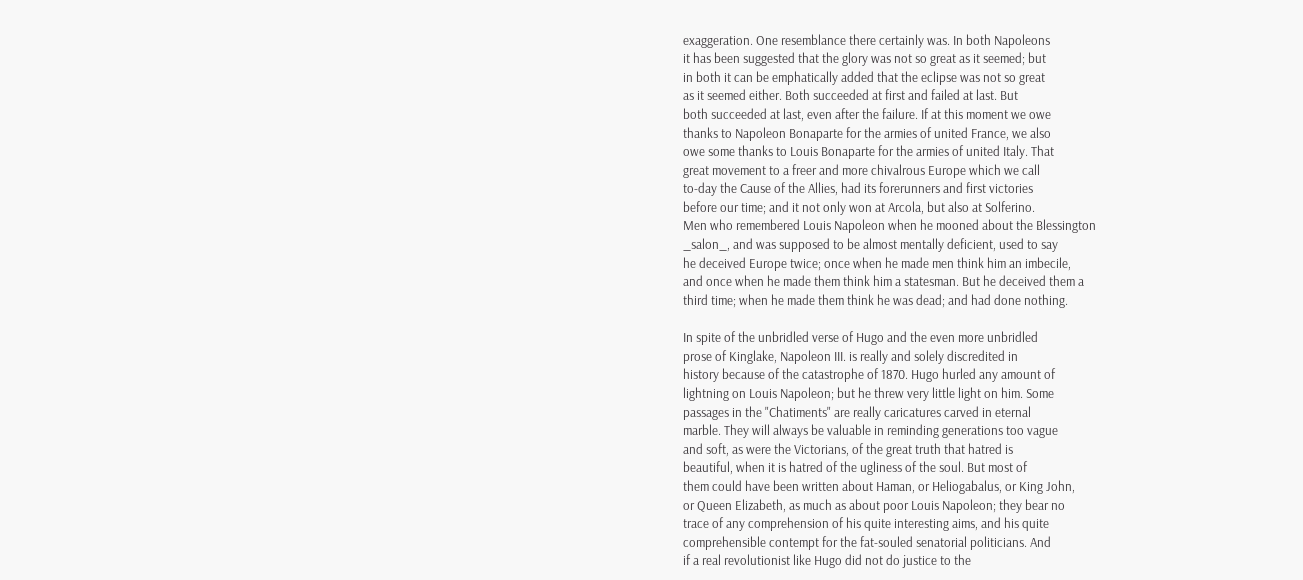exaggeration. One resemblance there certainly was. In both Napoleons
it has been suggested that the glory was not so great as it seemed; but
in both it can be emphatically added that the eclipse was not so great
as it seemed either. Both succeeded at first and failed at last. But
both succeeded at last, even after the failure. If at this moment we owe
thanks to Napoleon Bonaparte for the armies of united France, we also
owe some thanks to Louis Bonaparte for the armies of united Italy. That
great movement to a freer and more chivalrous Europe which we call
to-day the Cause of the Allies, had its forerunners and first victories
before our time; and it not only won at Arcola, but also at Solferino.
Men who remembered Louis Napoleon when he mooned about the Blessington
_salon_, and was supposed to be almost mentally deficient, used to say
he deceived Europe twice; once when he made men think him an imbecile,
and once when he made them think him a statesman. But he deceived them a
third time; when he made them think he was dead; and had done nothing.

In spite of the unbridled verse of Hugo and the even more unbridled
prose of Kinglake, Napoleon III. is really and solely discredited in
history because of the catastrophe of 1870. Hugo hurled any amount of
lightning on Louis Napoleon; but he threw very little light on him. Some
passages in the "Chatiments" are really caricatures carved in eternal
marble. They will always be valuable in reminding generations too vague
and soft, as were the Victorians, of the great truth that hatred is
beautiful, when it is hatred of the ugliness of the soul. But most of
them could have been written about Haman, or Heliogabalus, or King John,
or Queen Elizabeth, as much as about poor Louis Napoleon; they bear no
trace of any comprehension of his quite interesting aims, and his quite
comprehensible contempt for the fat-souled senatorial politicians. And
if a real revolutionist like Hugo did not do justice to the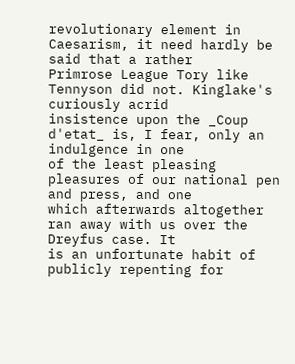revolutionary element in Caesarism, it need hardly be said that a rather
Primrose League Tory like Tennyson did not. Kinglake's curiously acrid
insistence upon the _Coup d'etat_ is, I fear, only an indulgence in one
of the least pleasing pleasures of our national pen and press, and one
which afterwards altogether ran away with us over the Dreyfus case. It
is an unfortunate habit of publicly repenting for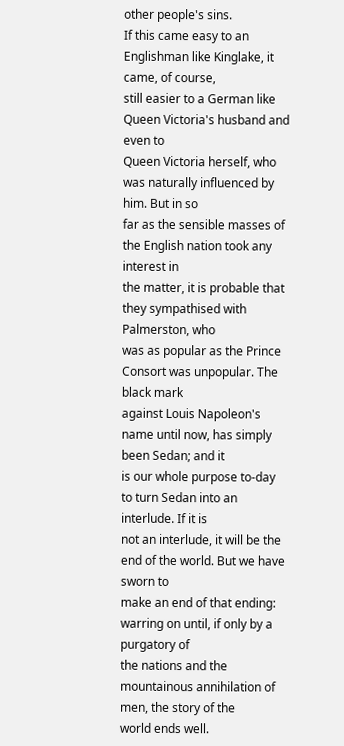other people's sins.
If this came easy to an Englishman like Kinglake, it came, of course,
still easier to a German like Queen Victoria's husband and even to
Queen Victoria herself, who was naturally influenced by him. But in so
far as the sensible masses of the English nation took any interest in
the matter, it is probable that they sympathised with Palmerston, who
was as popular as the Prince Consort was unpopular. The black mark
against Louis Napoleon's name until now, has simply been Sedan; and it
is our whole purpose to-day to turn Sedan into an interlude. If it is
not an interlude, it will be the end of the world. But we have sworn to
make an end of that ending: warring on until, if only by a purgatory of
the nations and the mountainous annihilation of men, the story of the
world ends well.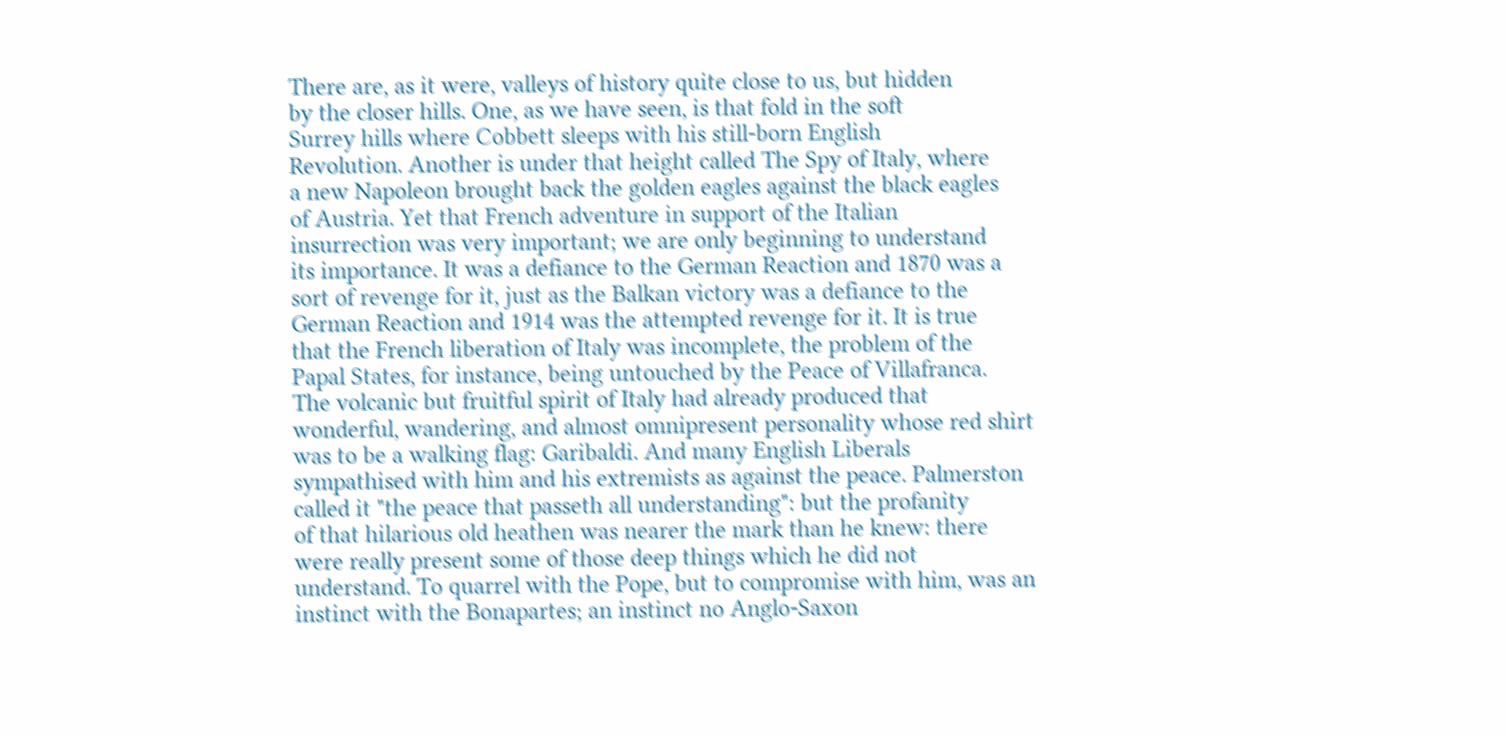There are, as it were, valleys of history quite close to us, but hidden
by the closer hills. One, as we have seen, is that fold in the soft
Surrey hills where Cobbett sleeps with his still-born English
Revolution. Another is under that height called The Spy of Italy, where
a new Napoleon brought back the golden eagles against the black eagles
of Austria. Yet that French adventure in support of the Italian
insurrection was very important; we are only beginning to understand
its importance. It was a defiance to the German Reaction and 1870 was a
sort of revenge for it, just as the Balkan victory was a defiance to the
German Reaction and 1914 was the attempted revenge for it. It is true
that the French liberation of Italy was incomplete, the problem of the
Papal States, for instance, being untouched by the Peace of Villafranca.
The volcanic but fruitful spirit of Italy had already produced that
wonderful, wandering, and almost omnipresent personality whose red shirt
was to be a walking flag: Garibaldi. And many English Liberals
sympathised with him and his extremists as against the peace. Palmerston
called it "the peace that passeth all understanding": but the profanity
of that hilarious old heathen was nearer the mark than he knew: there
were really present some of those deep things which he did not
understand. To quarrel with the Pope, but to compromise with him, was an
instinct with the Bonapartes; an instinct no Anglo-Saxon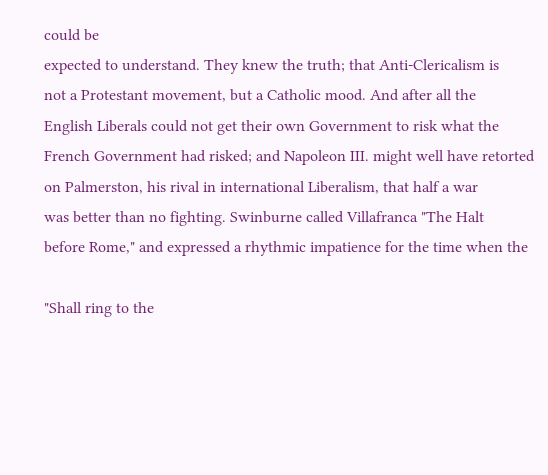could be
expected to understand. They knew the truth; that Anti-Clericalism is
not a Protestant movement, but a Catholic mood. And after all the
English Liberals could not get their own Government to risk what the
French Government had risked; and Napoleon III. might well have retorted
on Palmerston, his rival in international Liberalism, that half a war
was better than no fighting. Swinburne called Villafranca "The Halt
before Rome," and expressed a rhythmic impatience for the time when the

"Shall ring to the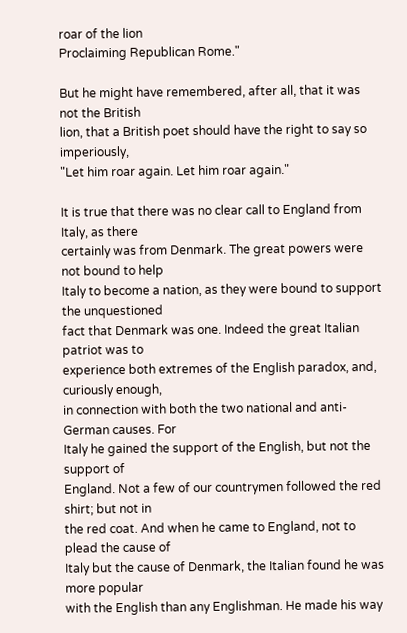roar of the lion
Proclaiming Republican Rome."

But he might have remembered, after all, that it was not the British
lion, that a British poet should have the right to say so imperiously,
"Let him roar again. Let him roar again."

It is true that there was no clear call to England from Italy, as there
certainly was from Denmark. The great powers were not bound to help
Italy to become a nation, as they were bound to support the unquestioned
fact that Denmark was one. Indeed the great Italian patriot was to
experience both extremes of the English paradox, and, curiously enough,
in connection with both the two national and anti-German causes. For
Italy he gained the support of the English, but not the support of
England. Not a few of our countrymen followed the red shirt; but not in
the red coat. And when he came to England, not to plead the cause of
Italy but the cause of Denmark, the Italian found he was more popular
with the English than any Englishman. He made his way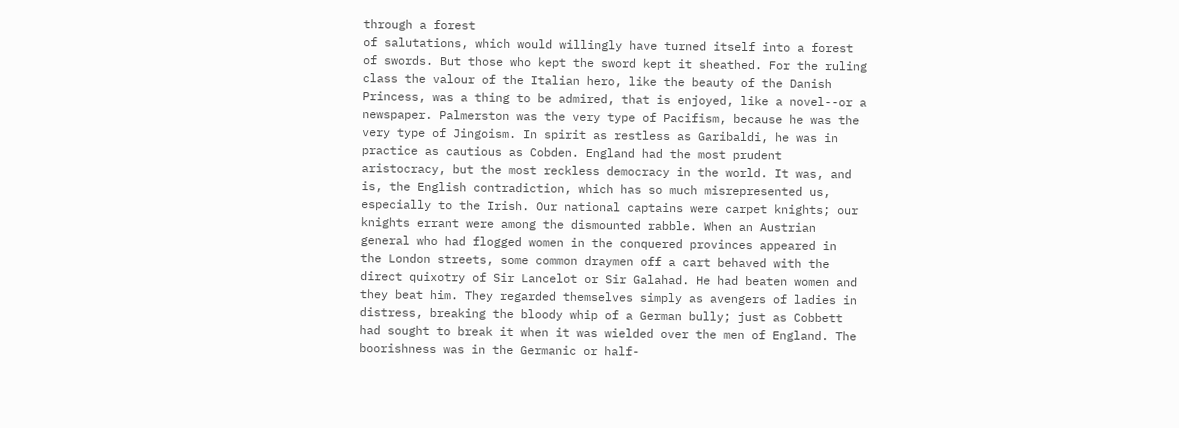through a forest
of salutations, which would willingly have turned itself into a forest
of swords. But those who kept the sword kept it sheathed. For the ruling
class the valour of the Italian hero, like the beauty of the Danish
Princess, was a thing to be admired, that is enjoyed, like a novel--or a
newspaper. Palmerston was the very type of Pacifism, because he was the
very type of Jingoism. In spirit as restless as Garibaldi, he was in
practice as cautious as Cobden. England had the most prudent
aristocracy, but the most reckless democracy in the world. It was, and
is, the English contradiction, which has so much misrepresented us,
especially to the Irish. Our national captains were carpet knights; our
knights errant were among the dismounted rabble. When an Austrian
general who had flogged women in the conquered provinces appeared in
the London streets, some common draymen off a cart behaved with the
direct quixotry of Sir Lancelot or Sir Galahad. He had beaten women and
they beat him. They regarded themselves simply as avengers of ladies in
distress, breaking the bloody whip of a German bully; just as Cobbett
had sought to break it when it was wielded over the men of England. The
boorishness was in the Germanic or half-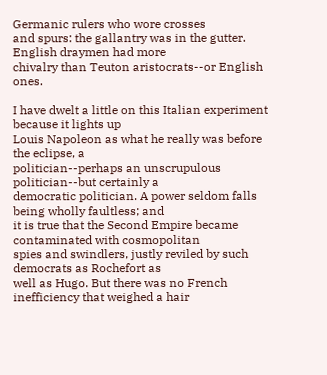Germanic rulers who wore crosses
and spurs: the gallantry was in the gutter. English draymen had more
chivalry than Teuton aristocrats--or English ones.

I have dwelt a little on this Italian experiment because it lights up
Louis Napoleon as what he really was before the eclipse, a
politician--perhaps an unscrupulous politician--but certainly a
democratic politician. A power seldom falls being wholly faultless; and
it is true that the Second Empire became contaminated with cosmopolitan
spies and swindlers, justly reviled by such democrats as Rochefort as
well as Hugo. But there was no French inefficiency that weighed a hair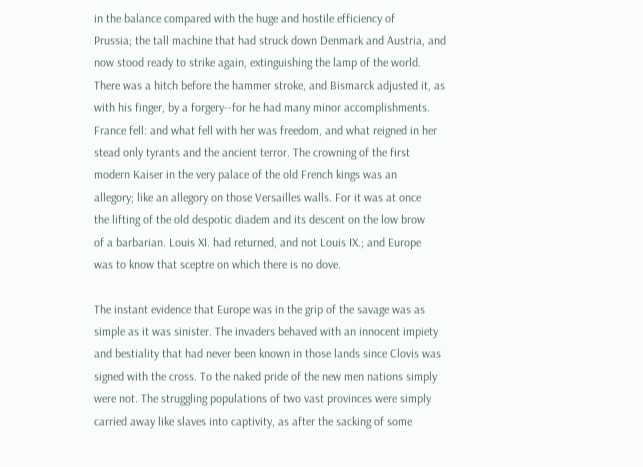in the balance compared with the huge and hostile efficiency of
Prussia; the tall machine that had struck down Denmark and Austria, and
now stood ready to strike again, extinguishing the lamp of the world.
There was a hitch before the hammer stroke, and Bismarck adjusted it, as
with his finger, by a forgery--for he had many minor accomplishments.
France fell: and what fell with her was freedom, and what reigned in her
stead only tyrants and the ancient terror. The crowning of the first
modern Kaiser in the very palace of the old French kings was an
allegory; like an allegory on those Versailles walls. For it was at once
the lifting of the old despotic diadem and its descent on the low brow
of a barbarian. Louis XI. had returned, and not Louis IX.; and Europe
was to know that sceptre on which there is no dove.

The instant evidence that Europe was in the grip of the savage was as
simple as it was sinister. The invaders behaved with an innocent impiety
and bestiality that had never been known in those lands since Clovis was
signed with the cross. To the naked pride of the new men nations simply
were not. The struggling populations of two vast provinces were simply
carried away like slaves into captivity, as after the sacking of some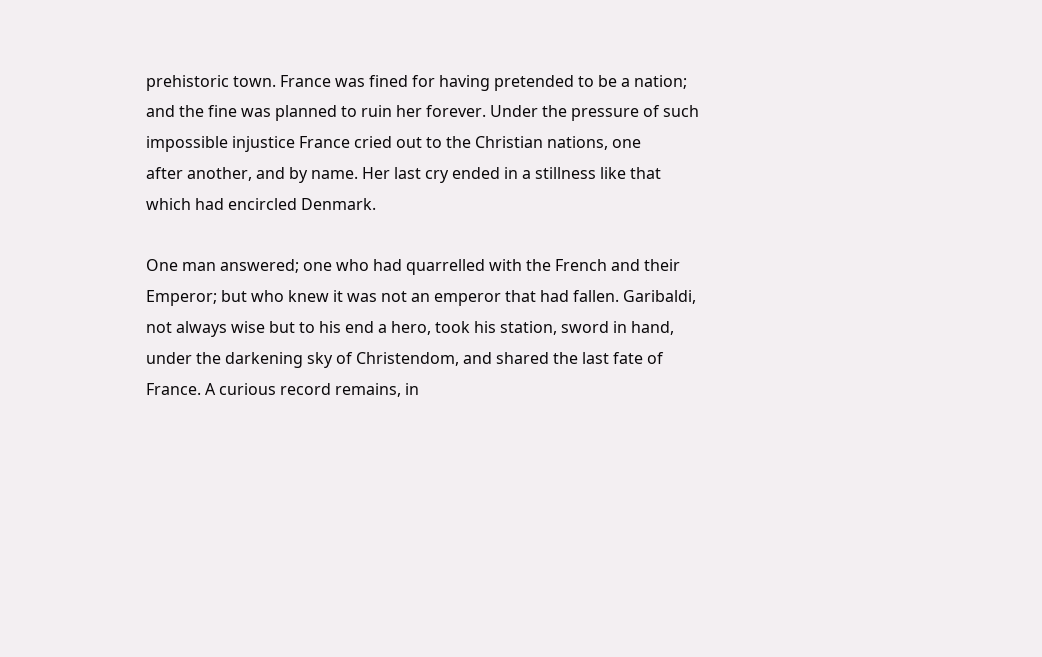prehistoric town. France was fined for having pretended to be a nation;
and the fine was planned to ruin her forever. Under the pressure of such
impossible injustice France cried out to the Christian nations, one
after another, and by name. Her last cry ended in a stillness like that
which had encircled Denmark.

One man answered; one who had quarrelled with the French and their
Emperor; but who knew it was not an emperor that had fallen. Garibaldi,
not always wise but to his end a hero, took his station, sword in hand,
under the darkening sky of Christendom, and shared the last fate of
France. A curious record remains, in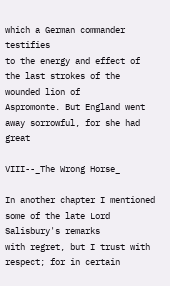which a German commander testifies
to the energy and effect of the last strokes of the wounded lion of
Aspromonte. But England went away sorrowful, for she had great

VIII--_The Wrong Horse_

In another chapter I mentioned some of the late Lord Salisbury's remarks
with regret, but I trust with respect; for in certain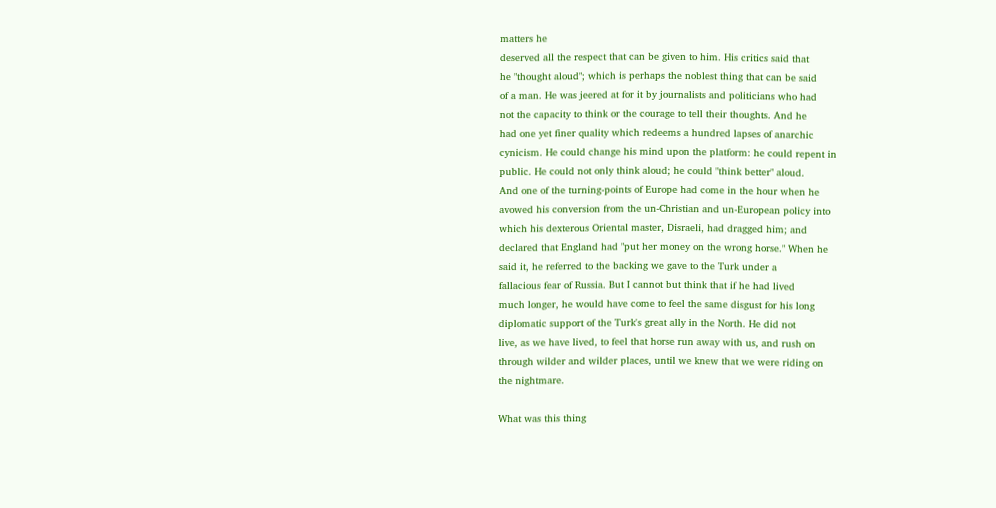matters he
deserved all the respect that can be given to him. His critics said that
he "thought aloud"; which is perhaps the noblest thing that can be said
of a man. He was jeered at for it by journalists and politicians who had
not the capacity to think or the courage to tell their thoughts. And he
had one yet finer quality which redeems a hundred lapses of anarchic
cynicism. He could change his mind upon the platform: he could repent in
public. He could not only think aloud; he could "think better" aloud.
And one of the turning-points of Europe had come in the hour when he
avowed his conversion from the un-Christian and un-European policy into
which his dexterous Oriental master, Disraeli, had dragged him; and
declared that England had "put her money on the wrong horse." When he
said it, he referred to the backing we gave to the Turk under a
fallacious fear of Russia. But I cannot but think that if he had lived
much longer, he would have come to feel the same disgust for his long
diplomatic support of the Turk's great ally in the North. He did not
live, as we have lived, to feel that horse run away with us, and rush on
through wilder and wilder places, until we knew that we were riding on
the nightmare.

What was this thing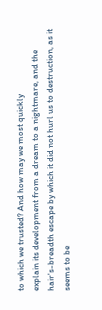to which we trusted? And how may we most quickly
explain its development from a dream to a nightmare, and the
hair's-breadth escape by which it did not hurl us to destruction, as it
seems to be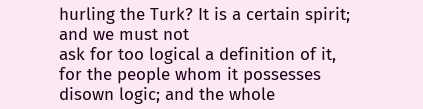hurling the Turk? It is a certain spirit; and we must not
ask for too logical a definition of it, for the people whom it possesses
disown logic; and the whole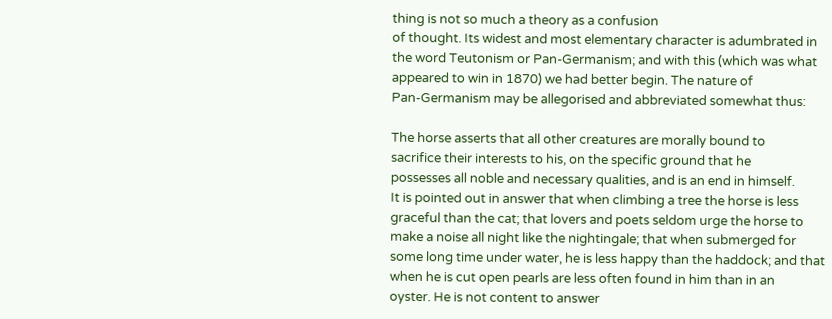thing is not so much a theory as a confusion
of thought. Its widest and most elementary character is adumbrated in
the word Teutonism or Pan-Germanism; and with this (which was what
appeared to win in 1870) we had better begin. The nature of
Pan-Germanism may be allegorised and abbreviated somewhat thus:

The horse asserts that all other creatures are morally bound to
sacrifice their interests to his, on the specific ground that he
possesses all noble and necessary qualities, and is an end in himself.
It is pointed out in answer that when climbing a tree the horse is less
graceful than the cat; that lovers and poets seldom urge the horse to
make a noise all night like the nightingale; that when submerged for
some long time under water, he is less happy than the haddock; and that
when he is cut open pearls are less often found in him than in an
oyster. He is not content to answer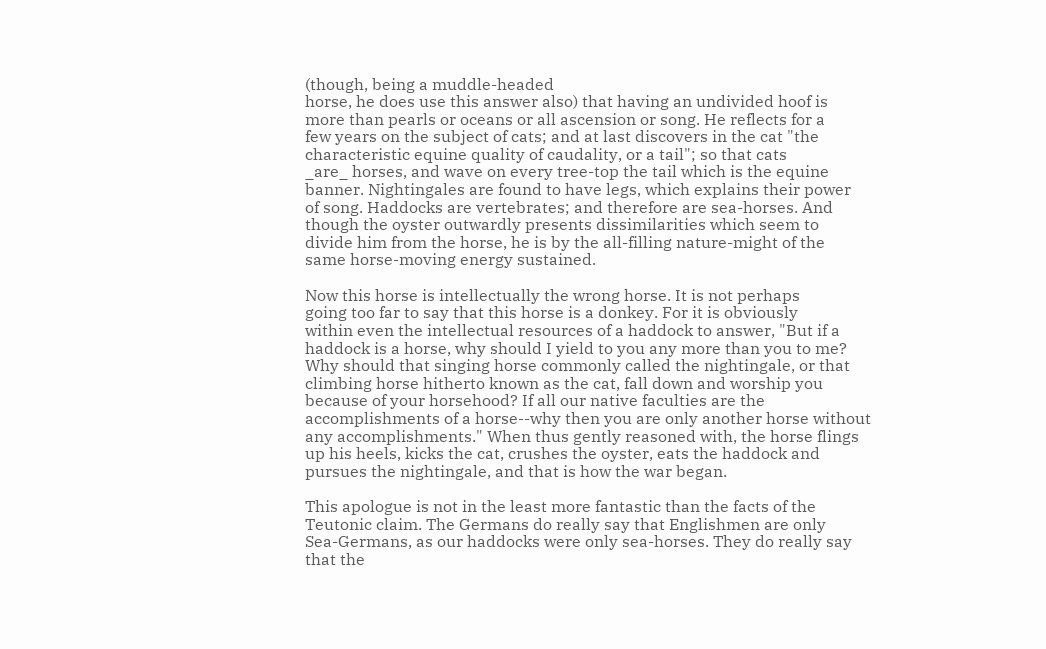(though, being a muddle-headed
horse, he does use this answer also) that having an undivided hoof is
more than pearls or oceans or all ascension or song. He reflects for a
few years on the subject of cats; and at last discovers in the cat "the
characteristic equine quality of caudality, or a tail"; so that cats
_are_ horses, and wave on every tree-top the tail which is the equine
banner. Nightingales are found to have legs, which explains their power
of song. Haddocks are vertebrates; and therefore are sea-horses. And
though the oyster outwardly presents dissimilarities which seem to
divide him from the horse, he is by the all-filling nature-might of the
same horse-moving energy sustained.

Now this horse is intellectually the wrong horse. It is not perhaps
going too far to say that this horse is a donkey. For it is obviously
within even the intellectual resources of a haddock to answer, "But if a
haddock is a horse, why should I yield to you any more than you to me?
Why should that singing horse commonly called the nightingale, or that
climbing horse hitherto known as the cat, fall down and worship you
because of your horsehood? If all our native faculties are the
accomplishments of a horse--why then you are only another horse without
any accomplishments." When thus gently reasoned with, the horse flings
up his heels, kicks the cat, crushes the oyster, eats the haddock and
pursues the nightingale, and that is how the war began.

This apologue is not in the least more fantastic than the facts of the
Teutonic claim. The Germans do really say that Englishmen are only
Sea-Germans, as our haddocks were only sea-horses. They do really say
that the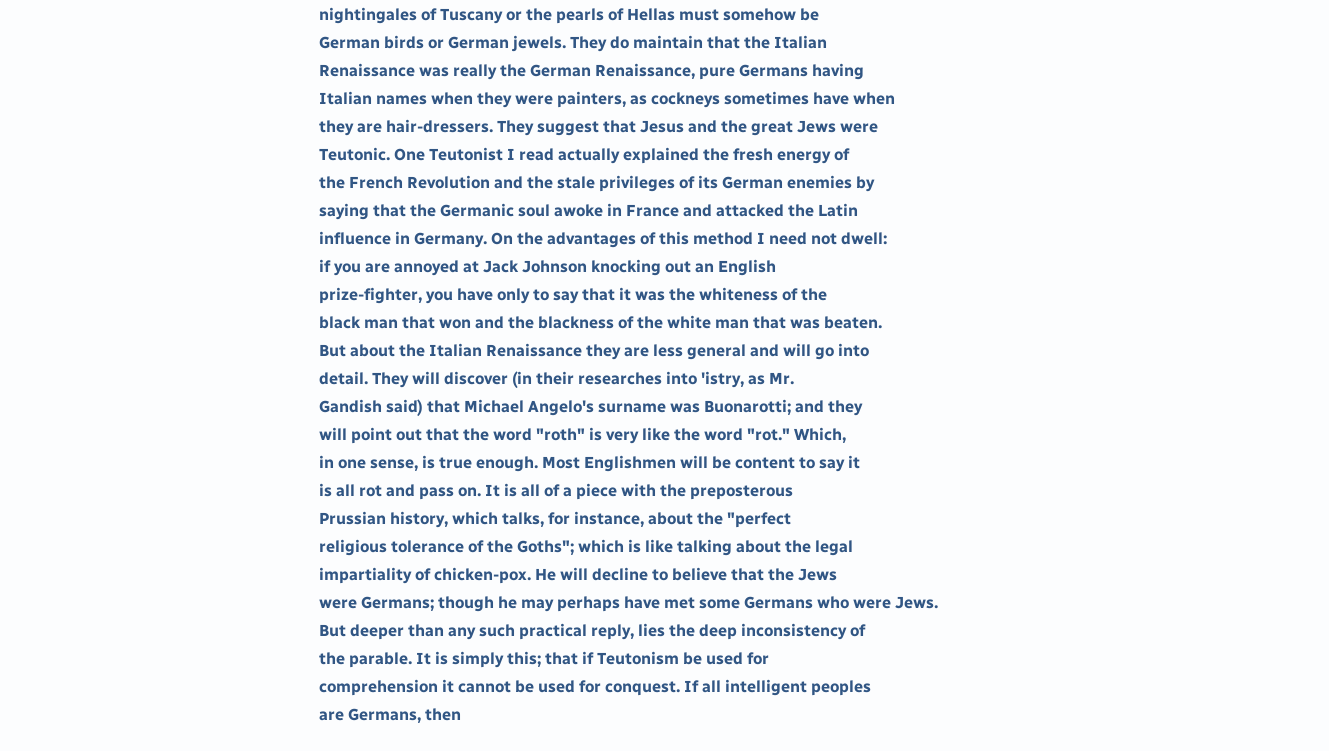nightingales of Tuscany or the pearls of Hellas must somehow be
German birds or German jewels. They do maintain that the Italian
Renaissance was really the German Renaissance, pure Germans having
Italian names when they were painters, as cockneys sometimes have when
they are hair-dressers. They suggest that Jesus and the great Jews were
Teutonic. One Teutonist I read actually explained the fresh energy of
the French Revolution and the stale privileges of its German enemies by
saying that the Germanic soul awoke in France and attacked the Latin
influence in Germany. On the advantages of this method I need not dwell:
if you are annoyed at Jack Johnson knocking out an English
prize-fighter, you have only to say that it was the whiteness of the
black man that won and the blackness of the white man that was beaten.
But about the Italian Renaissance they are less general and will go into
detail. They will discover (in their researches into 'istry, as Mr.
Gandish said) that Michael Angelo's surname was Buonarotti; and they
will point out that the word "roth" is very like the word "rot." Which,
in one sense, is true enough. Most Englishmen will be content to say it
is all rot and pass on. It is all of a piece with the preposterous
Prussian history, which talks, for instance, about the "perfect
religious tolerance of the Goths"; which is like talking about the legal
impartiality of chicken-pox. He will decline to believe that the Jews
were Germans; though he may perhaps have met some Germans who were Jews.
But deeper than any such practical reply, lies the deep inconsistency of
the parable. It is simply this; that if Teutonism be used for
comprehension it cannot be used for conquest. If all intelligent peoples
are Germans, then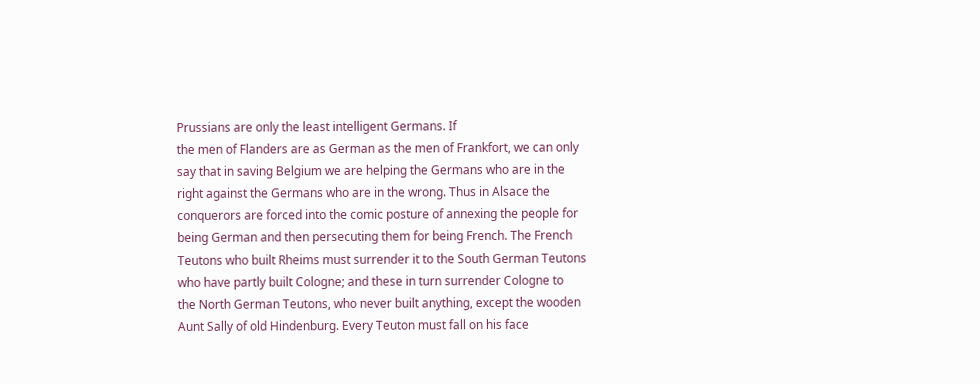Prussians are only the least intelligent Germans. If
the men of Flanders are as German as the men of Frankfort, we can only
say that in saving Belgium we are helping the Germans who are in the
right against the Germans who are in the wrong. Thus in Alsace the
conquerors are forced into the comic posture of annexing the people for
being German and then persecuting them for being French. The French
Teutons who built Rheims must surrender it to the South German Teutons
who have partly built Cologne; and these in turn surrender Cologne to
the North German Teutons, who never built anything, except the wooden
Aunt Sally of old Hindenburg. Every Teuton must fall on his face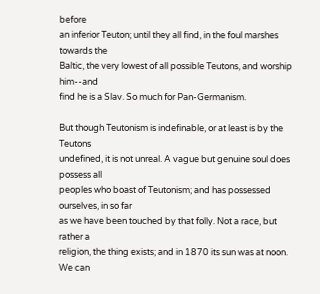before
an inferior Teuton; until they all find, in the foul marshes towards the
Baltic, the very lowest of all possible Teutons, and worship him--and
find he is a Slav. So much for Pan-Germanism.

But though Teutonism is indefinable, or at least is by the Teutons
undefined, it is not unreal. A vague but genuine soul does possess all
peoples who boast of Teutonism; and has possessed ourselves, in so far
as we have been touched by that folly. Not a race, but rather a
religion, the thing exists; and in 1870 its sun was at noon. We can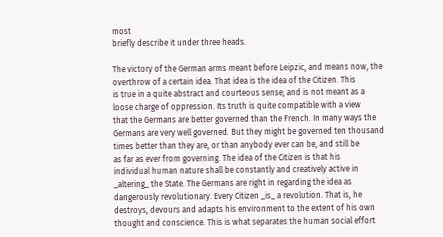most
briefly describe it under three heads.

The victory of the German arms meant before Leipzic, and means now, the
overthrow of a certain idea. That idea is the idea of the Citizen. This
is true in a quite abstract and courteous sense; and is not meant as a
loose charge of oppression. Its truth is quite compatible with a view
that the Germans are better governed than the French. In many ways the
Germans are very well governed. But they might be governed ten thousand
times better than they are, or than anybody ever can be, and still be
as far as ever from governing. The idea of the Citizen is that his
individual human nature shall be constantly and creatively active in
_altering_ the State. The Germans are right in regarding the idea as
dangerously revolutionary. Every Citizen _is_ a revolution. That is, he
destroys, devours and adapts his environment to the extent of his own
thought and conscience. This is what separates the human social effort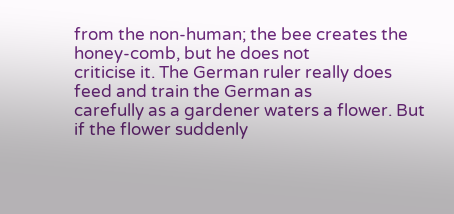from the non-human; the bee creates the honey-comb, but he does not
criticise it. The German ruler really does feed and train the German as
carefully as a gardener waters a flower. But if the flower suddenly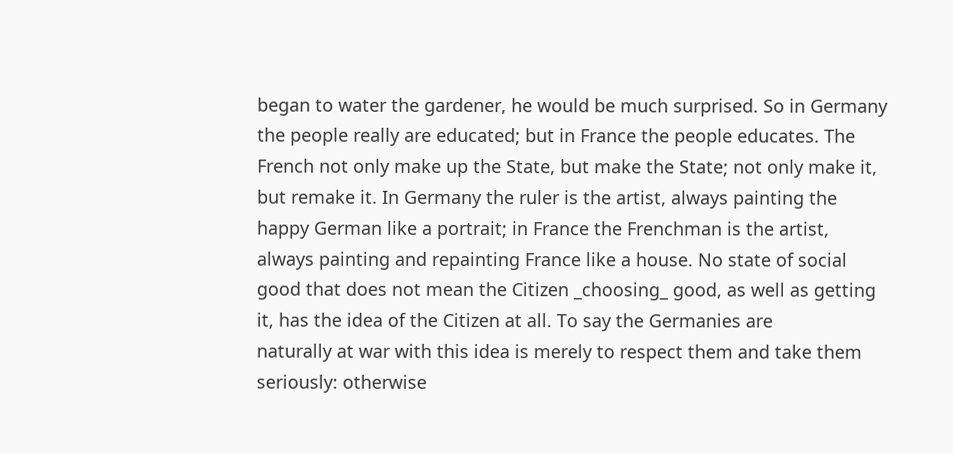began to water the gardener, he would be much surprised. So in Germany
the people really are educated; but in France the people educates. The
French not only make up the State, but make the State; not only make it,
but remake it. In Germany the ruler is the artist, always painting the
happy German like a portrait; in France the Frenchman is the artist,
always painting and repainting France like a house. No state of social
good that does not mean the Citizen _choosing_ good, as well as getting
it, has the idea of the Citizen at all. To say the Germanies are
naturally at war with this idea is merely to respect them and take them
seriously: otherwise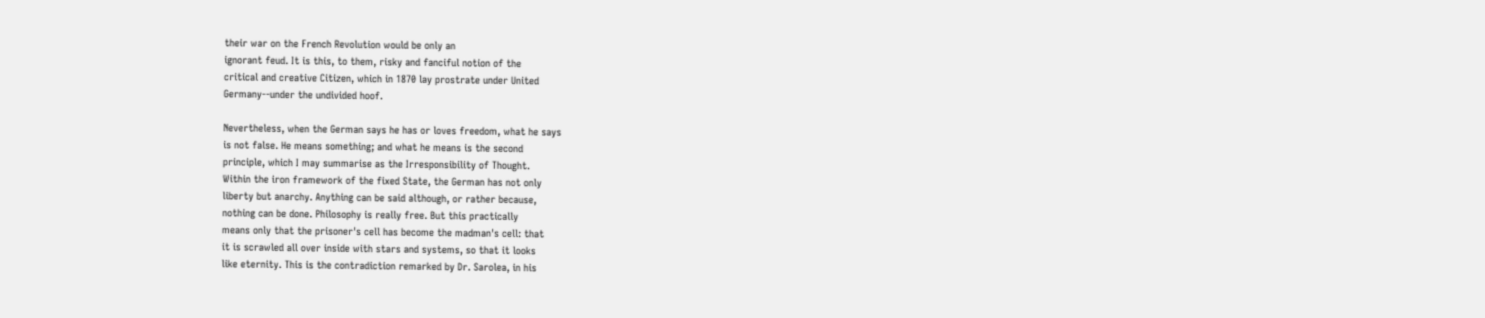their war on the French Revolution would be only an
ignorant feud. It is this, to them, risky and fanciful notion of the
critical and creative Citizen, which in 1870 lay prostrate under United
Germany--under the undivided hoof.

Nevertheless, when the German says he has or loves freedom, what he says
is not false. He means something; and what he means is the second
principle, which I may summarise as the Irresponsibility of Thought.
Within the iron framework of the fixed State, the German has not only
liberty but anarchy. Anything can be said although, or rather because,
nothing can be done. Philosophy is really free. But this practically
means only that the prisoner's cell has become the madman's cell: that
it is scrawled all over inside with stars and systems, so that it looks
like eternity. This is the contradiction remarked by Dr. Sarolea, in his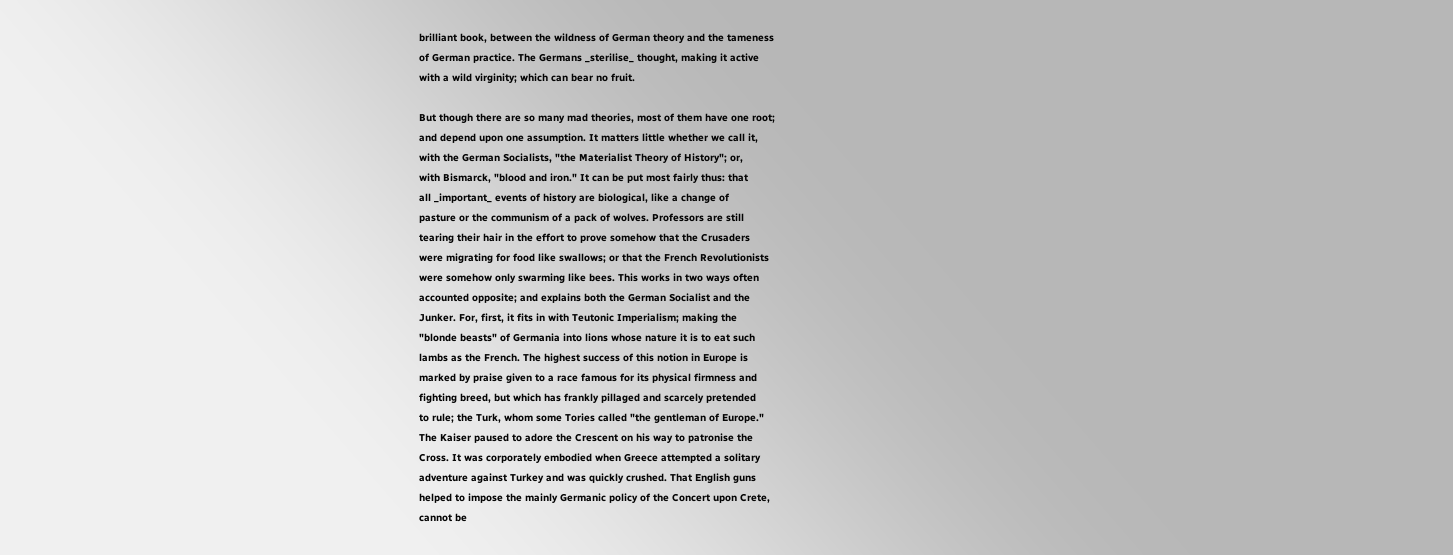brilliant book, between the wildness of German theory and the tameness
of German practice. The Germans _sterilise_ thought, making it active
with a wild virginity; which can bear no fruit.

But though there are so many mad theories, most of them have one root;
and depend upon one assumption. It matters little whether we call it,
with the German Socialists, "the Materialist Theory of History"; or,
with Bismarck, "blood and iron." It can be put most fairly thus: that
all _important_ events of history are biological, like a change of
pasture or the communism of a pack of wolves. Professors are still
tearing their hair in the effort to prove somehow that the Crusaders
were migrating for food like swallows; or that the French Revolutionists
were somehow only swarming like bees. This works in two ways often
accounted opposite; and explains both the German Socialist and the
Junker. For, first, it fits in with Teutonic Imperialism; making the
"blonde beasts" of Germania into lions whose nature it is to eat such
lambs as the French. The highest success of this notion in Europe is
marked by praise given to a race famous for its physical firmness and
fighting breed, but which has frankly pillaged and scarcely pretended
to rule; the Turk, whom some Tories called "the gentleman of Europe."
The Kaiser paused to adore the Crescent on his way to patronise the
Cross. It was corporately embodied when Greece attempted a solitary
adventure against Turkey and was quickly crushed. That English guns
helped to impose the mainly Germanic policy of the Concert upon Crete,
cannot be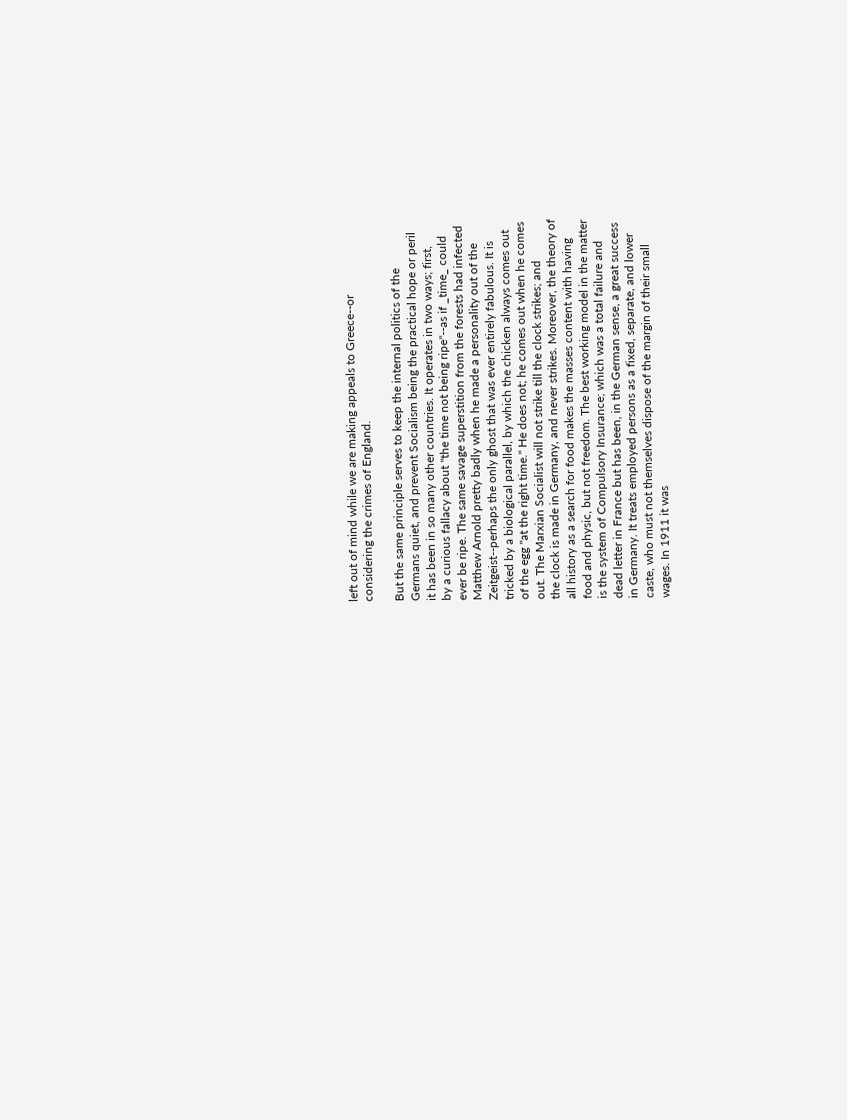left out of mind while we are making appeals to Greece--or
considering the crimes of England.

But the same principle serves to keep the internal politics of the
Germans quiet, and prevent Socialism being the practical hope or peril
it has been in so many other countries. It operates in two ways; first,
by a curious fallacy about "the time not being ripe"--as if _time_ could
ever be ripe. The same savage superstition from the forests had infected
Matthew Arnold pretty badly when he made a personality out of the
Zeitgeist--perhaps the only ghost that was ever entirely fabulous. It is
tricked by a biological parallel, by which the chicken always comes out
of the egg "at the right time." He does not; he comes out when he comes
out. The Marxian Socialist will not strike till the clock strikes; and
the clock is made in Germany, and never strikes. Moreover, the theory of
all history as a search for food makes the masses content with having
food and physic, but not freedom. The best working model in the matter
is the system of Compulsory Insurance; which was a total failure and
dead letter in France but has been, in the German sense, a great success
in Germany. It treats employed persons as a fixed, separate, and lower
caste, who must not themselves dispose of the margin of their small
wages. In 1911 it was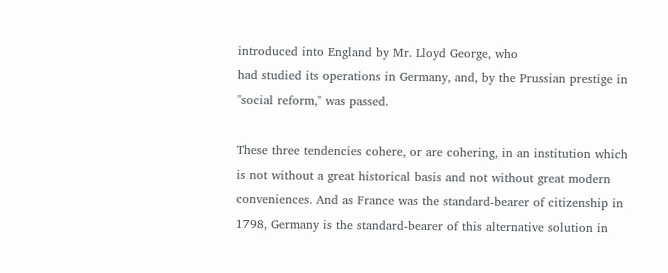introduced into England by Mr. Lloyd George, who
had studied its operations in Germany, and, by the Prussian prestige in
"social reform," was passed.

These three tendencies cohere, or are cohering, in an institution which
is not without a great historical basis and not without great modern
conveniences. And as France was the standard-bearer of citizenship in
1798, Germany is the standard-bearer of this alternative solution in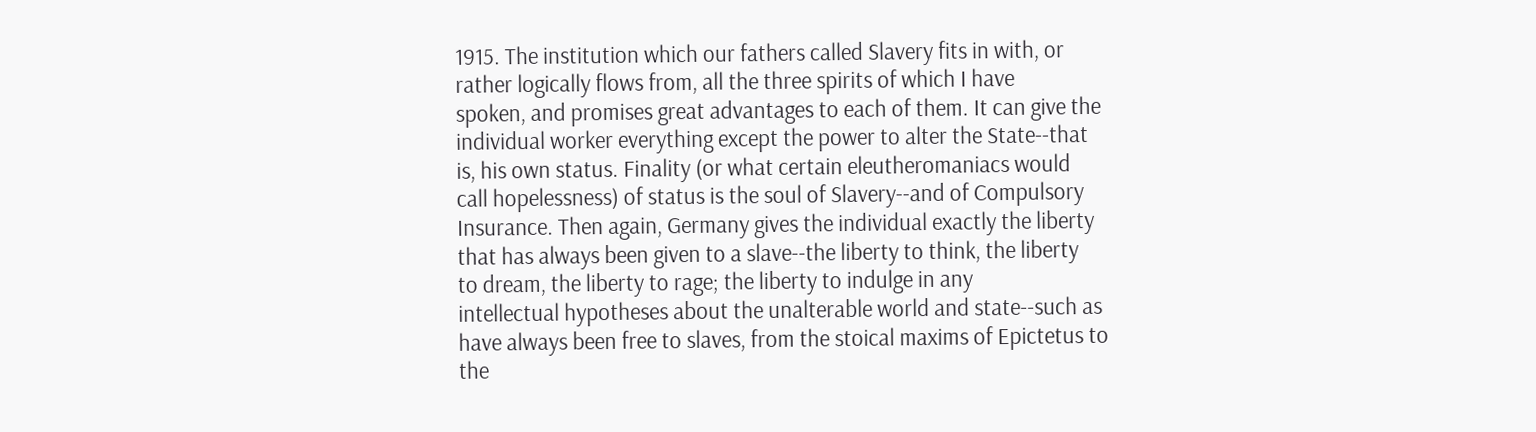1915. The institution which our fathers called Slavery fits in with, or
rather logically flows from, all the three spirits of which I have
spoken, and promises great advantages to each of them. It can give the
individual worker everything except the power to alter the State--that
is, his own status. Finality (or what certain eleutheromaniacs would
call hopelessness) of status is the soul of Slavery--and of Compulsory
Insurance. Then again, Germany gives the individual exactly the liberty
that has always been given to a slave--the liberty to think, the liberty
to dream, the liberty to rage; the liberty to indulge in any
intellectual hypotheses about the unalterable world and state--such as
have always been free to slaves, from the stoical maxims of Epictetus to
the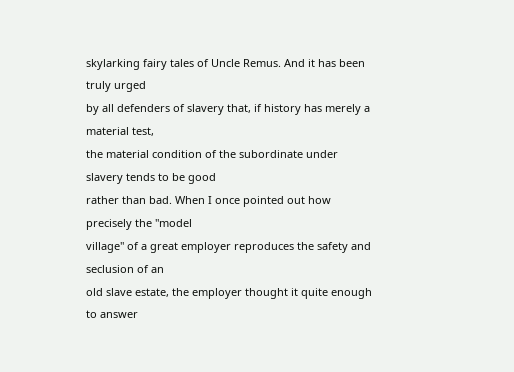skylarking fairy tales of Uncle Remus. And it has been truly urged
by all defenders of slavery that, if history has merely a material test,
the material condition of the subordinate under slavery tends to be good
rather than bad. When I once pointed out how precisely the "model
village" of a great employer reproduces the safety and seclusion of an
old slave estate, the employer thought it quite enough to answer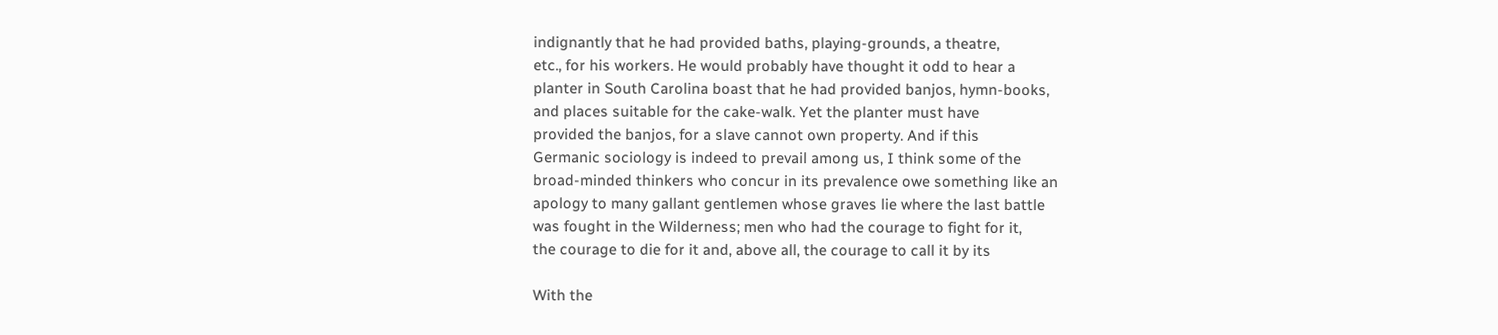indignantly that he had provided baths, playing-grounds, a theatre,
etc., for his workers. He would probably have thought it odd to hear a
planter in South Carolina boast that he had provided banjos, hymn-books,
and places suitable for the cake-walk. Yet the planter must have
provided the banjos, for a slave cannot own property. And if this
Germanic sociology is indeed to prevail among us, I think some of the
broad-minded thinkers who concur in its prevalence owe something like an
apology to many gallant gentlemen whose graves lie where the last battle
was fought in the Wilderness; men who had the courage to fight for it,
the courage to die for it and, above all, the courage to call it by its

With the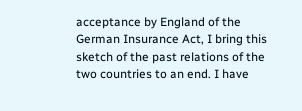acceptance by England of the German Insurance Act, I bring this
sketch of the past relations of the two countries to an end. I have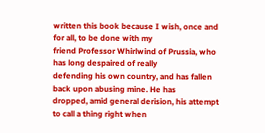written this book because I wish, once and for all, to be done with my
friend Professor Whirlwind of Prussia, who has long despaired of really
defending his own country, and has fallen back upon abusing mine. He has
dropped, amid general derision, his attempt to call a thing right when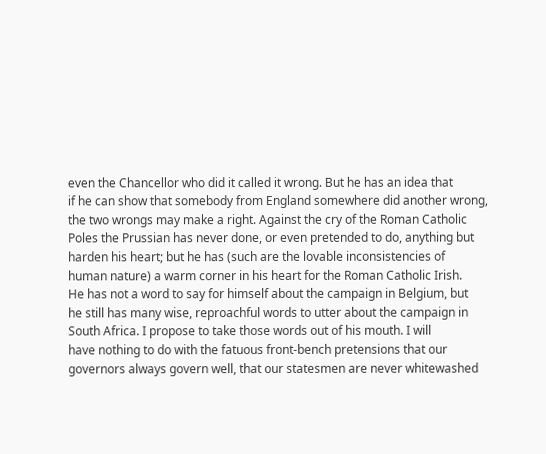even the Chancellor who did it called it wrong. But he has an idea that
if he can show that somebody from England somewhere did another wrong,
the two wrongs may make a right. Against the cry of the Roman Catholic
Poles the Prussian has never done, or even pretended to do, anything but
harden his heart; but he has (such are the lovable inconsistencies of
human nature) a warm corner in his heart for the Roman Catholic Irish.
He has not a word to say for himself about the campaign in Belgium, but
he still has many wise, reproachful words to utter about the campaign in
South Africa. I propose to take those words out of his mouth. I will
have nothing to do with the fatuous front-bench pretensions that our
governors always govern well, that our statesmen are never whitewashed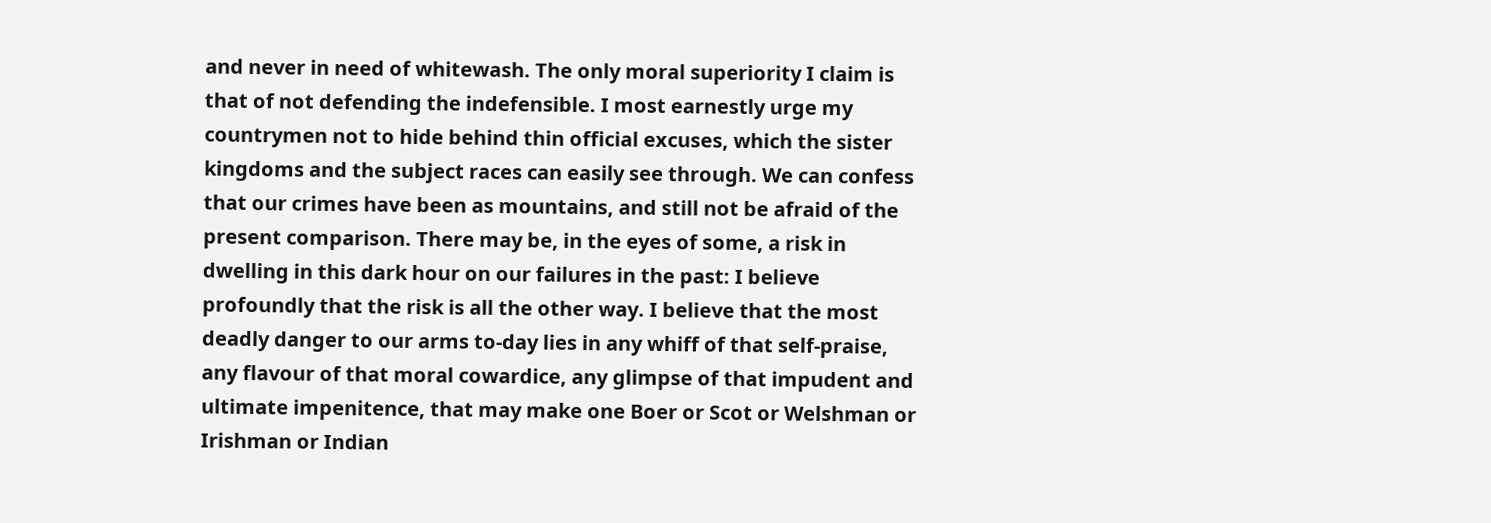and never in need of whitewash. The only moral superiority I claim is
that of not defending the indefensible. I most earnestly urge my
countrymen not to hide behind thin official excuses, which the sister
kingdoms and the subject races can easily see through. We can confess
that our crimes have been as mountains, and still not be afraid of the
present comparison. There may be, in the eyes of some, a risk in
dwelling in this dark hour on our failures in the past: I believe
profoundly that the risk is all the other way. I believe that the most
deadly danger to our arms to-day lies in any whiff of that self-praise,
any flavour of that moral cowardice, any glimpse of that impudent and
ultimate impenitence, that may make one Boer or Scot or Welshman or
Irishman or Indian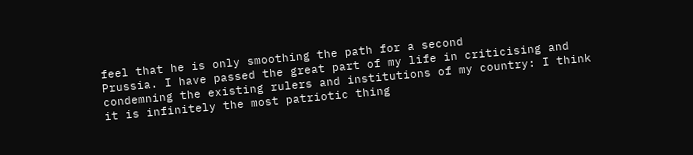feel that he is only smoothing the path for a second
Prussia. I have passed the great part of my life in criticising and
condemning the existing rulers and institutions of my country: I think
it is infinitely the most patriotic thing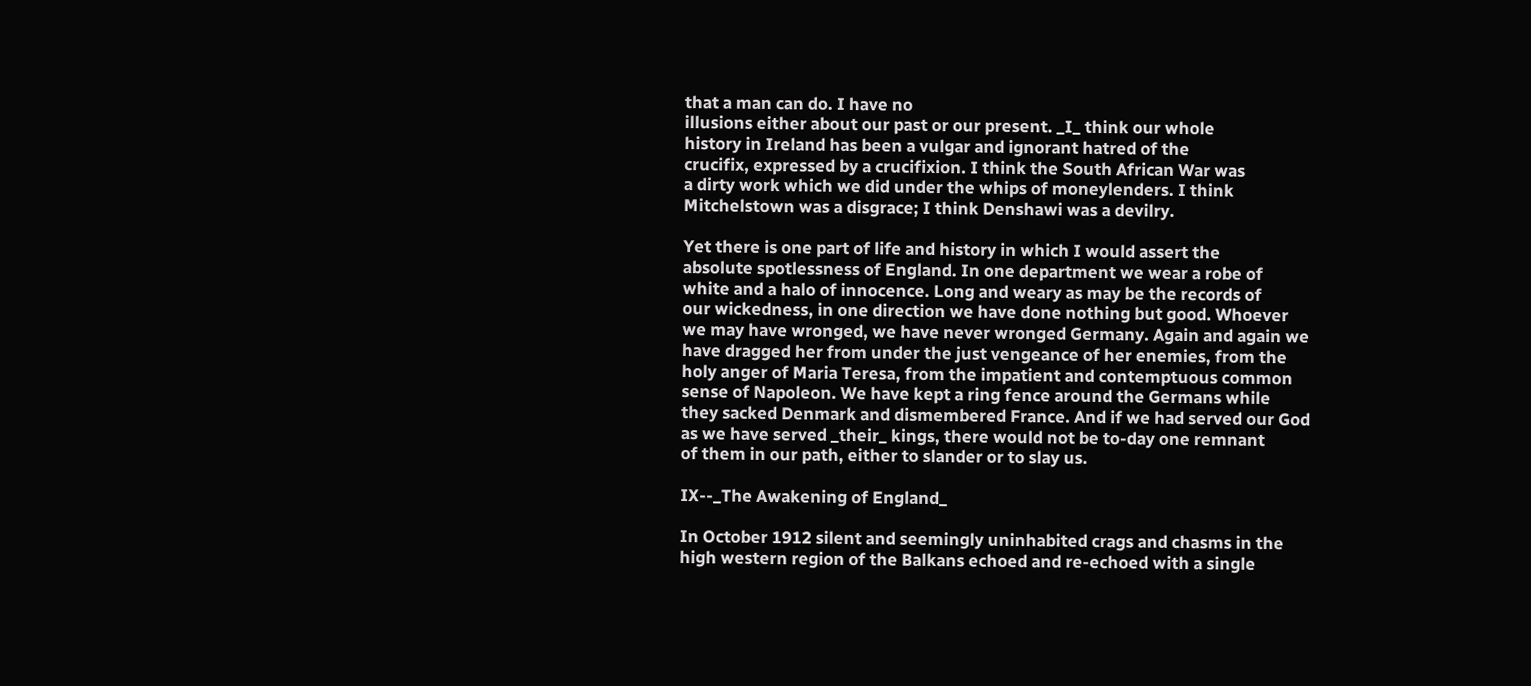that a man can do. I have no
illusions either about our past or our present. _I_ think our whole
history in Ireland has been a vulgar and ignorant hatred of the
crucifix, expressed by a crucifixion. I think the South African War was
a dirty work which we did under the whips of moneylenders. I think
Mitchelstown was a disgrace; I think Denshawi was a devilry.

Yet there is one part of life and history in which I would assert the
absolute spotlessness of England. In one department we wear a robe of
white and a halo of innocence. Long and weary as may be the records of
our wickedness, in one direction we have done nothing but good. Whoever
we may have wronged, we have never wronged Germany. Again and again we
have dragged her from under the just vengeance of her enemies, from the
holy anger of Maria Teresa, from the impatient and contemptuous common
sense of Napoleon. We have kept a ring fence around the Germans while
they sacked Denmark and dismembered France. And if we had served our God
as we have served _their_ kings, there would not be to-day one remnant
of them in our path, either to slander or to slay us.

IX--_The Awakening of England_

In October 1912 silent and seemingly uninhabited crags and chasms in the
high western region of the Balkans echoed and re-echoed with a single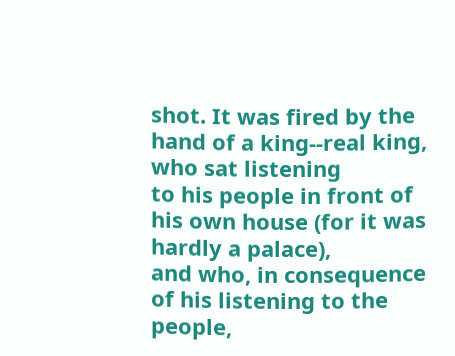shot. It was fired by the hand of a king--real king, who sat listening
to his people in front of his own house (for it was hardly a palace),
and who, in consequence of his listening to the people,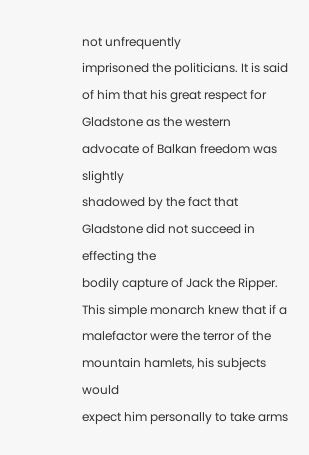not unfrequently
imprisoned the politicians. It is said of him that his great respect for
Gladstone as the western advocate of Balkan freedom was slightly
shadowed by the fact that Gladstone did not succeed in effecting the
bodily capture of Jack the Ripper. This simple monarch knew that if a
malefactor were the terror of the mountain hamlets, his subjects would
expect him personally to take arms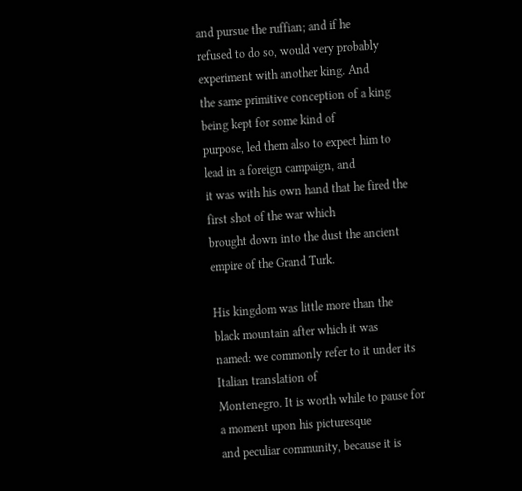and pursue the ruffian; and if he
refused to do so, would very probably experiment with another king. And
the same primitive conception of a king being kept for some kind of
purpose, led them also to expect him to lead in a foreign campaign, and
it was with his own hand that he fired the first shot of the war which
brought down into the dust the ancient empire of the Grand Turk.

His kingdom was little more than the black mountain after which it was
named: we commonly refer to it under its Italian translation of
Montenegro. It is worth while to pause for a moment upon his picturesque
and peculiar community, because it is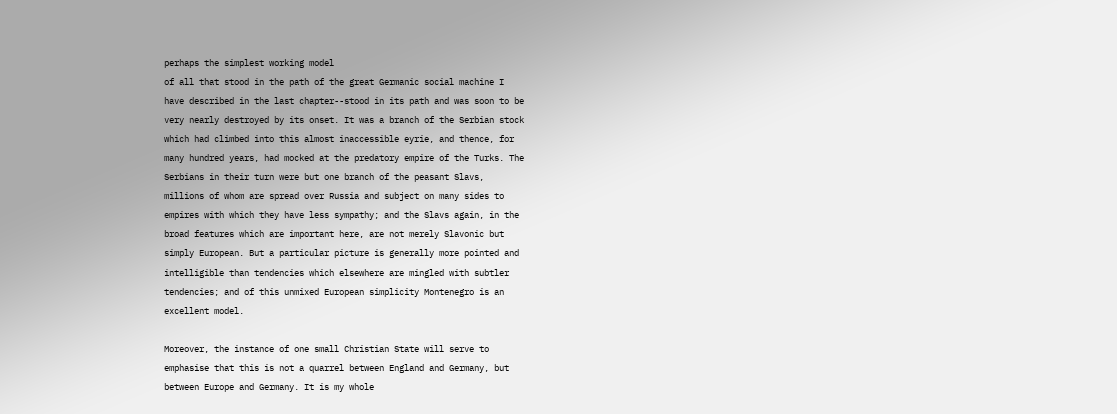perhaps the simplest working model
of all that stood in the path of the great Germanic social machine I
have described in the last chapter--stood in its path and was soon to be
very nearly destroyed by its onset. It was a branch of the Serbian stock
which had climbed into this almost inaccessible eyrie, and thence, for
many hundred years, had mocked at the predatory empire of the Turks. The
Serbians in their turn were but one branch of the peasant Slavs,
millions of whom are spread over Russia and subject on many sides to
empires with which they have less sympathy; and the Slavs again, in the
broad features which are important here, are not merely Slavonic but
simply European. But a particular picture is generally more pointed and
intelligible than tendencies which elsewhere are mingled with subtler
tendencies; and of this unmixed European simplicity Montenegro is an
excellent model.

Moreover, the instance of one small Christian State will serve to
emphasise that this is not a quarrel between England and Germany, but
between Europe and Germany. It is my whole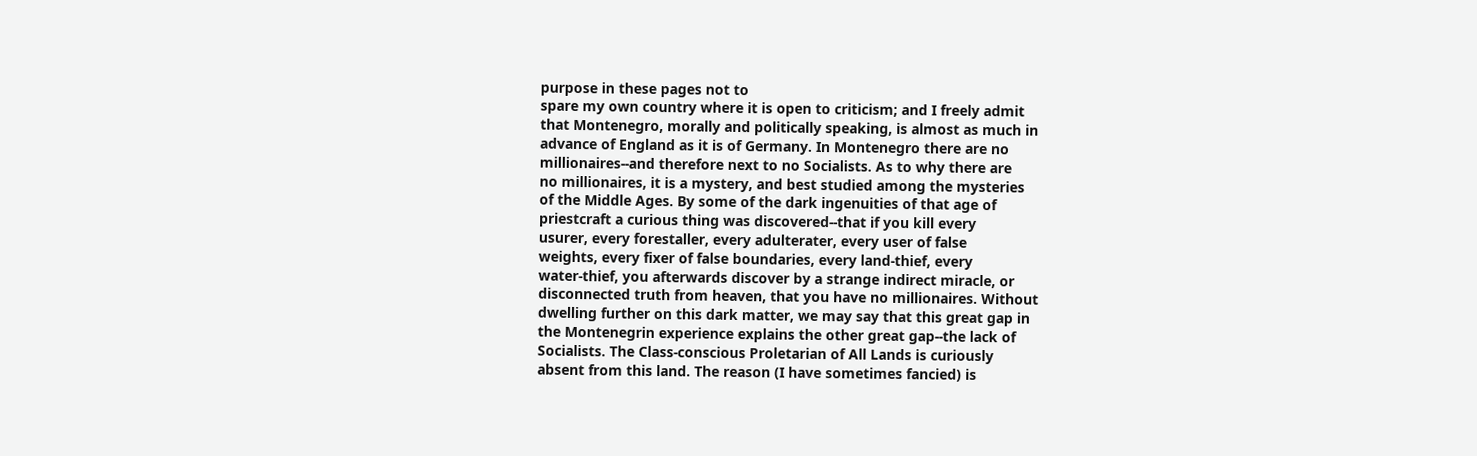purpose in these pages not to
spare my own country where it is open to criticism; and I freely admit
that Montenegro, morally and politically speaking, is almost as much in
advance of England as it is of Germany. In Montenegro there are no
millionaires--and therefore next to no Socialists. As to why there are
no millionaires, it is a mystery, and best studied among the mysteries
of the Middle Ages. By some of the dark ingenuities of that age of
priestcraft a curious thing was discovered--that if you kill every
usurer, every forestaller, every adulterater, every user of false
weights, every fixer of false boundaries, every land-thief, every
water-thief, you afterwards discover by a strange indirect miracle, or
disconnected truth from heaven, that you have no millionaires. Without
dwelling further on this dark matter, we may say that this great gap in
the Montenegrin experience explains the other great gap--the lack of
Socialists. The Class-conscious Proletarian of All Lands is curiously
absent from this land. The reason (I have sometimes fancied) is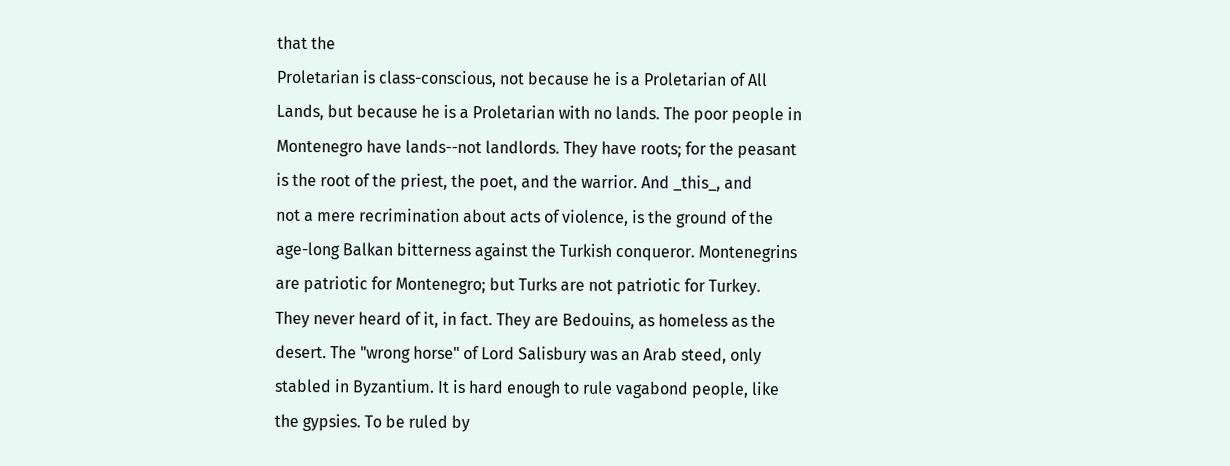that the
Proletarian is class-conscious, not because he is a Proletarian of All
Lands, but because he is a Proletarian with no lands. The poor people in
Montenegro have lands--not landlords. They have roots; for the peasant
is the root of the priest, the poet, and the warrior. And _this_, and
not a mere recrimination about acts of violence, is the ground of the
age-long Balkan bitterness against the Turkish conqueror. Montenegrins
are patriotic for Montenegro; but Turks are not patriotic for Turkey.
They never heard of it, in fact. They are Bedouins, as homeless as the
desert. The "wrong horse" of Lord Salisbury was an Arab steed, only
stabled in Byzantium. It is hard enough to rule vagabond people, like
the gypsies. To be ruled by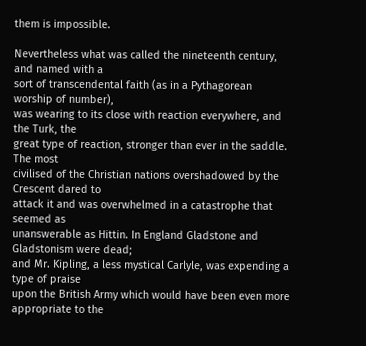them is impossible.

Nevertheless what was called the nineteenth century, and named with a
sort of transcendental faith (as in a Pythagorean worship of number),
was wearing to its close with reaction everywhere, and the Turk, the
great type of reaction, stronger than ever in the saddle. The most
civilised of the Christian nations overshadowed by the Crescent dared to
attack it and was overwhelmed in a catastrophe that seemed as
unanswerable as Hittin. In England Gladstone and Gladstonism were dead;
and Mr. Kipling, a less mystical Carlyle, was expending a type of praise
upon the British Army which would have been even more appropriate to the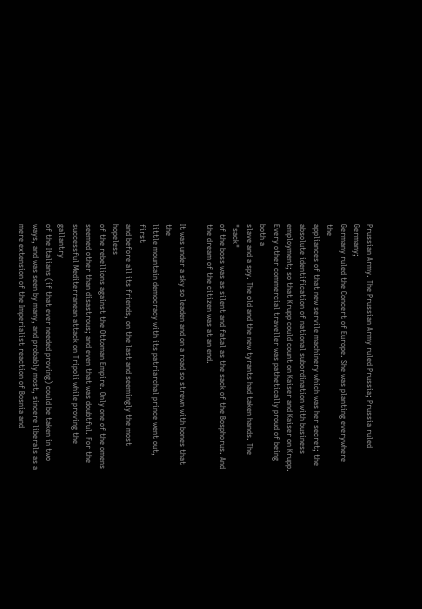Prussian Army. The Prussian Army ruled Prussia; Prussia ruled Germany;
Germany ruled the Concert of Europe. She was planting everywhere the
appliances of that new servile machinery which was her secret; the
absolute identification of national subordination with business
employment; so that Krupp could count on Kaiser and Kaiser on Krupp.
Every other commercial traveller was pathetically proud of being both a
slave and a spy. The old and the new tyrants had taken hands. The "sack"
of the boss was as silent and fatal as the sack of the Bosphorus. And
the dream of the citizen was at an end.

It was under a sky so leaden and on a road so strewn with bones that the
little mountain democracy with its patriarchal prince went out, first
and before all its friends, on the last and seemingly the most hopeless
of the rebellions against the Ottoman Empire. Only one of the omens
seemed other than disastrous; and even that was doubtful. For the
successful Mediterranean attack on Tripoli while proving the gallantry
of the Italians (if that ever needed proving) could be taken in two
ways, and was seen by many, and probably most, sincere liberals as a
mere extension of the Imperialist reaction of Bosnia and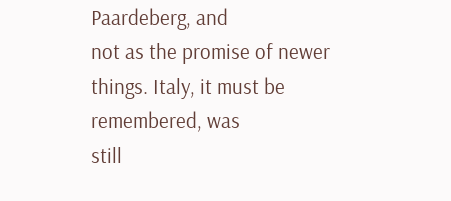Paardeberg, and
not as the promise of newer things. Italy, it must be remembered, was
still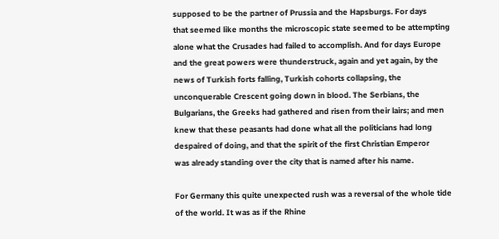supposed to be the partner of Prussia and the Hapsburgs. For days
that seemed like months the microscopic state seemed to be attempting
alone what the Crusades had failed to accomplish. And for days Europe
and the great powers were thunderstruck, again and yet again, by the
news of Turkish forts falling, Turkish cohorts collapsing, the
unconquerable Crescent going down in blood. The Serbians, the
Bulgarians, the Greeks had gathered and risen from their lairs; and men
knew that these peasants had done what all the politicians had long
despaired of doing, and that the spirit of the first Christian Emperor
was already standing over the city that is named after his name.

For Germany this quite unexpected rush was a reversal of the whole tide
of the world. It was as if the Rhine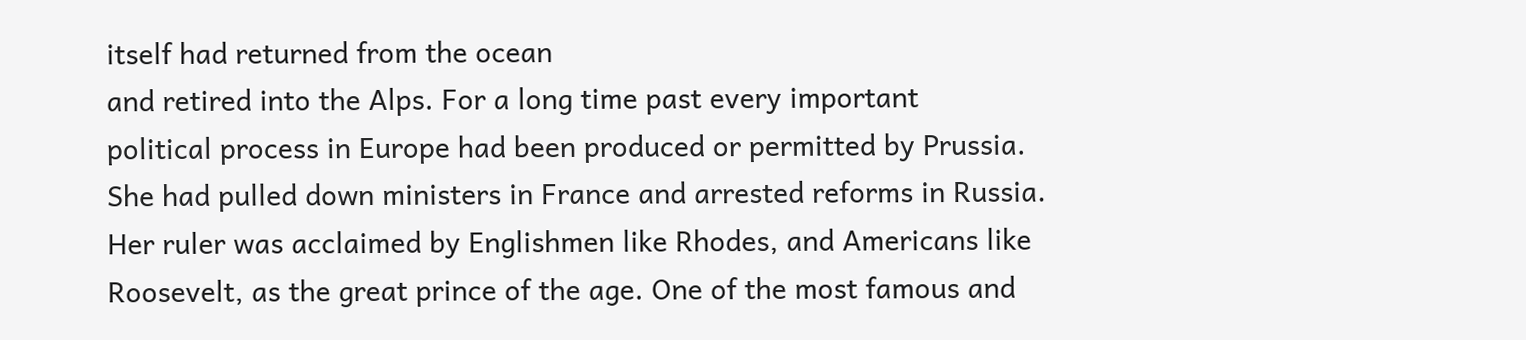itself had returned from the ocean
and retired into the Alps. For a long time past every important
political process in Europe had been produced or permitted by Prussia.
She had pulled down ministers in France and arrested reforms in Russia.
Her ruler was acclaimed by Englishmen like Rhodes, and Americans like
Roosevelt, as the great prince of the age. One of the most famous and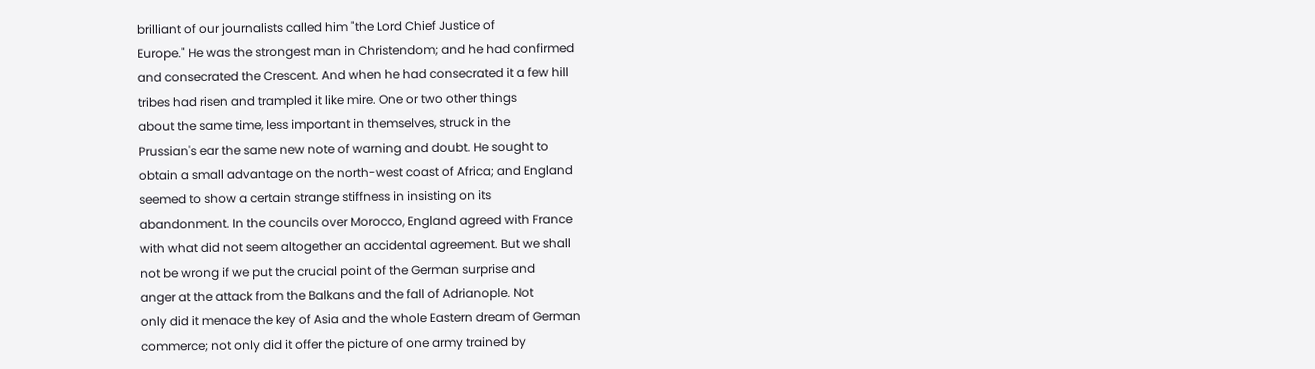brilliant of our journalists called him "the Lord Chief Justice of
Europe." He was the strongest man in Christendom; and he had confirmed
and consecrated the Crescent. And when he had consecrated it a few hill
tribes had risen and trampled it like mire. One or two other things
about the same time, less important in themselves, struck in the
Prussian's ear the same new note of warning and doubt. He sought to
obtain a small advantage on the north-west coast of Africa; and England
seemed to show a certain strange stiffness in insisting on its
abandonment. In the councils over Morocco, England agreed with France
with what did not seem altogether an accidental agreement. But we shall
not be wrong if we put the crucial point of the German surprise and
anger at the attack from the Balkans and the fall of Adrianople. Not
only did it menace the key of Asia and the whole Eastern dream of German
commerce; not only did it offer the picture of one army trained by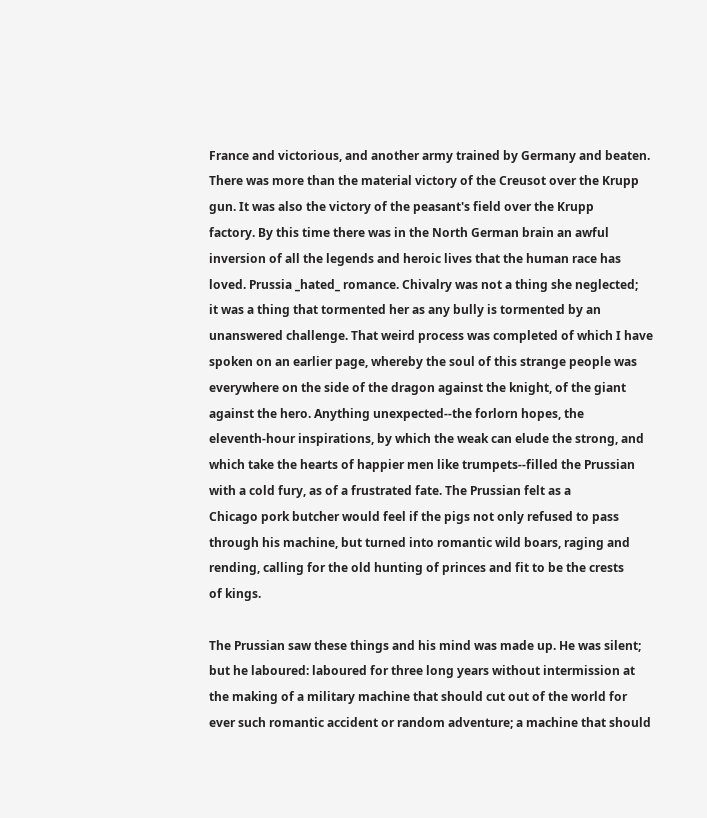France and victorious, and another army trained by Germany and beaten.
There was more than the material victory of the Creusot over the Krupp
gun. It was also the victory of the peasant's field over the Krupp
factory. By this time there was in the North German brain an awful
inversion of all the legends and heroic lives that the human race has
loved. Prussia _hated_ romance. Chivalry was not a thing she neglected;
it was a thing that tormented her as any bully is tormented by an
unanswered challenge. That weird process was completed of which I have
spoken on an earlier page, whereby the soul of this strange people was
everywhere on the side of the dragon against the knight, of the giant
against the hero. Anything unexpected--the forlorn hopes, the
eleventh-hour inspirations, by which the weak can elude the strong, and
which take the hearts of happier men like trumpets--filled the Prussian
with a cold fury, as of a frustrated fate. The Prussian felt as a
Chicago pork butcher would feel if the pigs not only refused to pass
through his machine, but turned into romantic wild boars, raging and
rending, calling for the old hunting of princes and fit to be the crests
of kings.

The Prussian saw these things and his mind was made up. He was silent;
but he laboured: laboured for three long years without intermission at
the making of a military machine that should cut out of the world for
ever such romantic accident or random adventure; a machine that should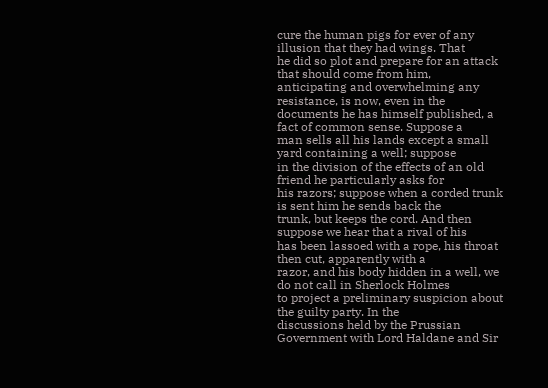cure the human pigs for ever of any illusion that they had wings. That
he did so plot and prepare for an attack that should come from him,
anticipating and overwhelming any resistance, is now, even in the
documents he has himself published, a fact of common sense. Suppose a
man sells all his lands except a small yard containing a well; suppose
in the division of the effects of an old friend he particularly asks for
his razors; suppose when a corded trunk is sent him he sends back the
trunk, but keeps the cord. And then suppose we hear that a rival of his
has been lassoed with a rope, his throat then cut, apparently with a
razor, and his body hidden in a well, we do not call in Sherlock Holmes
to project a preliminary suspicion about the guilty party. In the
discussions held by the Prussian Government with Lord Haldane and Sir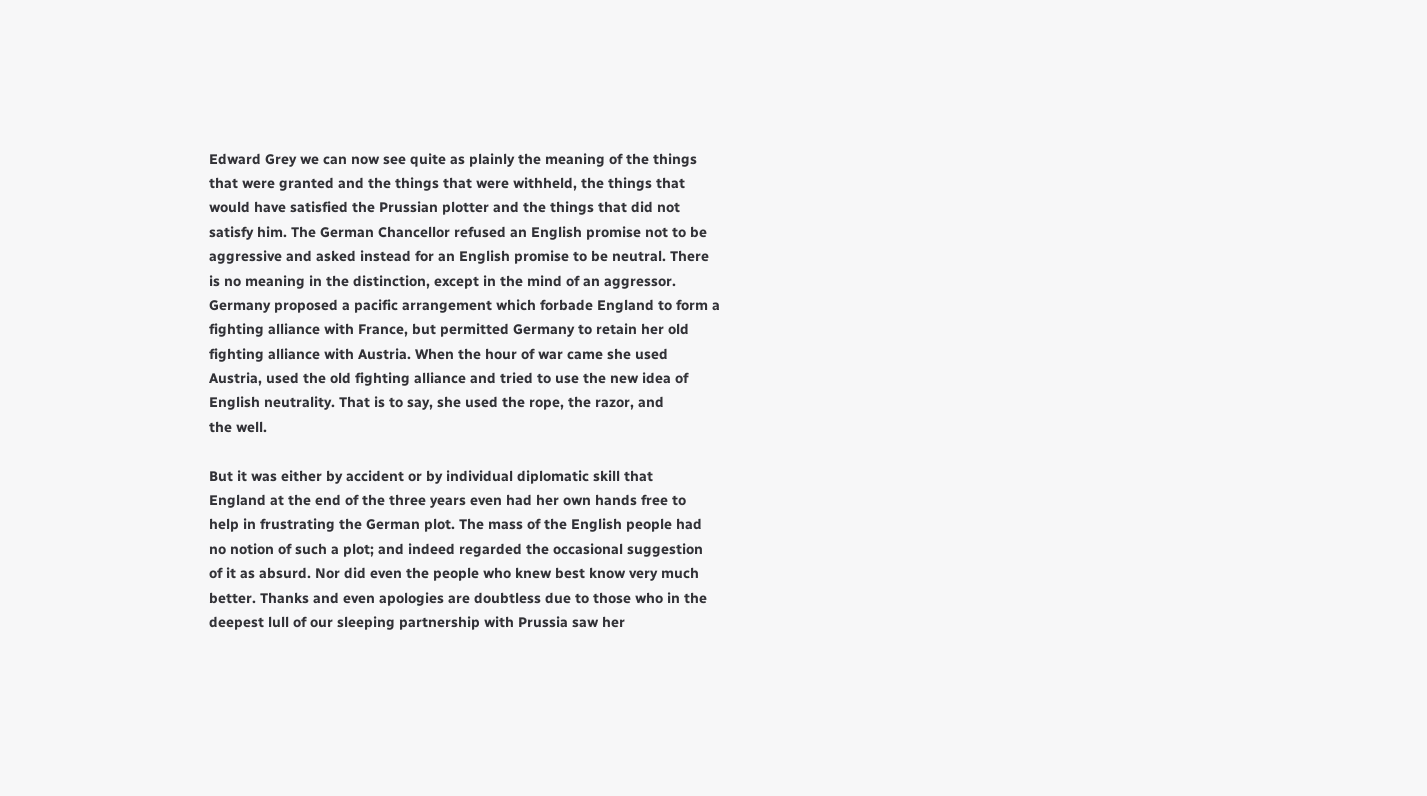Edward Grey we can now see quite as plainly the meaning of the things
that were granted and the things that were withheld, the things that
would have satisfied the Prussian plotter and the things that did not
satisfy him. The German Chancellor refused an English promise not to be
aggressive and asked instead for an English promise to be neutral. There
is no meaning in the distinction, except in the mind of an aggressor.
Germany proposed a pacific arrangement which forbade England to form a
fighting alliance with France, but permitted Germany to retain her old
fighting alliance with Austria. When the hour of war came she used
Austria, used the old fighting alliance and tried to use the new idea of
English neutrality. That is to say, she used the rope, the razor, and
the well.

But it was either by accident or by individual diplomatic skill that
England at the end of the three years even had her own hands free to
help in frustrating the German plot. The mass of the English people had
no notion of such a plot; and indeed regarded the occasional suggestion
of it as absurd. Nor did even the people who knew best know very much
better. Thanks and even apologies are doubtless due to those who in the
deepest lull of our sleeping partnership with Prussia saw her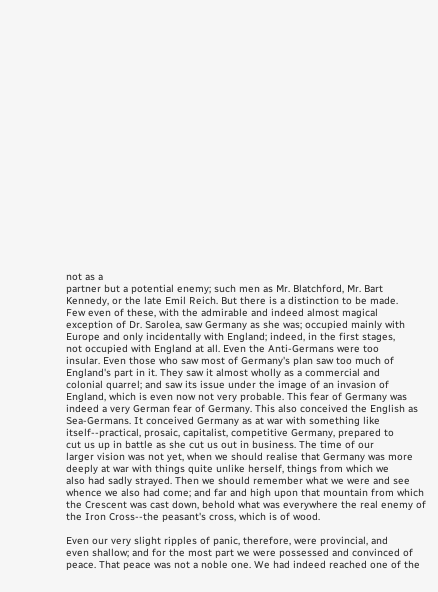not as a
partner but a potential enemy; such men as Mr. Blatchford, Mr. Bart
Kennedy, or the late Emil Reich. But there is a distinction to be made.
Few even of these, with the admirable and indeed almost magical
exception of Dr. Sarolea, saw Germany as she was; occupied mainly with
Europe and only incidentally with England; indeed, in the first stages,
not occupied with England at all. Even the Anti-Germans were too
insular. Even those who saw most of Germany's plan saw too much of
England's part in it. They saw it almost wholly as a commercial and
colonial quarrel; and saw its issue under the image of an invasion of
England, which is even now not very probable. This fear of Germany was
indeed a very German fear of Germany. This also conceived the English as
Sea-Germans. It conceived Germany as at war with something like
itself--practical, prosaic, capitalist, competitive Germany, prepared to
cut us up in battle as she cut us out in business. The time of our
larger vision was not yet, when we should realise that Germany was more
deeply at war with things quite unlike herself, things from which we
also had sadly strayed. Then we should remember what we were and see
whence we also had come; and far and high upon that mountain from which
the Crescent was cast down, behold what was everywhere the real enemy of
the Iron Cross--the peasant's cross, which is of wood.

Even our very slight ripples of panic, therefore, were provincial, and
even shallow; and for the most part we were possessed and convinced of
peace. That peace was not a noble one. We had indeed reached one of the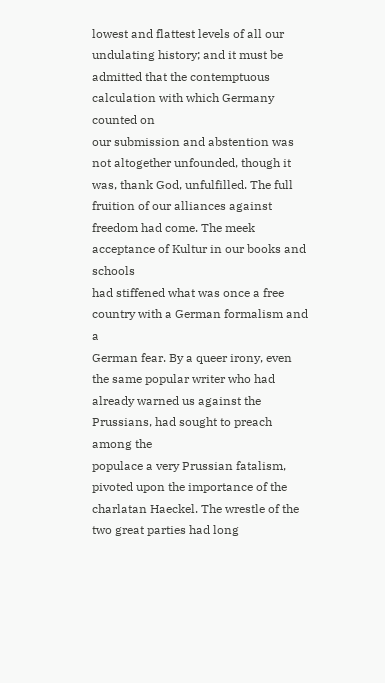lowest and flattest levels of all our undulating history; and it must be
admitted that the contemptuous calculation with which Germany counted on
our submission and abstention was not altogether unfounded, though it
was, thank God, unfulfilled. The full fruition of our alliances against
freedom had come. The meek acceptance of Kultur in our books and schools
had stiffened what was once a free country with a German formalism and a
German fear. By a queer irony, even the same popular writer who had
already warned us against the Prussians, had sought to preach among the
populace a very Prussian fatalism, pivoted upon the importance of the
charlatan Haeckel. The wrestle of the two great parties had long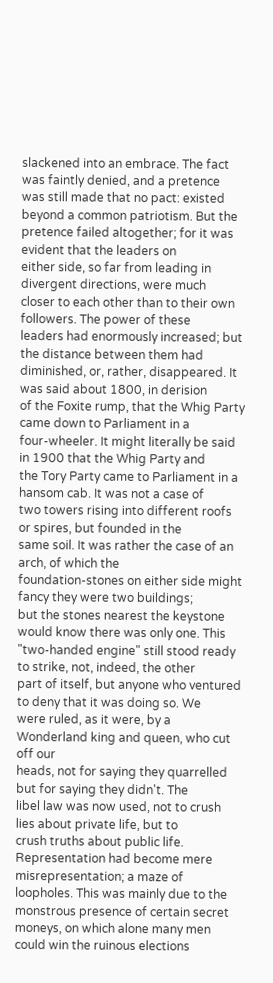slackened into an embrace. The fact was faintly denied, and a pretence
was still made that no pact: existed beyond a common patriotism. But the
pretence failed altogether; for it was evident that the leaders on
either side, so far from leading in divergent directions, were much
closer to each other than to their own followers. The power of these
leaders had enormously increased; but the distance between them had
diminished, or, rather, disappeared. It was said about 1800, in derision
of the Foxite rump, that the Whig Party came down to Parliament in a
four-wheeler. It might literally be said in 1900 that the Whig Party and
the Tory Party came to Parliament in a hansom cab. It was not a case of
two towers rising into different roofs or spires, but founded in the
same soil. It was rather the case of an arch, of which the
foundation-stones on either side might fancy they were two buildings;
but the stones nearest the keystone would know there was only one. This
"two-handed engine" still stood ready to strike, not, indeed, the other
part of itself, but anyone who ventured to deny that it was doing so. We
were ruled, as it were, by a Wonderland king and queen, who cut off our
heads, not for saying they quarrelled but for saying they didn't. The
libel law was now used, not to crush lies about private life, but to
crush truths about public life. Representation had become mere
misrepresentation; a maze of loopholes. This was mainly due to the
monstrous presence of certain secret moneys, on which alone many men
could win the ruinous elections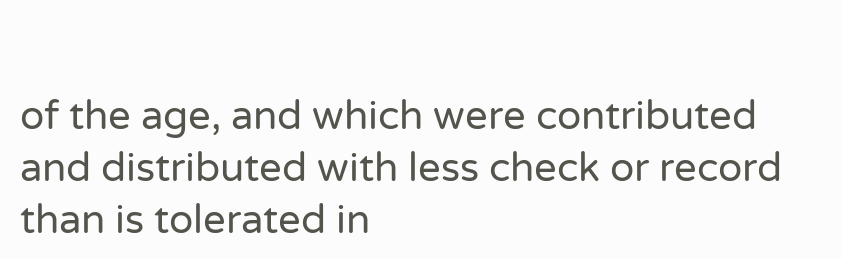of the age, and which were contributed
and distributed with less check or record than is tolerated in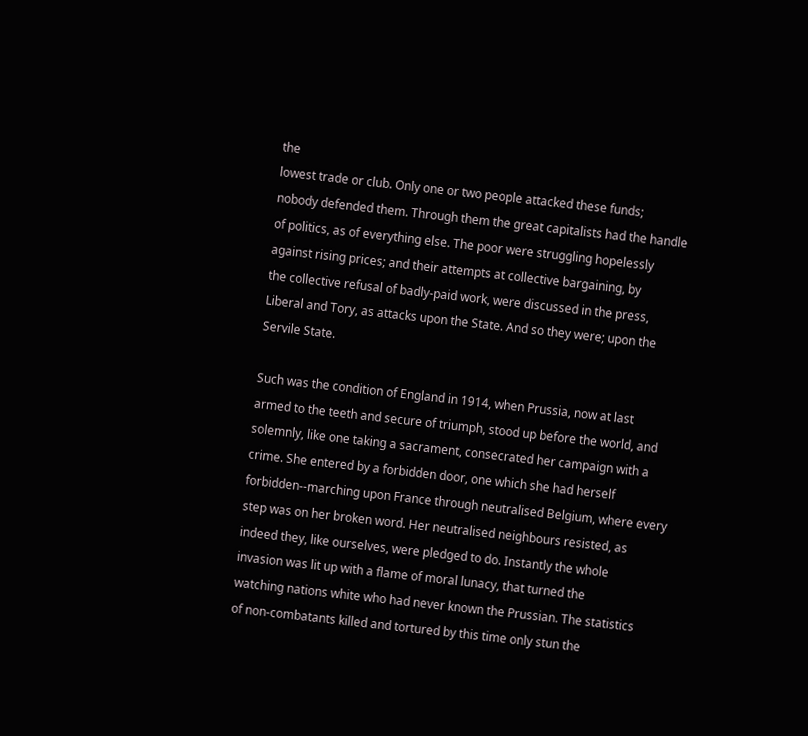the
lowest trade or club. Only one or two people attacked these funds;
nobody defended them. Through them the great capitalists had the handle
of politics, as of everything else. The poor were struggling hopelessly
against rising prices; and their attempts at collective bargaining, by
the collective refusal of badly-paid work, were discussed in the press,
Liberal and Tory, as attacks upon the State. And so they were; upon the
Servile State.

Such was the condition of England in 1914, when Prussia, now at last
armed to the teeth and secure of triumph, stood up before the world, and
solemnly, like one taking a sacrament, consecrated her campaign with a
crime. She entered by a forbidden door, one which she had herself
forbidden--marching upon France through neutralised Belgium, where every
step was on her broken word. Her neutralised neighbours resisted, as
indeed they, like ourselves, were pledged to do. Instantly the whole
invasion was lit up with a flame of moral lunacy, that turned the
watching nations white who had never known the Prussian. The statistics
of non-combatants killed and tortured by this time only stun the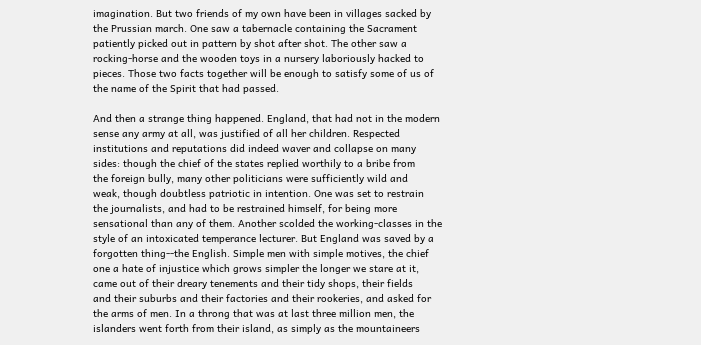imagination. But two friends of my own have been in villages sacked by
the Prussian march. One saw a tabernacle containing the Sacrament
patiently picked out in pattern by shot after shot. The other saw a
rocking-horse and the wooden toys in a nursery laboriously hacked to
pieces. Those two facts together will be enough to satisfy some of us of
the name of the Spirit that had passed.

And then a strange thing happened. England, that had not in the modern
sense any army at all, was justified of all her children. Respected
institutions and reputations did indeed waver and collapse on many
sides: though the chief of the states replied worthily to a bribe from
the foreign bully, many other politicians were sufficiently wild and
weak, though doubtless patriotic in intention. One was set to restrain
the journalists, and had to be restrained himself, for being more
sensational than any of them. Another scolded the working-classes in the
style of an intoxicated temperance lecturer. But England was saved by a
forgotten thing--the English. Simple men with simple motives, the chief
one a hate of injustice which grows simpler the longer we stare at it,
came out of their dreary tenements and their tidy shops, their fields
and their suburbs and their factories and their rookeries, and asked for
the arms of men. In a throng that was at last three million men, the
islanders went forth from their island, as simply as the mountaineers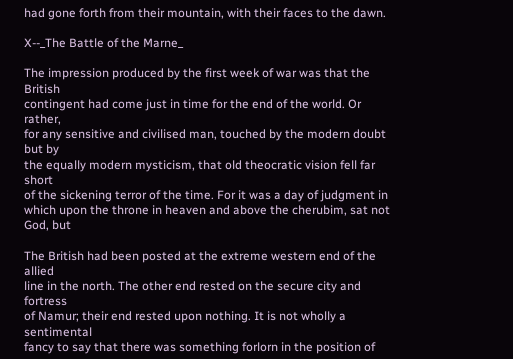had gone forth from their mountain, with their faces to the dawn.

X--_The Battle of the Marne_

The impression produced by the first week of war was that the British
contingent had come just in time for the end of the world. Or rather,
for any sensitive and civilised man, touched by the modern doubt but by
the equally modern mysticism, that old theocratic vision fell far short
of the sickening terror of the time. For it was a day of judgment in
which upon the throne in heaven and above the cherubim, sat not God, but

The British had been posted at the extreme western end of the allied
line in the north. The other end rested on the secure city and fortress
of Namur; their end rested upon nothing. It is not wholly a sentimental
fancy to say that there was something forlorn in the position of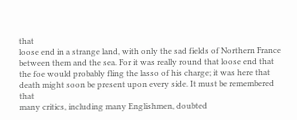that
loose end in a strange land, with only the sad fields of Northern France
between them and the sea. For it was really round that loose end that
the foe would probably fling the lasso of his charge; it was here that
death might soon be present upon every side. It must be remembered that
many critics, including many Englishmen, doubted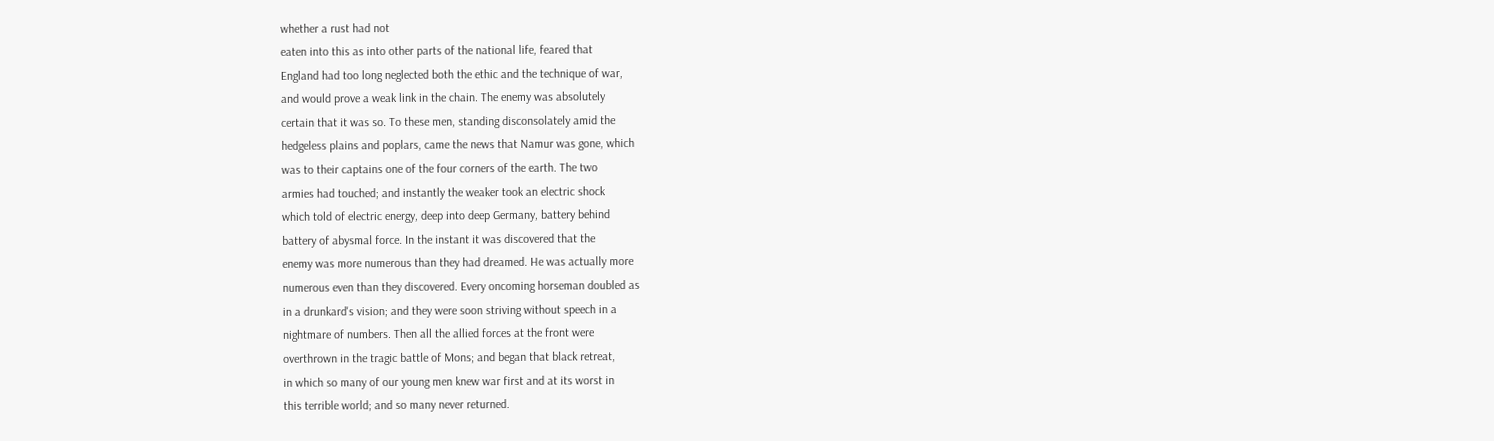whether a rust had not
eaten into this as into other parts of the national life, feared that
England had too long neglected both the ethic and the technique of war,
and would prove a weak link in the chain. The enemy was absolutely
certain that it was so. To these men, standing disconsolately amid the
hedgeless plains and poplars, came the news that Namur was gone, which
was to their captains one of the four corners of the earth. The two
armies had touched; and instantly the weaker took an electric shock
which told of electric energy, deep into deep Germany, battery behind
battery of abysmal force. In the instant it was discovered that the
enemy was more numerous than they had dreamed. He was actually more
numerous even than they discovered. Every oncoming horseman doubled as
in a drunkard's vision; and they were soon striving without speech in a
nightmare of numbers. Then all the allied forces at the front were
overthrown in the tragic battle of Mons; and began that black retreat,
in which so many of our young men knew war first and at its worst in
this terrible world; and so many never returned.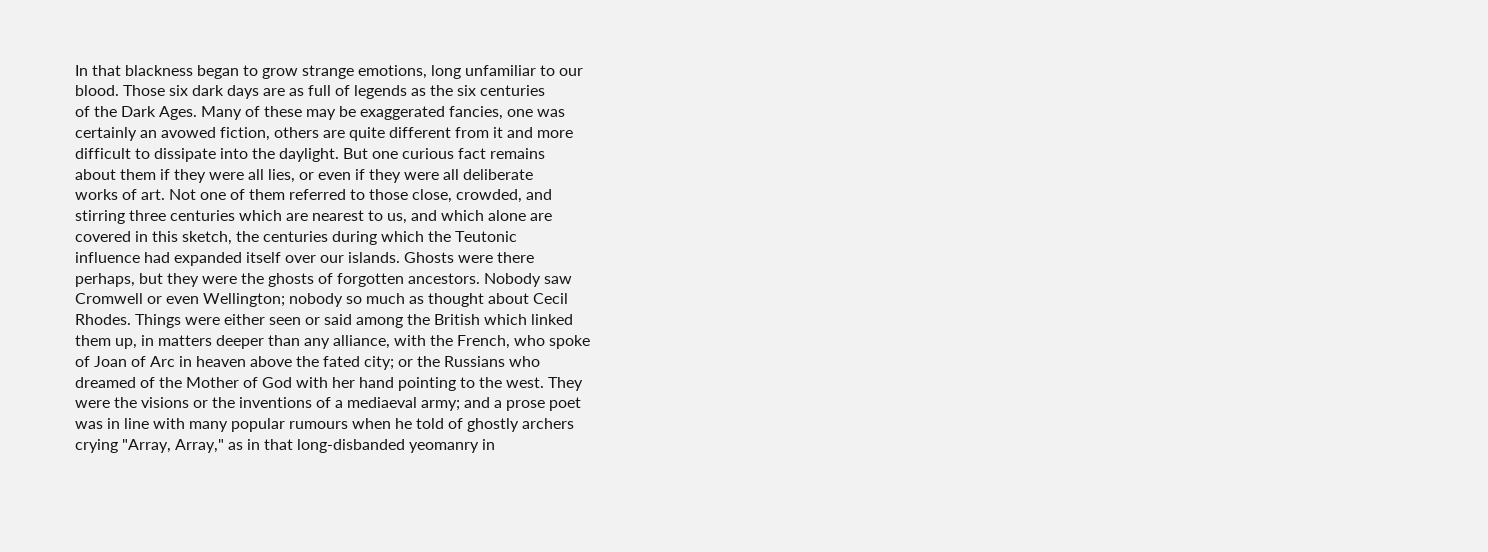In that blackness began to grow strange emotions, long unfamiliar to our
blood. Those six dark days are as full of legends as the six centuries
of the Dark Ages. Many of these may be exaggerated fancies, one was
certainly an avowed fiction, others are quite different from it and more
difficult to dissipate into the daylight. But one curious fact remains
about them if they were all lies, or even if they were all deliberate
works of art. Not one of them referred to those close, crowded, and
stirring three centuries which are nearest to us, and which alone are
covered in this sketch, the centuries during which the Teutonic
influence had expanded itself over our islands. Ghosts were there
perhaps, but they were the ghosts of forgotten ancestors. Nobody saw
Cromwell or even Wellington; nobody so much as thought about Cecil
Rhodes. Things were either seen or said among the British which linked
them up, in matters deeper than any alliance, with the French, who spoke
of Joan of Arc in heaven above the fated city; or the Russians who
dreamed of the Mother of God with her hand pointing to the west. They
were the visions or the inventions of a mediaeval army; and a prose poet
was in line with many popular rumours when he told of ghostly archers
crying "Array, Array," as in that long-disbanded yeomanry in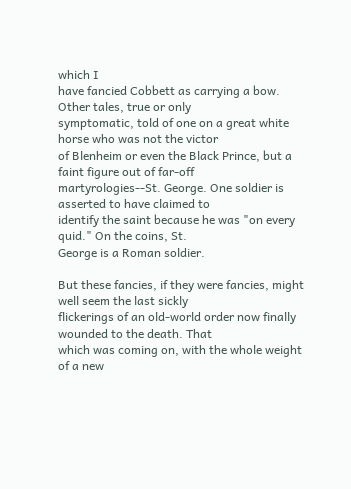which I
have fancied Cobbett as carrying a bow. Other tales, true or only
symptomatic, told of one on a great white horse who was not the victor
of Blenheim or even the Black Prince, but a faint figure out of far-off
martyrologies--St. George. One soldier is asserted to have claimed to
identify the saint because he was "on every quid." On the coins, St.
George is a Roman soldier.

But these fancies, if they were fancies, might well seem the last sickly
flickerings of an old-world order now finally wounded to the death. That
which was coming on, with the whole weight of a new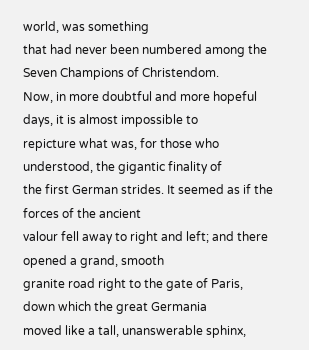world, was something
that had never been numbered among the Seven Champions of Christendom.
Now, in more doubtful and more hopeful days, it is almost impossible to
repicture what was, for those who understood, the gigantic finality of
the first German strides. It seemed as if the forces of the ancient
valour fell away to right and left; and there opened a grand, smooth
granite road right to the gate of Paris, down which the great Germania
moved like a tall, unanswerable sphinx,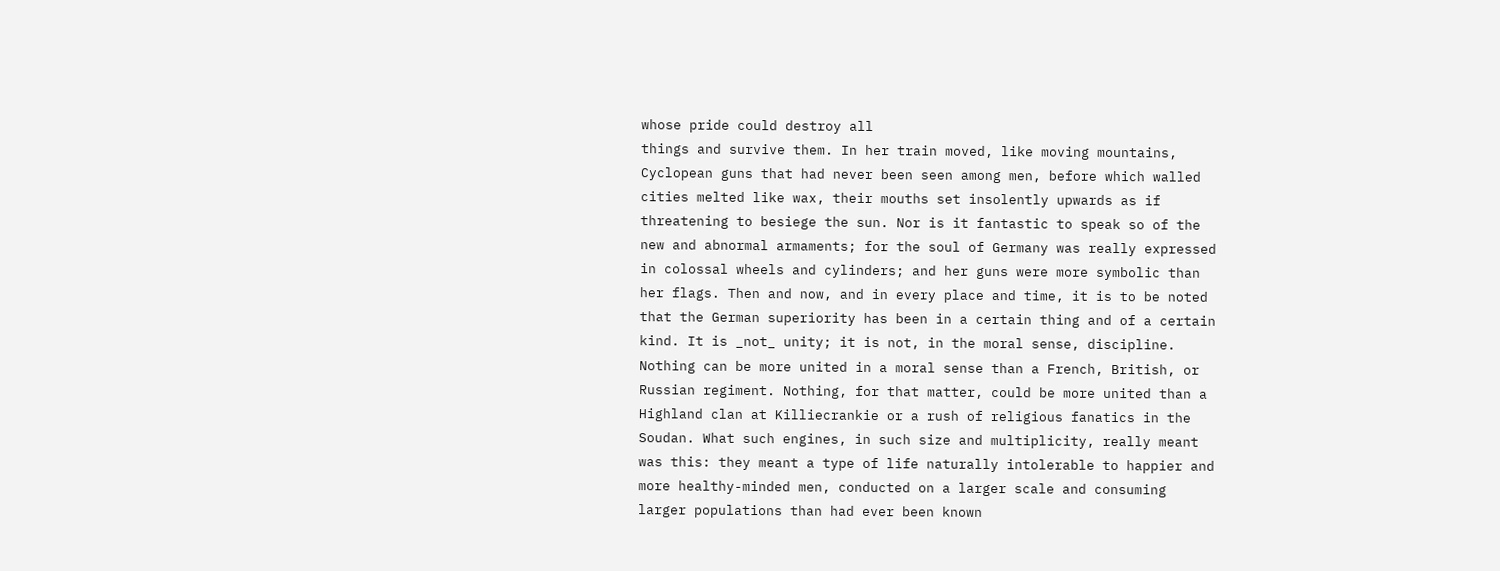whose pride could destroy all
things and survive them. In her train moved, like moving mountains,
Cyclopean guns that had never been seen among men, before which walled
cities melted like wax, their mouths set insolently upwards as if
threatening to besiege the sun. Nor is it fantastic to speak so of the
new and abnormal armaments; for the soul of Germany was really expressed
in colossal wheels and cylinders; and her guns were more symbolic than
her flags. Then and now, and in every place and time, it is to be noted
that the German superiority has been in a certain thing and of a certain
kind. It is _not_ unity; it is not, in the moral sense, discipline.
Nothing can be more united in a moral sense than a French, British, or
Russian regiment. Nothing, for that matter, could be more united than a
Highland clan at Killiecrankie or a rush of religious fanatics in the
Soudan. What such engines, in such size and multiplicity, really meant
was this: they meant a type of life naturally intolerable to happier and
more healthy-minded men, conducted on a larger scale and consuming
larger populations than had ever been known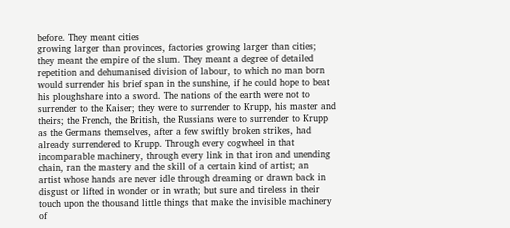before. They meant cities
growing larger than provinces, factories growing larger than cities;
they meant the empire of the slum. They meant a degree of detailed
repetition and dehumanised division of labour, to which no man born
would surrender his brief span in the sunshine, if he could hope to beat
his ploughshare into a sword. The nations of the earth were not to
surrender to the Kaiser; they were to surrender to Krupp, his master and
theirs; the French, the British, the Russians were to surrender to Krupp
as the Germans themselves, after a few swiftly broken strikes, had
already surrendered to Krupp. Through every cogwheel in that
incomparable machinery, through every link in that iron and unending
chain, ran the mastery and the skill of a certain kind of artist; an
artist whose hands are never idle through dreaming or drawn back in
disgust or lifted in wonder or in wrath; but sure and tireless in their
touch upon the thousand little things that make the invisible machinery
of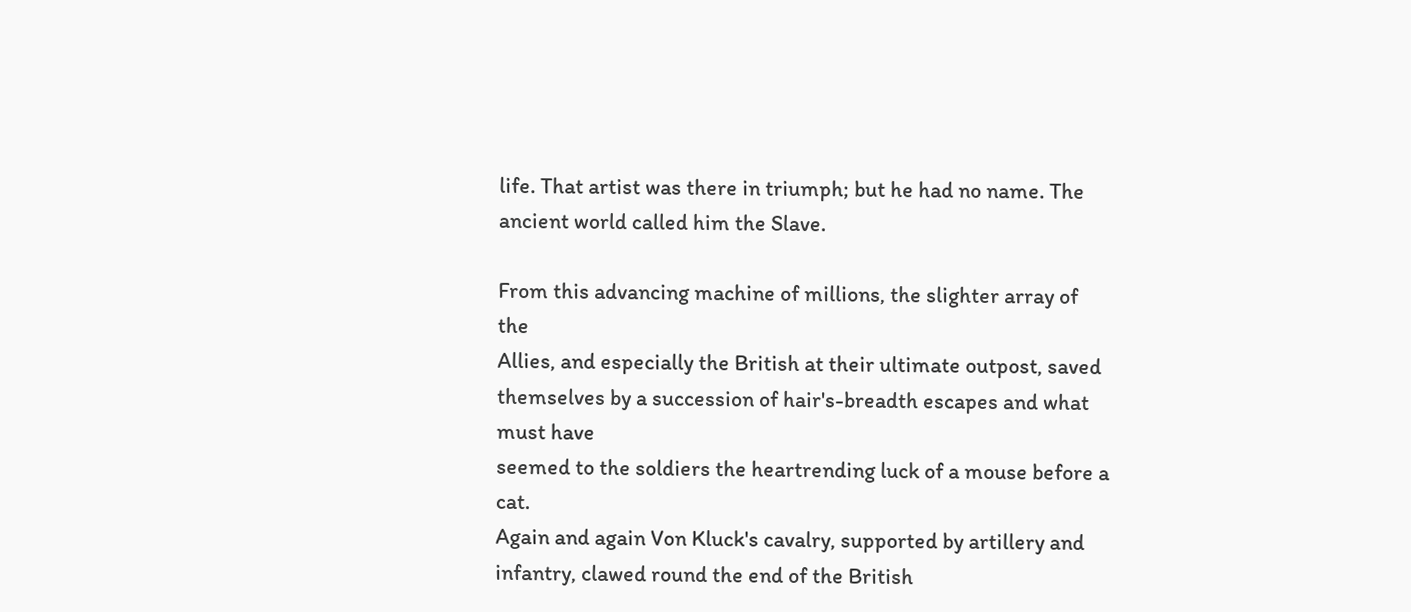life. That artist was there in triumph; but he had no name. The
ancient world called him the Slave.

From this advancing machine of millions, the slighter array of the
Allies, and especially the British at their ultimate outpost, saved
themselves by a succession of hair's-breadth escapes and what must have
seemed to the soldiers the heartrending luck of a mouse before a cat.
Again and again Von Kluck's cavalry, supported by artillery and
infantry, clawed round the end of the British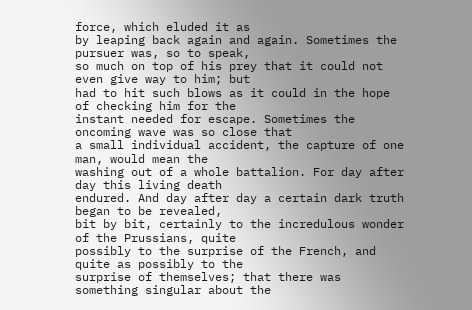force, which eluded it as
by leaping back again and again. Sometimes the pursuer was, so to speak,
so much on top of his prey that it could not even give way to him; but
had to hit such blows as it could in the hope of checking him for the
instant needed for escape. Sometimes the oncoming wave was so close that
a small individual accident, the capture of one man, would mean the
washing out of a whole battalion. For day after day this living death
endured. And day after day a certain dark truth began to be revealed,
bit by bit, certainly to the incredulous wonder of the Prussians, quite
possibly to the surprise of the French, and quite as possibly to the
surprise of themselves; that there was something singular about the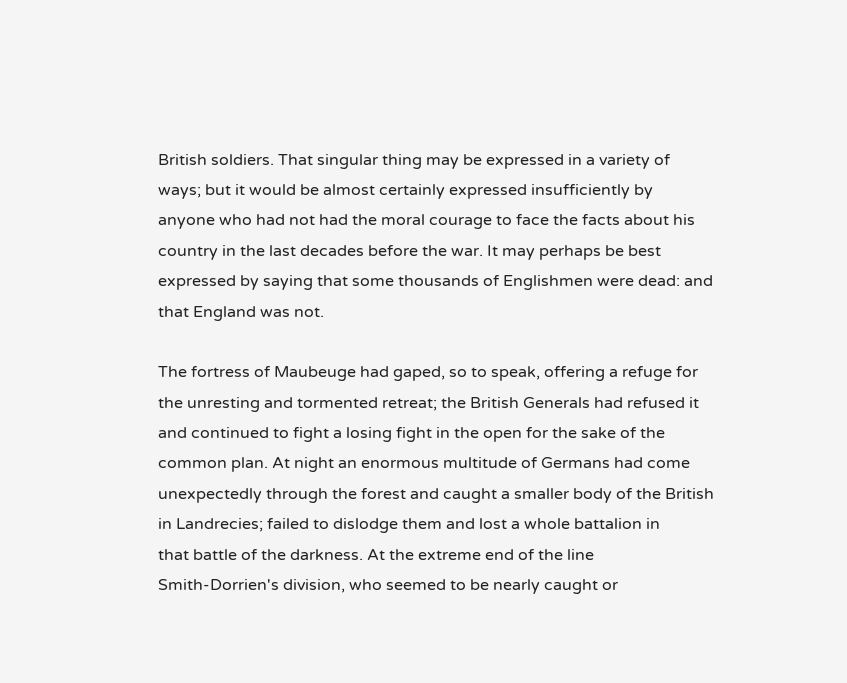British soldiers. That singular thing may be expressed in a variety of
ways; but it would be almost certainly expressed insufficiently by
anyone who had not had the moral courage to face the facts about his
country in the last decades before the war. It may perhaps be best
expressed by saying that some thousands of Englishmen were dead: and
that England was not.

The fortress of Maubeuge had gaped, so to speak, offering a refuge for
the unresting and tormented retreat; the British Generals had refused it
and continued to fight a losing fight in the open for the sake of the
common plan. At night an enormous multitude of Germans had come
unexpectedly through the forest and caught a smaller body of the British
in Landrecies; failed to dislodge them and lost a whole battalion in
that battle of the darkness. At the extreme end of the line
Smith-Dorrien's division, who seemed to be nearly caught or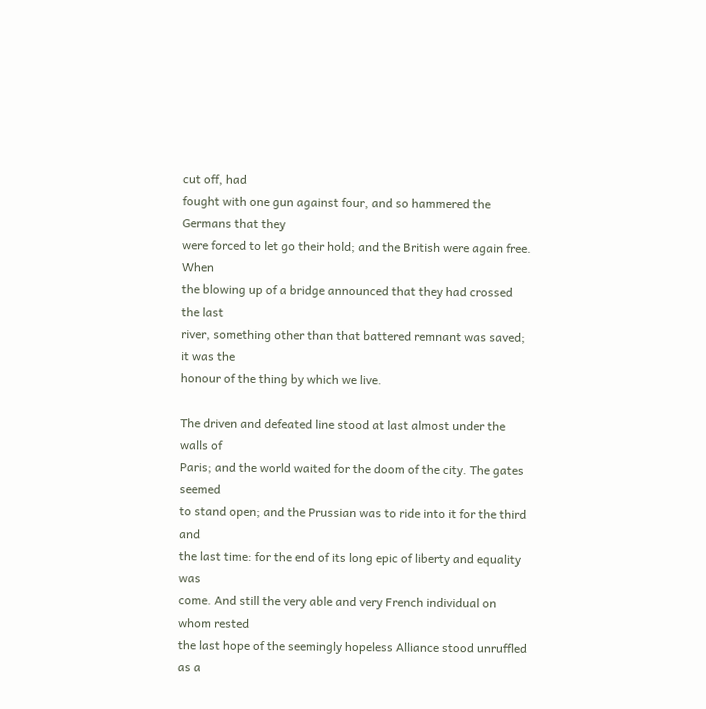cut off, had
fought with one gun against four, and so hammered the Germans that they
were forced to let go their hold; and the British were again free. When
the blowing up of a bridge announced that they had crossed the last
river, something other than that battered remnant was saved; it was the
honour of the thing by which we live.

The driven and defeated line stood at last almost under the walls of
Paris; and the world waited for the doom of the city. The gates seemed
to stand open; and the Prussian was to ride into it for the third and
the last time: for the end of its long epic of liberty and equality was
come. And still the very able and very French individual on whom rested
the last hope of the seemingly hopeless Alliance stood unruffled as a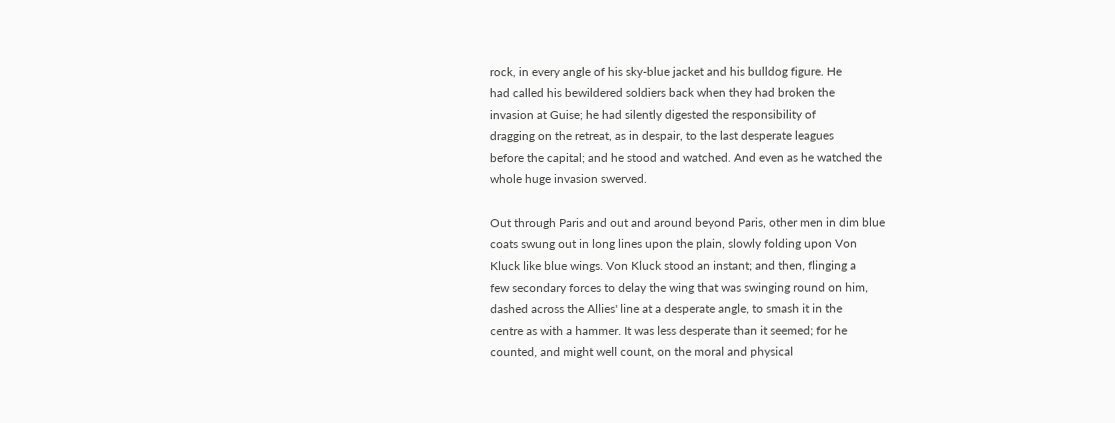rock, in every angle of his sky-blue jacket and his bulldog figure. He
had called his bewildered soldiers back when they had broken the
invasion at Guise; he had silently digested the responsibility of
dragging on the retreat, as in despair, to the last desperate leagues
before the capital; and he stood and watched. And even as he watched the
whole huge invasion swerved.

Out through Paris and out and around beyond Paris, other men in dim blue
coats swung out in long lines upon the plain, slowly folding upon Von
Kluck like blue wings. Von Kluck stood an instant; and then, flinging a
few secondary forces to delay the wing that was swinging round on him,
dashed across the Allies' line at a desperate angle, to smash it in the
centre as with a hammer. It was less desperate than it seemed; for he
counted, and might well count, on the moral and physical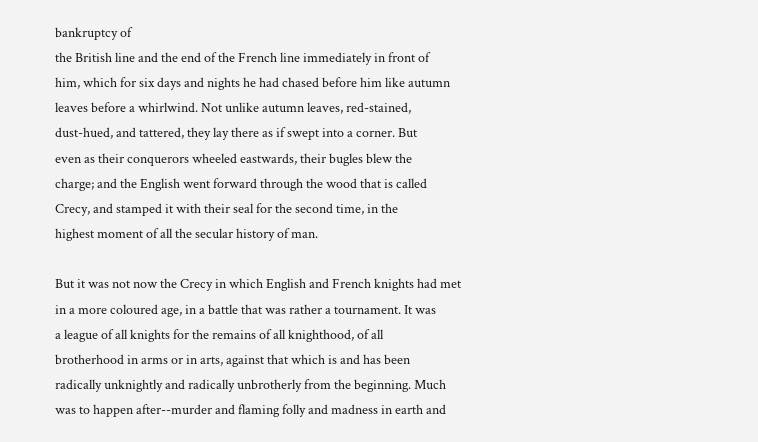bankruptcy of
the British line and the end of the French line immediately in front of
him, which for six days and nights he had chased before him like autumn
leaves before a whirlwind. Not unlike autumn leaves, red-stained,
dust-hued, and tattered, they lay there as if swept into a corner. But
even as their conquerors wheeled eastwards, their bugles blew the
charge; and the English went forward through the wood that is called
Crecy, and stamped it with their seal for the second time, in the
highest moment of all the secular history of man.

But it was not now the Crecy in which English and French knights had met
in a more coloured age, in a battle that was rather a tournament. It was
a league of all knights for the remains of all knighthood, of all
brotherhood in arms or in arts, against that which is and has been
radically unknightly and radically unbrotherly from the beginning. Much
was to happen after--murder and flaming folly and madness in earth and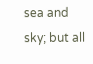sea and sky; but all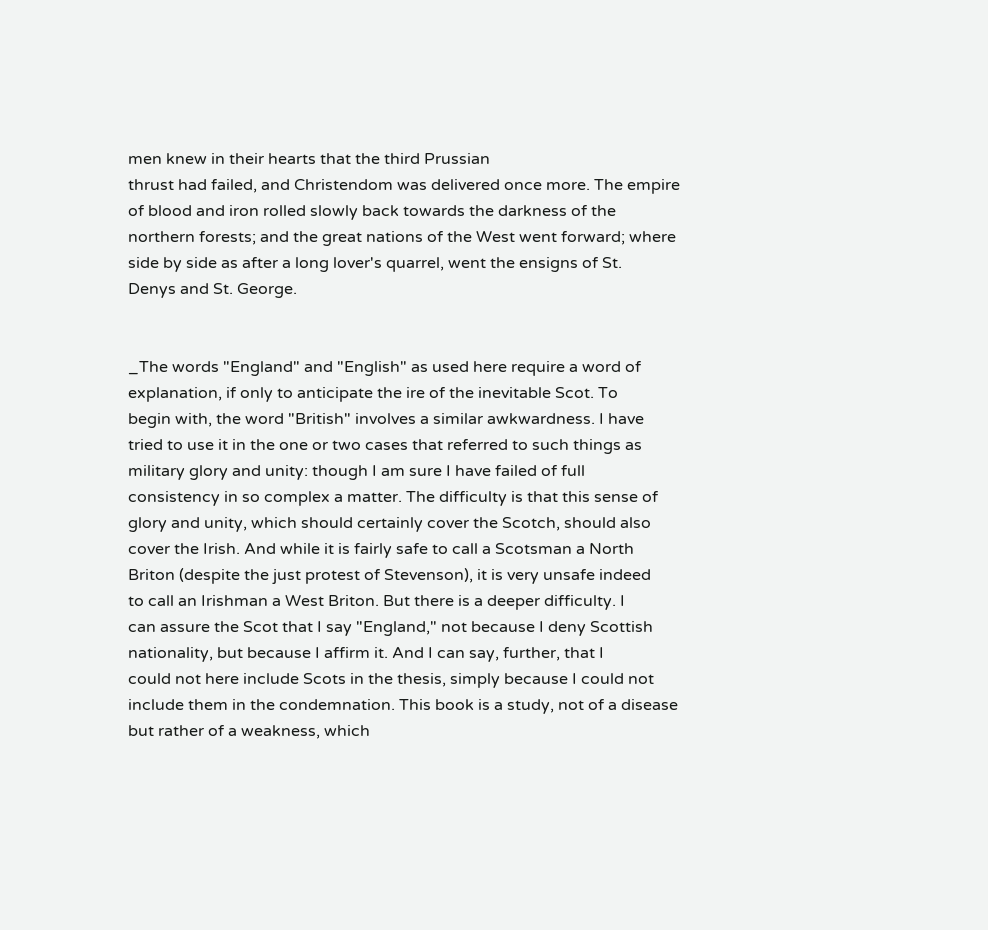men knew in their hearts that the third Prussian
thrust had failed, and Christendom was delivered once more. The empire
of blood and iron rolled slowly back towards the darkness of the
northern forests; and the great nations of the West went forward; where
side by side as after a long lover's quarrel, went the ensigns of St.
Denys and St. George.


_The words "England" and "English" as used here require a word of
explanation, if only to anticipate the ire of the inevitable Scot. To
begin with, the word "British" involves a similar awkwardness. I have
tried to use it in the one or two cases that referred to such things as
military glory and unity: though I am sure I have failed of full
consistency in so complex a matter. The difficulty is that this sense of
glory and unity, which should certainly cover the Scotch, should also
cover the Irish. And while it is fairly safe to call a Scotsman a North
Briton (despite the just protest of Stevenson), it is very unsafe indeed
to call an Irishman a West Briton. But there is a deeper difficulty. I
can assure the Scot that I say "England," not because I deny Scottish
nationality, but because I affirm it. And I can say, further, that I
could not here include Scots in the thesis, simply because I could not
include them in the condemnation. This book is a study, not of a disease
but rather of a weakness, which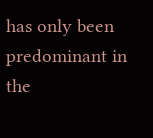has only been predominant in the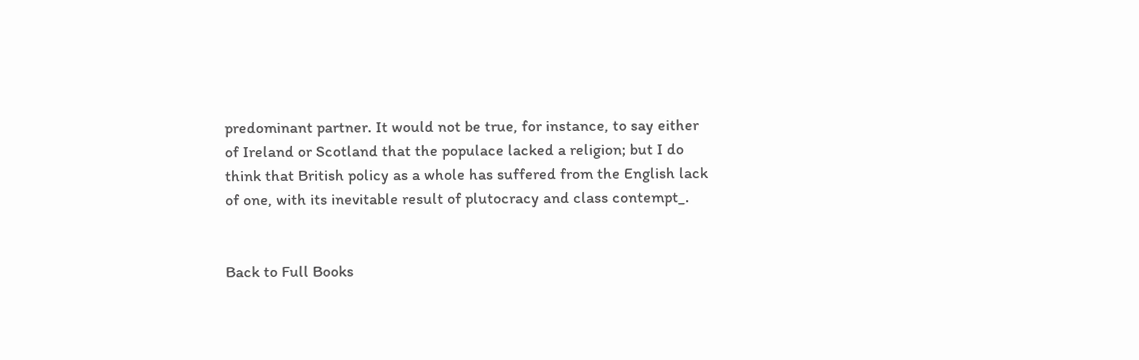predominant partner. It would not be true, for instance, to say either
of Ireland or Scotland that the populace lacked a religion; but I do
think that British policy as a whole has suffered from the English lack
of one, with its inevitable result of plutocracy and class contempt_.


Back to Full Books